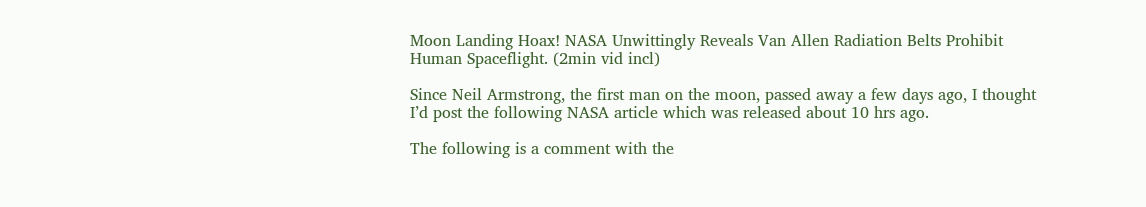Moon Landing Hoax! NASA Unwittingly Reveals Van Allen Radiation Belts Prohibit Human Spaceflight. (2min vid incl)

Since Neil Armstrong, the first man on the moon, passed away a few days ago, I thought I’d post the following NASA article which was released about 10 hrs ago.

The following is a comment with the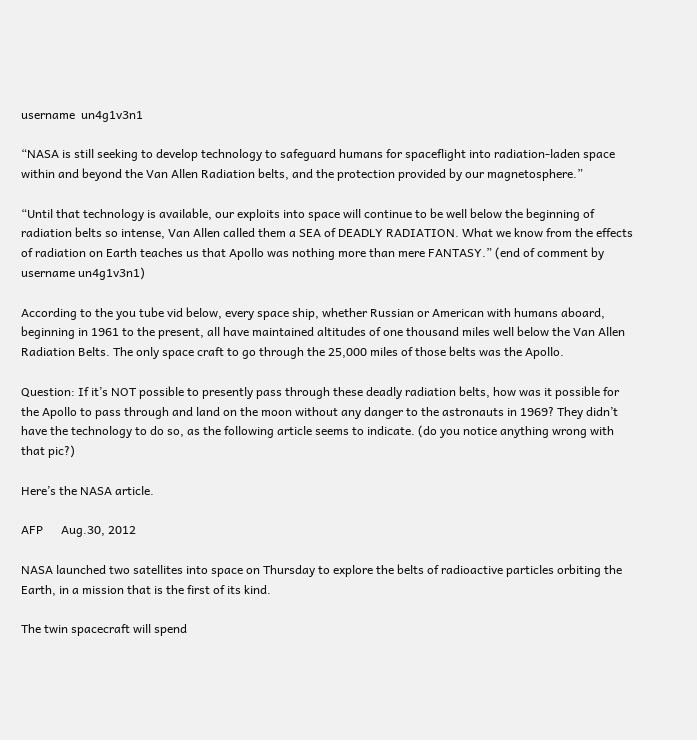username  un4g1v3n1

“NASA is still seeking to develop technology to safeguard humans for spaceflight into radiation-laden space within and beyond the Van Allen Radiation belts, and the protection provided by our magnetosphere.”

“Until that technology is available, our exploits into space will continue to be well below the beginning of radiation belts so intense, Van Allen called them a SEA of DEADLY RADIATION. What we know from the effects of radiation on Earth teaches us that Apollo was nothing more than mere FANTASY.” (end of comment by username un4g1v3n1)

According to the you tube vid below, every space ship, whether Russian or American with humans aboard, beginning in 1961 to the present, all have maintained altitudes of one thousand miles well below the Van Allen Radiation Belts. The only space craft to go through the 25,000 miles of those belts was the Apollo.

Question: If it’s NOT possible to presently pass through these deadly radiation belts, how was it possible for the Apollo to pass through and land on the moon without any danger to the astronauts in 1969? They didn’t have the technology to do so, as the following article seems to indicate. (do you notice anything wrong with that pic?)

Here’s the NASA article.

AFP      Aug.30, 2012

NASA launched two satellites into space on Thursday to explore the belts of radioactive particles orbiting the Earth, in a mission that is the first of its kind.

The twin spacecraft will spend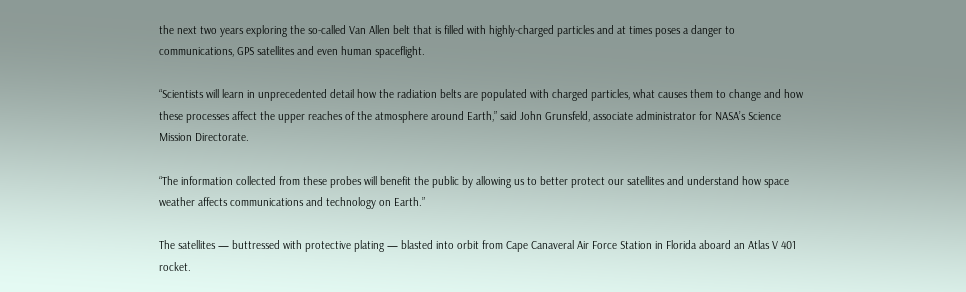the next two years exploring the so-called Van Allen belt that is filled with highly-charged particles and at times poses a danger to communications, GPS satellites and even human spaceflight.

“Scientists will learn in unprecedented detail how the radiation belts are populated with charged particles, what causes them to change and how these processes affect the upper reaches of the atmosphere around Earth,” said John Grunsfeld, associate administrator for NASA’s Science Mission Directorate.

“The information collected from these probes will benefit the public by allowing us to better protect our satellites and understand how space weather affects communications and technology on Earth.”

The satellites — buttressed with protective plating — blasted into orbit from Cape Canaveral Air Force Station in Florida aboard an Atlas V 401 rocket.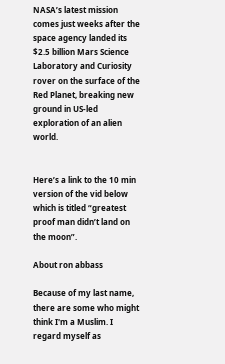NASA’s latest mission comes just weeks after the space agency landed its $2.5 billion Mars Science Laboratory and Curiosity rover on the surface of the Red Planet, breaking new ground in US-led exploration of an alien world.


Here’s a link to the 10 min version of the vid below which is titled “greatest proof man didn’t land on the moon”.

About ron abbass

Because of my last name, there are some who might think I'm a Muslim. I regard myself as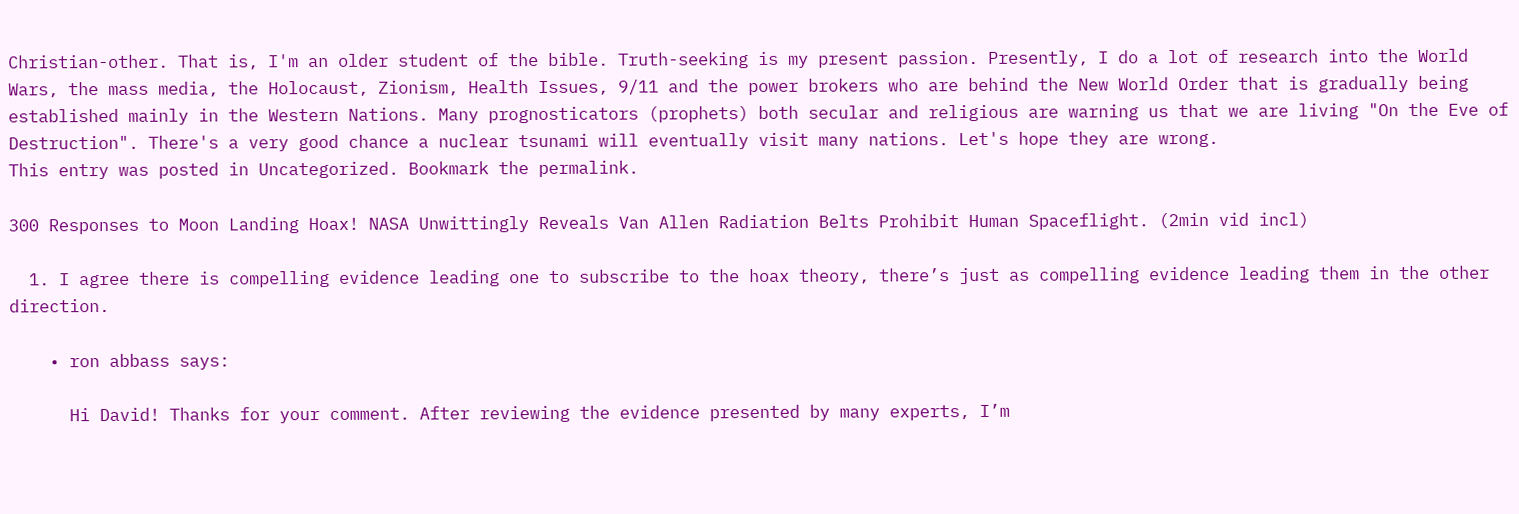Christian-other. That is, I'm an older student of the bible. Truth-seeking is my present passion. Presently, I do a lot of research into the World Wars, the mass media, the Holocaust, Zionism, Health Issues, 9/11 and the power brokers who are behind the New World Order that is gradually being established mainly in the Western Nations. Many prognosticators (prophets) both secular and religious are warning us that we are living "On the Eve of Destruction". There's a very good chance a nuclear tsunami will eventually visit many nations. Let's hope they are wrong.
This entry was posted in Uncategorized. Bookmark the permalink.

300 Responses to Moon Landing Hoax! NASA Unwittingly Reveals Van Allen Radiation Belts Prohibit Human Spaceflight. (2min vid incl)

  1. I agree there is compelling evidence leading one to subscribe to the hoax theory, there’s just as compelling evidence leading them in the other direction.

    • ron abbass says:

      Hi David! Thanks for your comment. After reviewing the evidence presented by many experts, I’m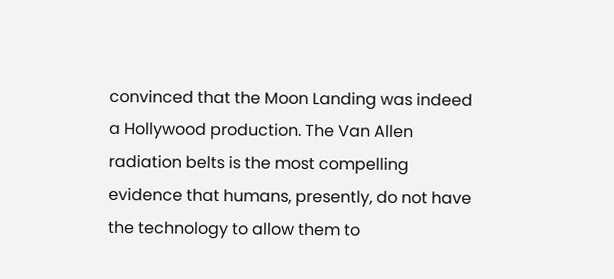convinced that the Moon Landing was indeed a Hollywood production. The Van Allen radiation belts is the most compelling evidence that humans, presently, do not have the technology to allow them to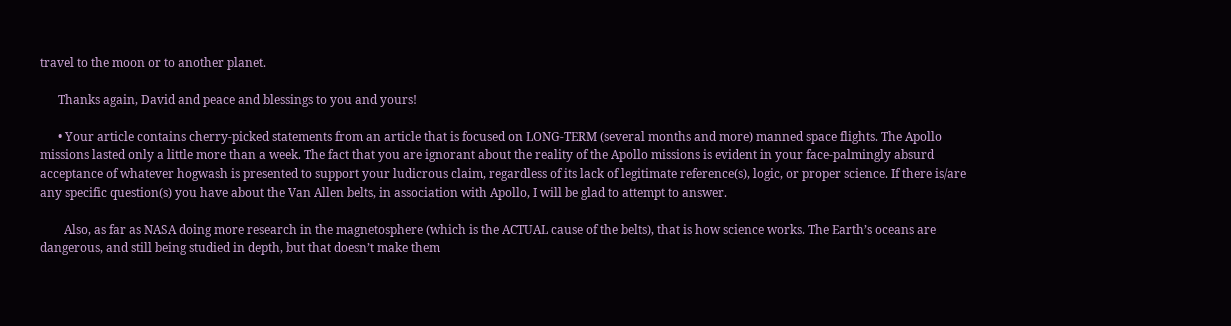travel to the moon or to another planet.

      Thanks again, David and peace and blessings to you and yours!

      • Your article contains cherry-picked statements from an article that is focused on LONG-TERM (several months and more) manned space flights. The Apollo missions lasted only a little more than a week. The fact that you are ignorant about the reality of the Apollo missions is evident in your face-palmingly absurd acceptance of whatever hogwash is presented to support your ludicrous claim, regardless of its lack of legitimate reference(s), logic, or proper science. If there is/are any specific question(s) you have about the Van Allen belts, in association with Apollo, I will be glad to attempt to answer.

        Also, as far as NASA doing more research in the magnetosphere (which is the ACTUAL cause of the belts), that is how science works. The Earth’s oceans are dangerous, and still being studied in depth, but that doesn’t make them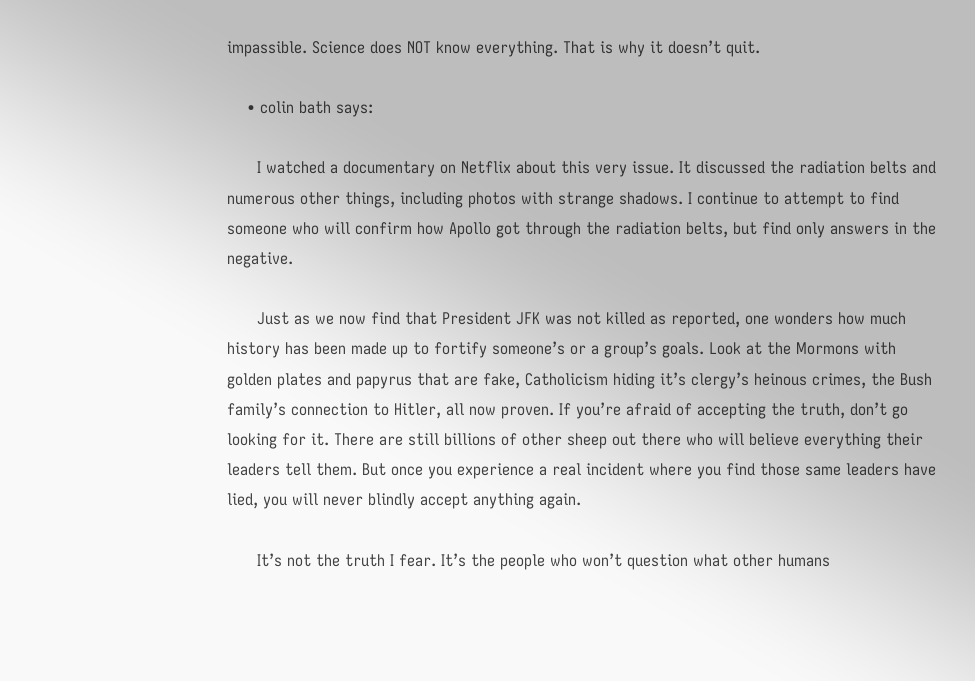impassible. Science does NOT know everything. That is why it doesn’t quit.

    • colin bath says:

      I watched a documentary on Netflix about this very issue. It discussed the radiation belts and numerous other things, including photos with strange shadows. I continue to attempt to find someone who will confirm how Apollo got through the radiation belts, but find only answers in the negative.

      Just as we now find that President JFK was not killed as reported, one wonders how much history has been made up to fortify someone’s or a group’s goals. Look at the Mormons with golden plates and papyrus that are fake, Catholicism hiding it’s clergy’s heinous crimes, the Bush family’s connection to Hitler, all now proven. If you’re afraid of accepting the truth, don’t go looking for it. There are still billions of other sheep out there who will believe everything their leaders tell them. But once you experience a real incident where you find those same leaders have lied, you will never blindly accept anything again.

      It’s not the truth I fear. It’s the people who won’t question what other humans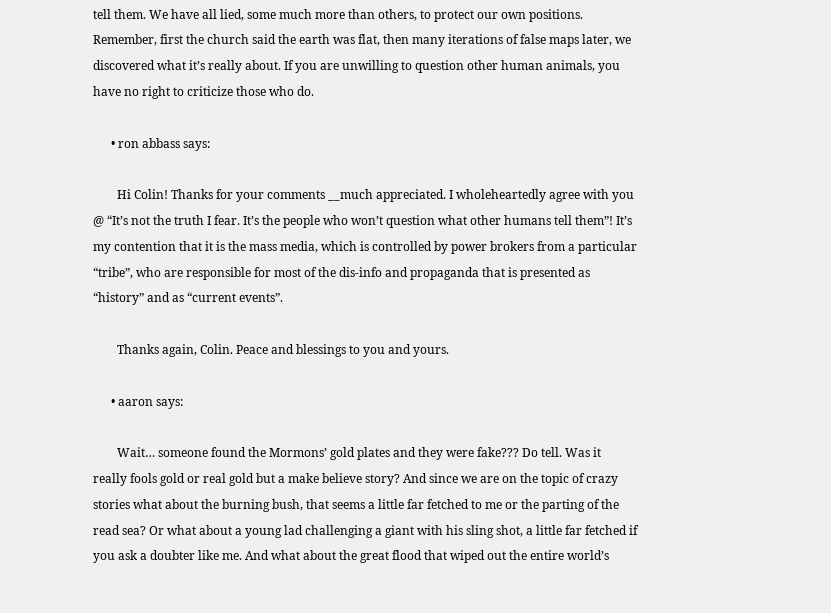tell them. We have all lied, some much more than others, to protect our own positions. Remember, first the church said the earth was flat, then many iterations of false maps later, we discovered what it’s really about. If you are unwilling to question other human animals, you have no right to criticize those who do.

      • ron abbass says:

        Hi Colin! Thanks for your comments __much appreciated. I wholeheartedly agree with you @ “It’s not the truth I fear. It’s the people who won’t question what other humans tell them”! It’s my contention that it is the mass media, which is controlled by power brokers from a particular “tribe”, who are responsible for most of the dis-info and propaganda that is presented as “history” and as “current events”.

        Thanks again, Colin. Peace and blessings to you and yours.

      • aaron says:

        Wait… someone found the Mormons’ gold plates and they were fake??? Do tell. Was it really fools gold or real gold but a make believe story? And since we are on the topic of crazy stories what about the burning bush, that seems a little far fetched to me or the parting of the read sea? Or what about a young lad challenging a giant with his sling shot, a little far fetched if you ask a doubter like me. And what about the great flood that wiped out the entire world’s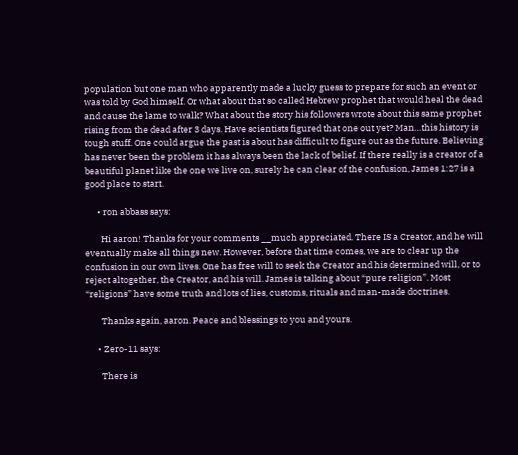population but one man who apparently made a lucky guess to prepare for such an event or was told by God himself. Or what about that so called Hebrew prophet that would heal the dead and cause the lame to walk? What about the story his followers wrote about this same prophet rising from the dead after 3 days. Have scientists figured that one out yet? Man…this history is tough stuff. One could argue the past is about has difficult to figure out as the future. Believing has never been the problem it has always been the lack of belief. If there really is a creator of a beautiful planet like the one we live on, surely he can clear of the confusion, James 1:27 is a good place to start.

      • ron abbass says:

        Hi aaron! Thanks for your comments __much appreciated. There IS a Creator, and he will eventually make all things new. However, before that time comes, we are to clear up the confusion in our own lives. One has free will to seek the Creator and his determined will, or to reject altogether, the Creator, and his will. James is talking about “pure religion”. Most “religions” have some truth and lots of lies, customs, rituals and man-made doctrines.

        Thanks again, aaron. Peace and blessings to you and yours.

      • Zero-11 says:

        There is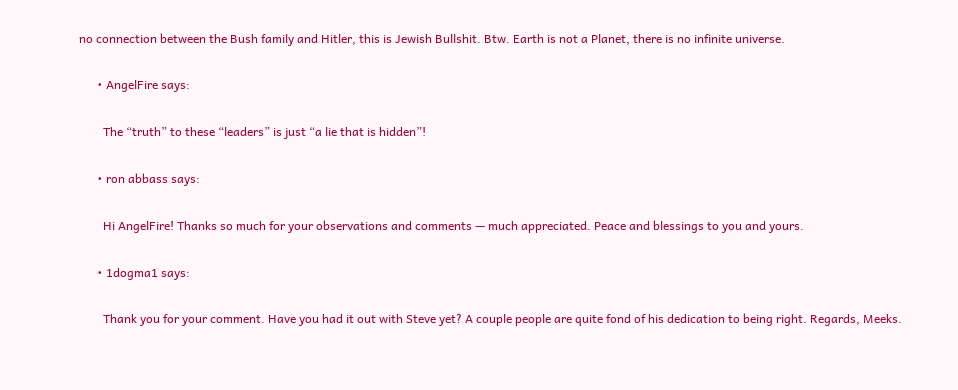no connection between the Bush family and Hitler, this is Jewish Bullshit. Btw. Earth is not a Planet, there is no infinite universe.

      • AngelFire says:

        The “truth” to these “leaders” is just “a lie that is hidden”!

      • ron abbass says:

        Hi AngelFire! Thanks so much for your observations and comments — much appreciated. Peace and blessings to you and yours.

      • 1dogma1 says:

        Thank you for your comment. Have you had it out with Steve yet? A couple people are quite fond of his dedication to being right. Regards, Meeks.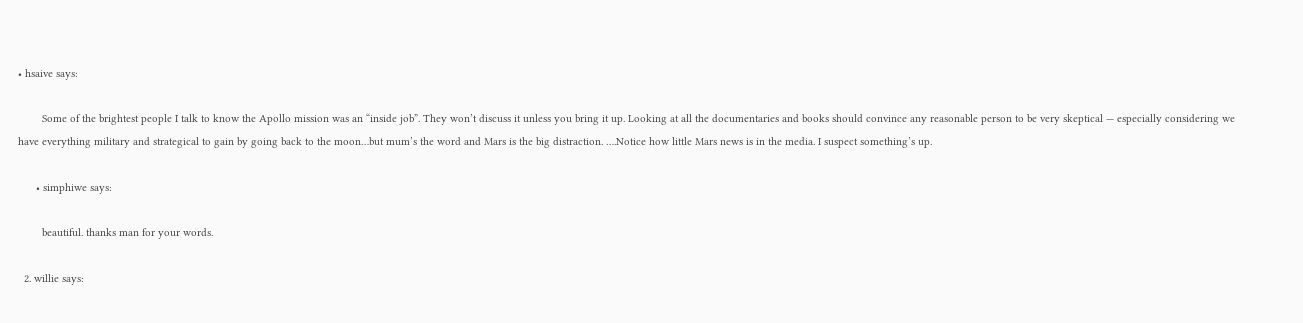• hsaive says:

        Some of the brightest people I talk to know the Apollo mission was an “inside job”. They won’t discuss it unless you bring it up. Looking at all the documentaries and books should convince any reasonable person to be very skeptical — especially considering we have everything military and strategical to gain by going back to the moon…but mum’s the word and Mars is the big distraction. ….Notice how little Mars news is in the media. I suspect something’s up.

      • simphiwe says:

        beautiful. thanks man for your words.

  2. willie says: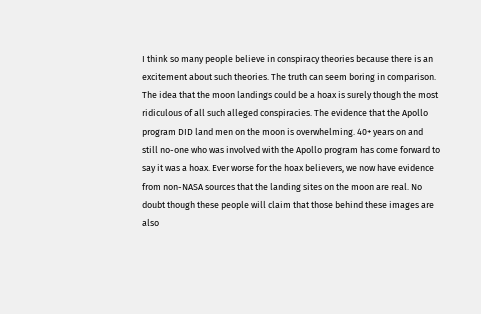I think so many people believe in conspiracy theories because there is an excitement about such theories. The truth can seem boring in comparison. The idea that the moon landings could be a hoax is surely though the most ridiculous of all such alleged conspiracies. The evidence that the Apollo program DID land men on the moon is overwhelming. 40+ years on and still no-one who was involved with the Apollo program has come forward to say it was a hoax. Ever worse for the hoax believers, we now have evidence from non-NASA sources that the landing sites on the moon are real. No doubt though these people will claim that those behind these images are also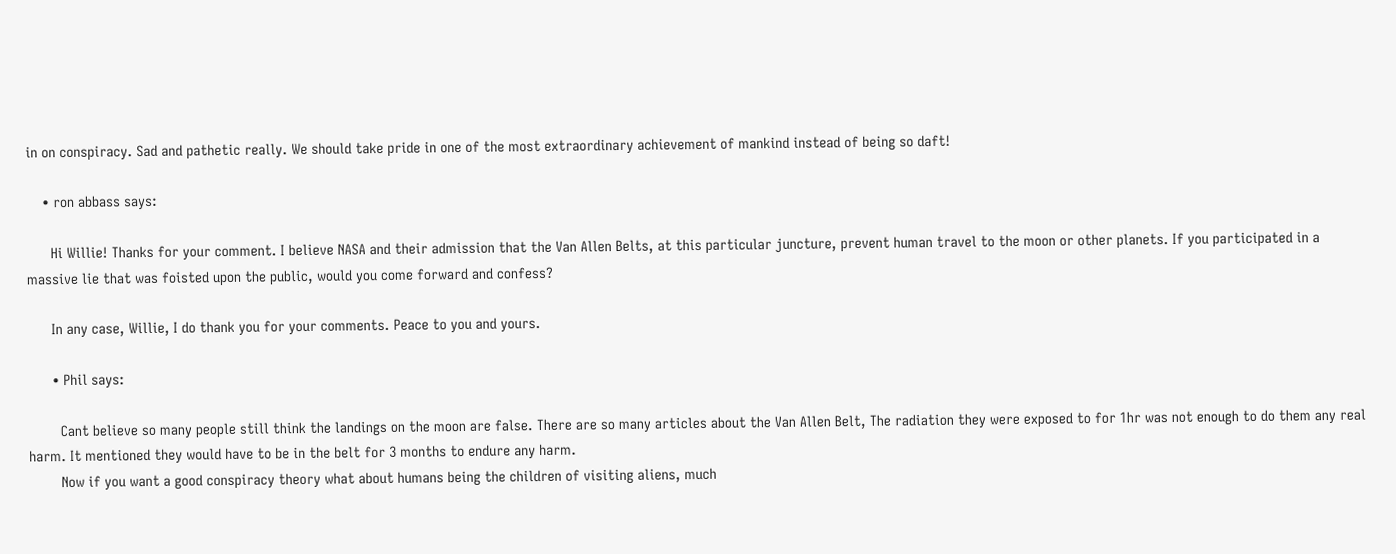in on conspiracy. Sad and pathetic really. We should take pride in one of the most extraordinary achievement of mankind instead of being so daft!

    • ron abbass says:

      Hi Willie! Thanks for your comment. I believe NASA and their admission that the Van Allen Belts, at this particular juncture, prevent human travel to the moon or other planets. If you participated in a massive lie that was foisted upon the public, would you come forward and confess?

      In any case, Willie, I do thank you for your comments. Peace to you and yours.

      • Phil says:

        Cant believe so many people still think the landings on the moon are false. There are so many articles about the Van Allen Belt, The radiation they were exposed to for 1hr was not enough to do them any real harm. It mentioned they would have to be in the belt for 3 months to endure any harm.
        Now if you want a good conspiracy theory what about humans being the children of visiting aliens, much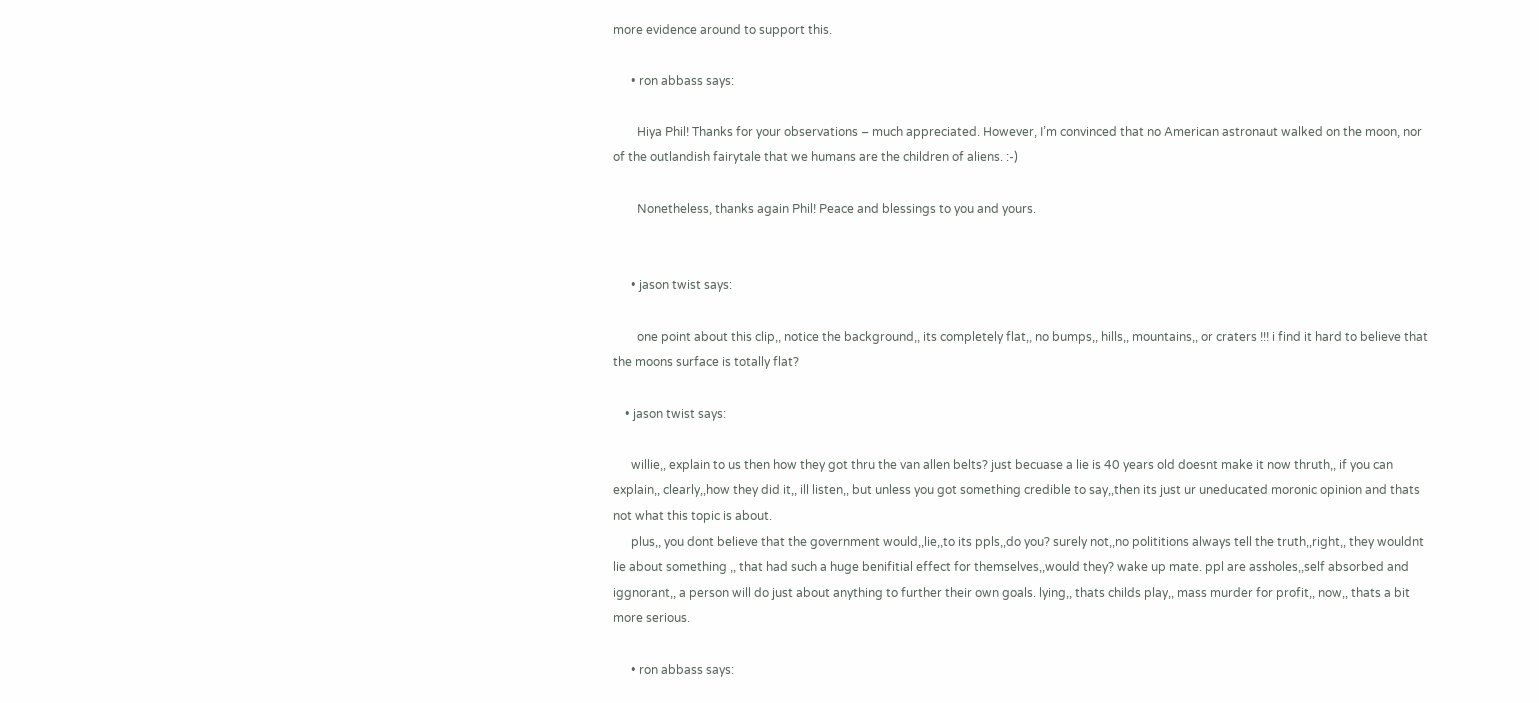more evidence around to support this.

      • ron abbass says:

        Hiya Phil! Thanks for your observations – much appreciated. However, I’m convinced that no American astronaut walked on the moon, nor of the outlandish fairytale that we humans are the children of aliens. :-)

        Nonetheless, thanks again Phil! Peace and blessings to you and yours.


      • jason twist says:

        one point about this clip,, notice the background,, its completely flat,, no bumps,, hills,, mountains,, or craters !!! i find it hard to believe that the moons surface is totally flat?

    • jason twist says:

      willie,, explain to us then how they got thru the van allen belts? just becuase a lie is 40 years old doesnt make it now thruth,, if you can explain,, clearly,,how they did it,, ill listen,, but unless you got something credible to say,,then its just ur uneducated moronic opinion and thats not what this topic is about.
      plus,, you dont believe that the government would,,lie,,to its ppls,,do you? surely not,,no polititions always tell the truth,,right,, they wouldnt lie about something ,, that had such a huge benifitial effect for themselves,,would they? wake up mate. ppl are assholes,,self absorbed and iggnorant,, a person will do just about anything to further their own goals. lying,, thats childs play,, mass murder for profit,, now,, thats a bit more serious.

      • ron abbass says: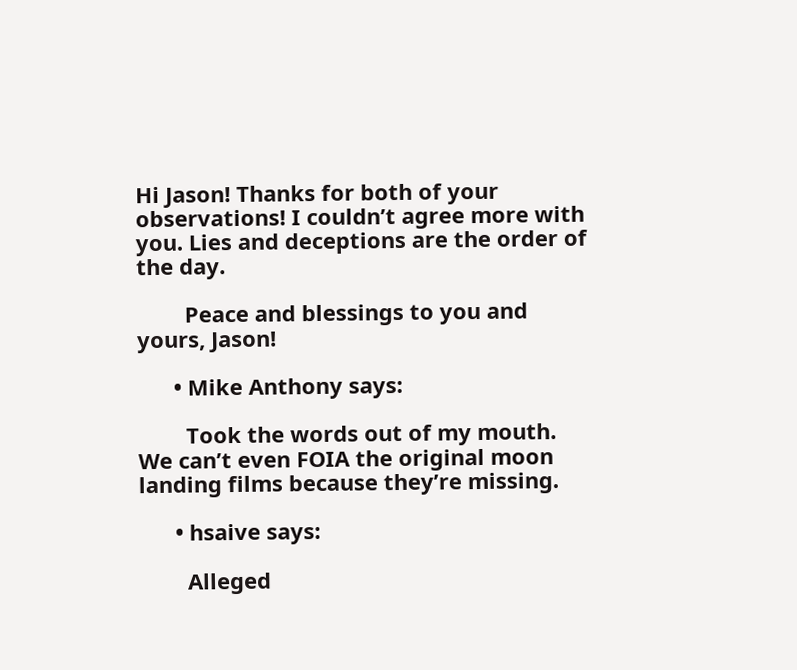Hi Jason! Thanks for both of your observations! I couldn’t agree more with you. Lies and deceptions are the order of the day.

        Peace and blessings to you and yours, Jason!

      • Mike Anthony says:

        Took the words out of my mouth. We can’t even FOIA the original moon landing films because they’re missing.

      • hsaive says:

        Alleged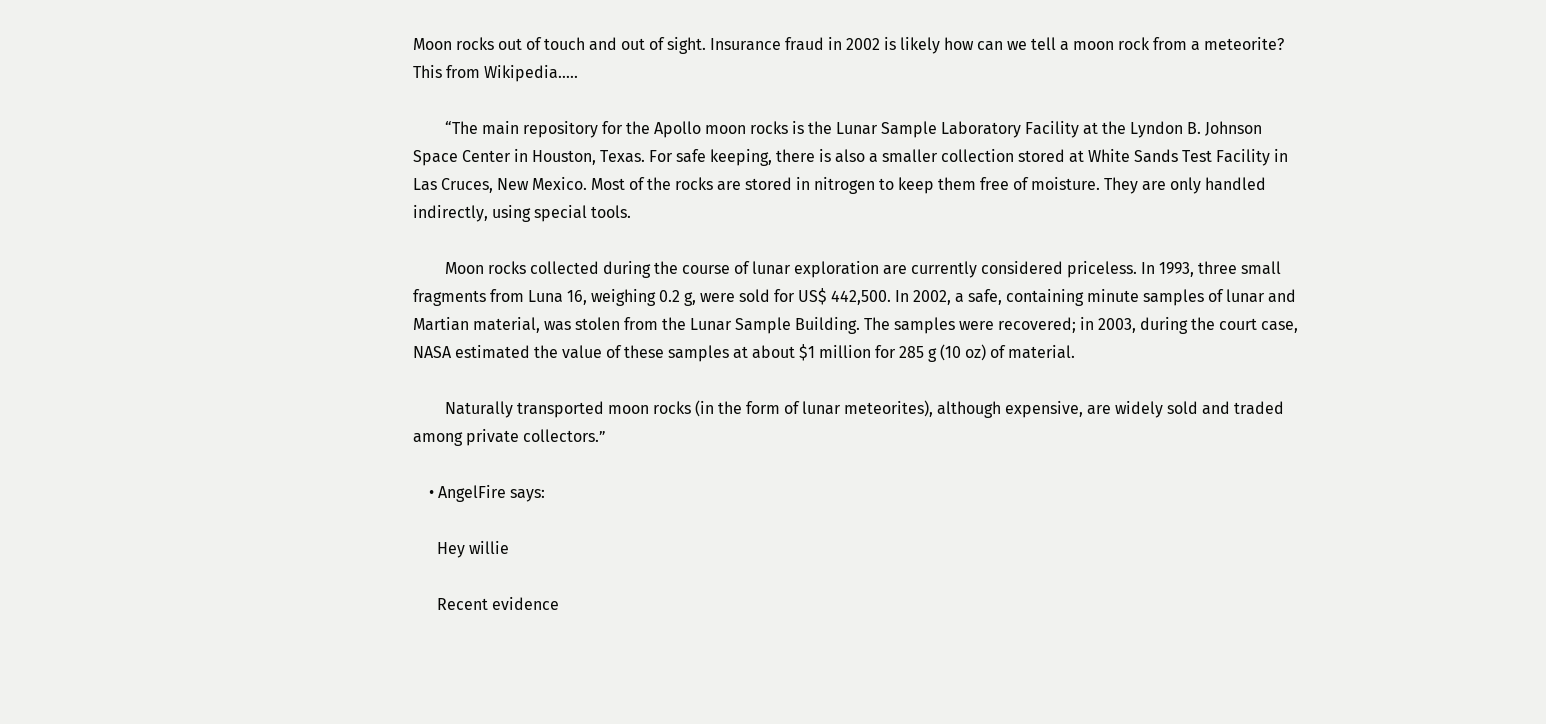Moon rocks out of touch and out of sight. Insurance fraud in 2002 is likely how can we tell a moon rock from a meteorite? This from Wikipedia…..

        “The main repository for the Apollo moon rocks is the Lunar Sample Laboratory Facility at the Lyndon B. Johnson Space Center in Houston, Texas. For safe keeping, there is also a smaller collection stored at White Sands Test Facility in Las Cruces, New Mexico. Most of the rocks are stored in nitrogen to keep them free of moisture. They are only handled indirectly, using special tools.

        Moon rocks collected during the course of lunar exploration are currently considered priceless. In 1993, three small fragments from Luna 16, weighing 0.2 g, were sold for US$ 442,500. In 2002, a safe, containing minute samples of lunar and Martian material, was stolen from the Lunar Sample Building. The samples were recovered; in 2003, during the court case, NASA estimated the value of these samples at about $1 million for 285 g (10 oz) of material.

        Naturally transported moon rocks (in the form of lunar meteorites), although expensive, are widely sold and traded among private collectors.”

    • AngelFire says:

      Hey willie

      Recent evidence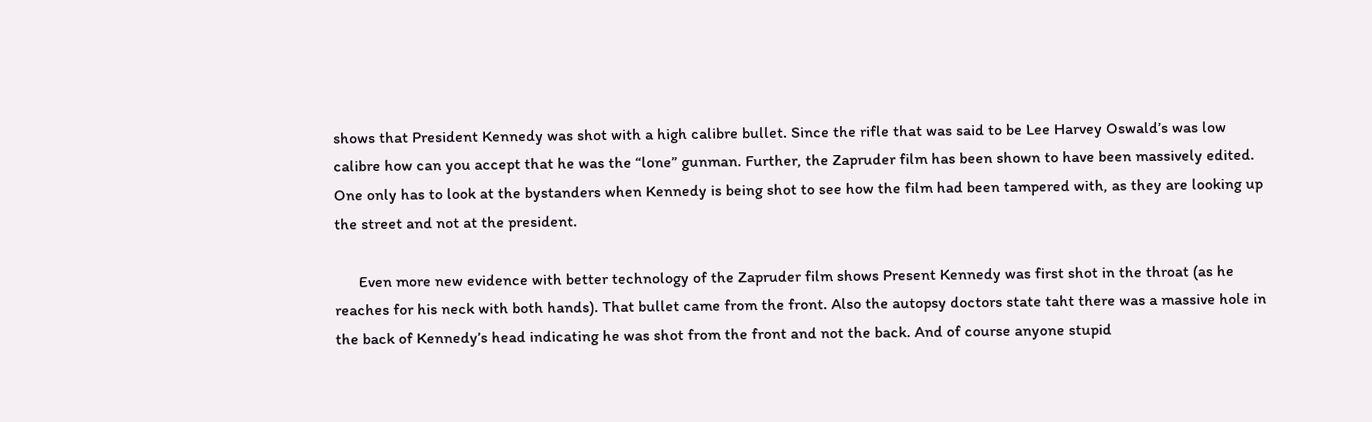shows that President Kennedy was shot with a high calibre bullet. Since the rifle that was said to be Lee Harvey Oswald’s was low calibre how can you accept that he was the “lone” gunman. Further, the Zapruder film has been shown to have been massively edited. One only has to look at the bystanders when Kennedy is being shot to see how the film had been tampered with, as they are looking up the street and not at the president.

      Even more new evidence with better technology of the Zapruder film shows Present Kennedy was first shot in the throat (as he reaches for his neck with both hands). That bullet came from the front. Also the autopsy doctors state taht there was a massive hole in the back of Kennedy’s head indicating he was shot from the front and not the back. And of course anyone stupid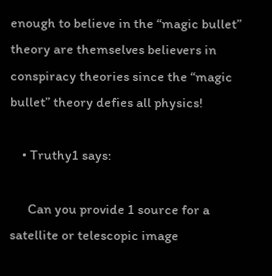enough to believe in the “magic bullet” theory are themselves believers in conspiracy theories since the “magic bullet” theory defies all physics!

    • Truthy1 says:

      Can you provide 1 source for a satellite or telescopic image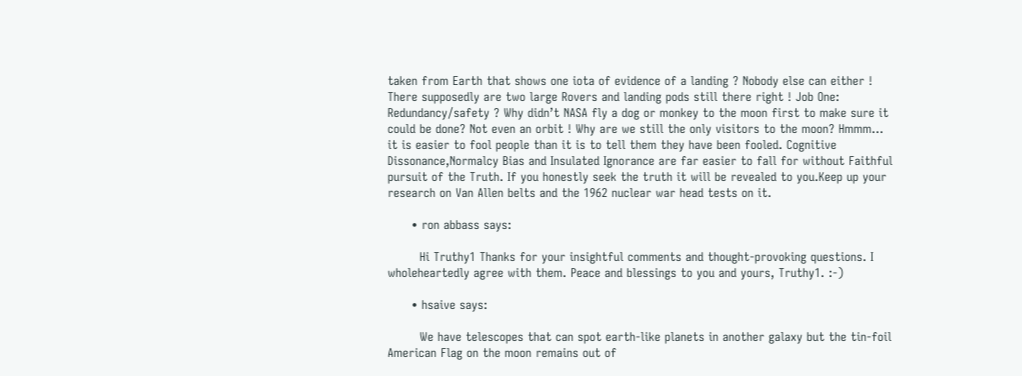taken from Earth that shows one iota of evidence of a landing ? Nobody else can either ! There supposedly are two large Rovers and landing pods still there right ! Job One: Redundancy/safety ? Why didn’t NASA fly a dog or monkey to the moon first to make sure it could be done? Not even an orbit ! Why are we still the only visitors to the moon? Hmmm… it is easier to fool people than it is to tell them they have been fooled. Cognitive Dissonance,Normalcy Bias and Insulated Ignorance are far easier to fall for without Faithful pursuit of the Truth. If you honestly seek the truth it will be revealed to you.Keep up your research on Van Allen belts and the 1962 nuclear war head tests on it.

      • ron abbass says:

        Hi Truthy1 Thanks for your insightful comments and thought-provoking questions. I wholeheartedly agree with them. Peace and blessings to you and yours, Truthy1. :-)

      • hsaive says:

        We have telescopes that can spot earth-like planets in another galaxy but the tin-foil American Flag on the moon remains out of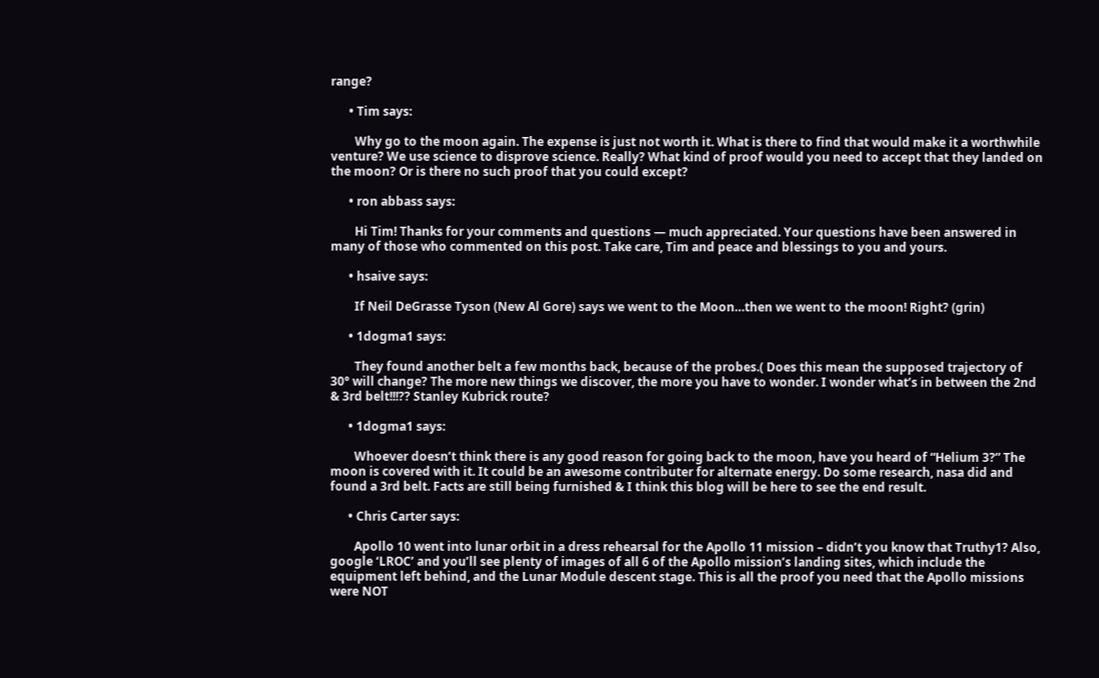range?

      • Tim says:

        Why go to the moon again. The expense is just not worth it. What is there to find that would make it a worthwhile venture? We use science to disprove science. Really? What kind of proof would you need to accept that they landed on the moon? Or is there no such proof that you could except?

      • ron abbass says:

        Hi Tim! Thanks for your comments and questions — much appreciated. Your questions have been answered in many of those who commented on this post. Take care, Tim and peace and blessings to you and yours.

      • hsaive says:

        If Neil DeGrasse Tyson (New Al Gore) says we went to the Moon…then we went to the moon! Right? (grin)

      • 1dogma1 says:

        They found another belt a few months back, because of the probes.( Does this mean the supposed trajectory of 30° will change? The more new things we discover, the more you have to wonder. I wonder what’s in between the 2nd & 3rd belt!!!?? Stanley Kubrick route?

      • 1dogma1 says:

        Whoever doesn’t think there is any good reason for going back to the moon, have you heard of “Helium 3?” The moon is covered with it. It could be an awesome contributer for alternate energy. Do some research, nasa did and found a 3rd belt. Facts are still being furnished & I think this blog will be here to see the end result.

      • Chris Carter says:

        Apollo 10 went into lunar orbit in a dress rehearsal for the Apollo 11 mission – didn’t you know that Truthy1? Also, google ‘LROC’ and you’ll see plenty of images of all 6 of the Apollo mission’s landing sites, which include the equipment left behind, and the Lunar Module descent stage. This is all the proof you need that the Apollo missions were NOT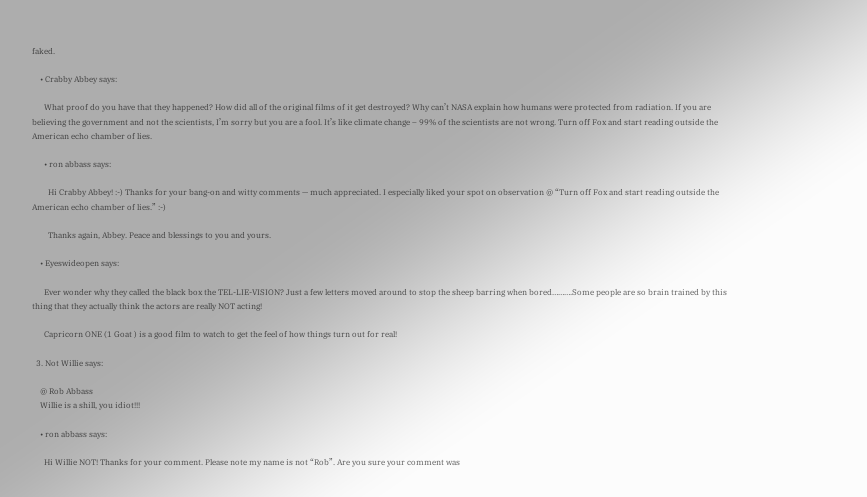faked.

    • Crabby Abbey says:

      What proof do you have that they happened? How did all of the original films of it get destroyed? Why can’t NASA explain how humans were protected from radiation. If you are believing the government and not the scientists, I’m sorry but you are a fool. It’s like climate change – 99% of the scientists are not wrong. Turn off Fox and start reading outside the American echo chamber of lies.

      • ron abbass says:

        Hi Crabby Abbey! :-) Thanks for your bang-on and witty comments — much appreciated. I especially liked your spot on observation @ “Turn off Fox and start reading outside the American echo chamber of lies.” :-)

        Thanks again, Abbey. Peace and blessings to you and yours.

    • Eyeswideopen says:

      Ever wonder why they called the black box the TEL-LIE-VISION? Just a few letters moved around to stop the sheep barring when bored……….Some people are so brain trained by this thing that they actually think the actors are really NOT acting!

      Capricorn ONE (1 Goat ) is a good film to watch to get the feel of how things turn out for real!

  3. Not Willie says:

    @ Rob Abbass
    Willie is a shill, you idiot!!!

    • ron abbass says:

      Hi Willie NOT! Thanks for your comment. Please note my name is not “Rob”. Are you sure your comment was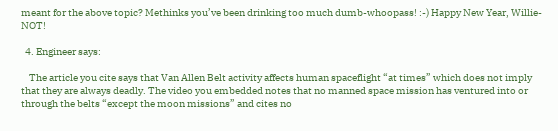meant for the above topic? Methinks you’ve been drinking too much dumb-whoopass! :-) Happy New Year, Willie-NOT!

  4. Engineer says:

    The article you cite says that Van Allen Belt activity affects human spaceflight “at times” which does not imply that they are always deadly. The video you embedded notes that no manned space mission has ventured into or through the belts “except the moon missions” and cites no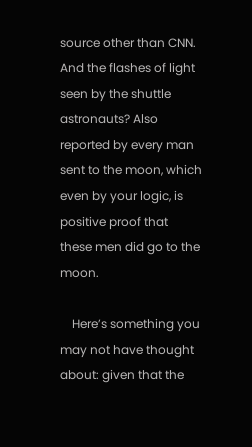source other than CNN. And the flashes of light seen by the shuttle astronauts? Also reported by every man sent to the moon, which even by your logic, is positive proof that these men did go to the moon.

    Here’s something you may not have thought about: given that the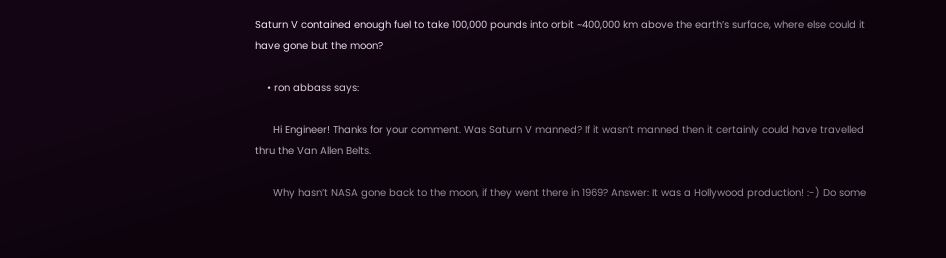Saturn V contained enough fuel to take 100,000 pounds into orbit ~400,000 km above the earth’s surface, where else could it have gone but the moon?

    • ron abbass says:

      Hi Engineer! Thanks for your comment. Was Saturn V manned? If it wasn’t manned then it certainly could have travelled thru the Van Allen Belts.

      Why hasn’t NASA gone back to the moon, if they went there in 1969? Answer: It was a Hollywood production! :-) Do some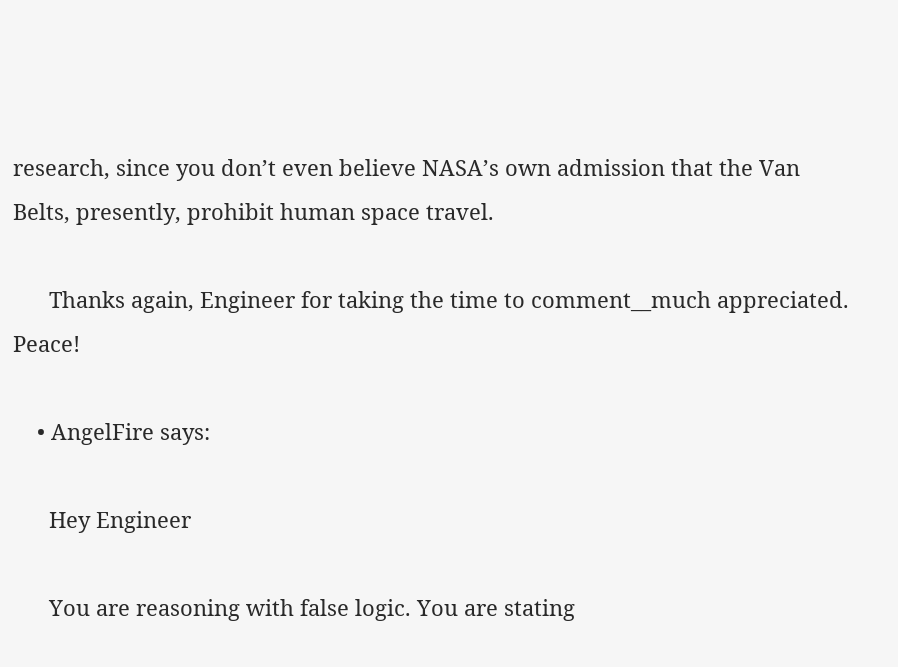research, since you don’t even believe NASA’s own admission that the Van Belts, presently, prohibit human space travel.

      Thanks again, Engineer for taking the time to comment__much appreciated. Peace!

    • AngelFire says:

      Hey Engineer

      You are reasoning with false logic. You are stating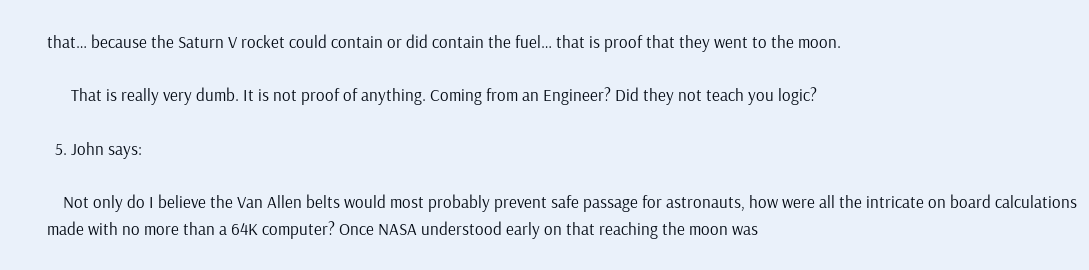that… because the Saturn V rocket could contain or did contain the fuel… that is proof that they went to the moon.

      That is really very dumb. It is not proof of anything. Coming from an Engineer? Did they not teach you logic?

  5. John says:

    Not only do I believe the Van Allen belts would most probably prevent safe passage for astronauts, how were all the intricate on board calculations made with no more than a 64K computer? Once NASA understood early on that reaching the moon was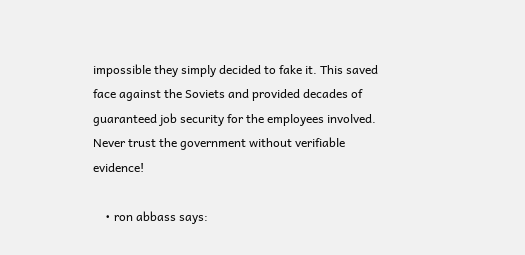impossible they simply decided to fake it. This saved face against the Soviets and provided decades of guaranteed job security for the employees involved. Never trust the government without verifiable evidence!

    • ron abbass says: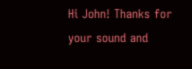Hi John! Thanks for your sound and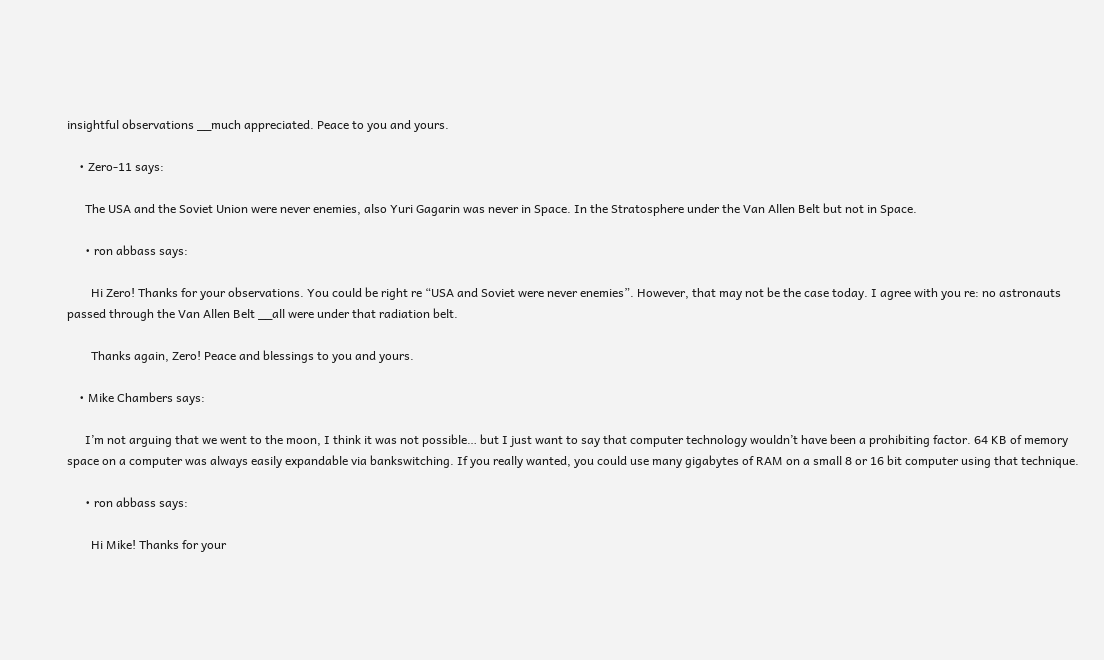insightful observations __much appreciated. Peace to you and yours.

    • Zero-11 says:

      The USA and the Soviet Union were never enemies, also Yuri Gagarin was never in Space. In the Stratosphere under the Van Allen Belt but not in Space.

      • ron abbass says:

        Hi Zero! Thanks for your observations. You could be right re “USA and Soviet were never enemies”. However, that may not be the case today. I agree with you re: no astronauts passed through the Van Allen Belt __all were under that radiation belt.

        Thanks again, Zero! Peace and blessings to you and yours.

    • Mike Chambers says:

      I’m not arguing that we went to the moon, I think it was not possible… but I just want to say that computer technology wouldn’t have been a prohibiting factor. 64 KB of memory space on a computer was always easily expandable via bankswitching. If you really wanted, you could use many gigabytes of RAM on a small 8 or 16 bit computer using that technique.

      • ron abbass says:

        Hi Mike! Thanks for your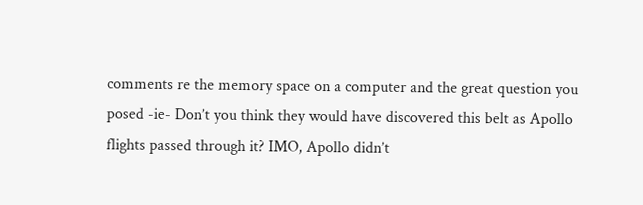comments re the memory space on a computer and the great question you posed -ie- Don’t you think they would have discovered this belt as Apollo flights passed through it? IMO, Apollo didn’t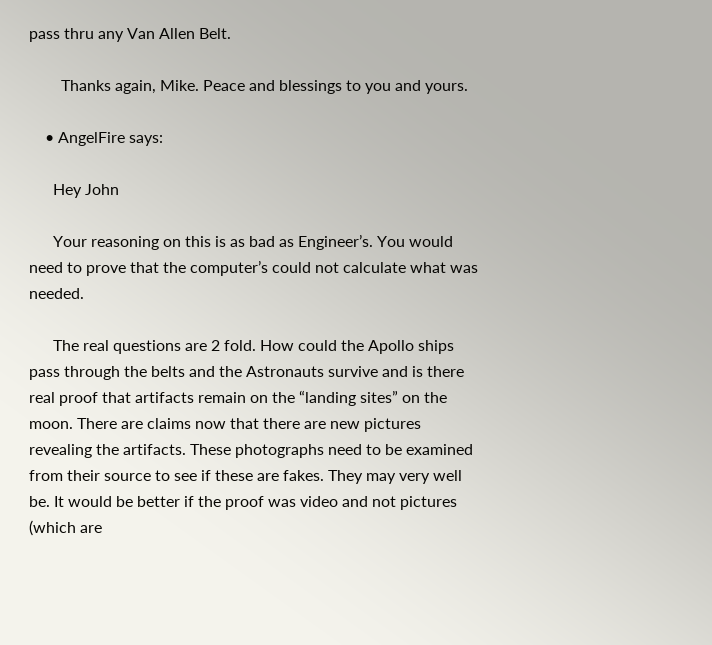pass thru any Van Allen Belt.

        Thanks again, Mike. Peace and blessings to you and yours.

    • AngelFire says:

      Hey John

      Your reasoning on this is as bad as Engineer’s. You would need to prove that the computer’s could not calculate what was needed.

      The real questions are 2 fold. How could the Apollo ships pass through the belts and the Astronauts survive and is there real proof that artifacts remain on the “landing sites” on the moon. There are claims now that there are new pictures revealing the artifacts. These photographs need to be examined from their source to see if these are fakes. They may very well be. It would be better if the proof was video and not pictures (which are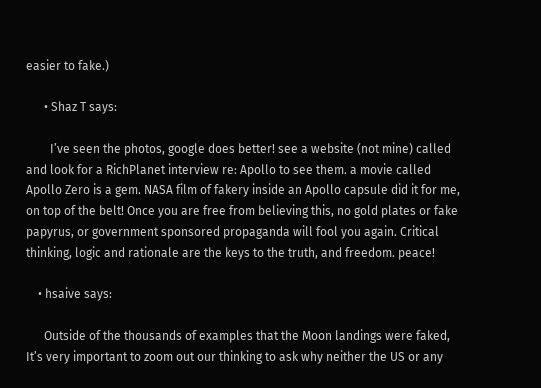easier to fake.)

      • Shaz T says:

        I’ve seen the photos, google does better! see a website (not mine) called and look for a RichPlanet interview re: Apollo to see them. a movie called Apollo Zero is a gem. NASA film of fakery inside an Apollo capsule did it for me, on top of the belt! Once you are free from believing this, no gold plates or fake papyrus, or government sponsored propaganda will fool you again. Critical thinking, logic and rationale are the keys to the truth, and freedom. peace!

    • hsaive says:

      Outside of the thousands of examples that the Moon landings were faked, It’s very important to zoom out our thinking to ask why neither the US or any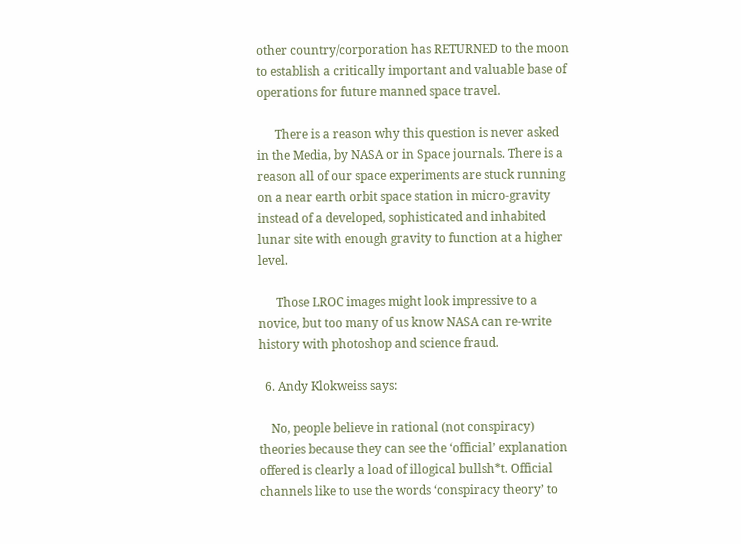other country/corporation has RETURNED to the moon to establish a critically important and valuable base of operations for future manned space travel.

      There is a reason why this question is never asked in the Media, by NASA or in Space journals. There is a reason all of our space experiments are stuck running on a near earth orbit space station in micro-gravity instead of a developed, sophisticated and inhabited lunar site with enough gravity to function at a higher level.

      Those LROC images might look impressive to a novice, but too many of us know NASA can re-write history with photoshop and science fraud.

  6. Andy Klokweiss says:

    No, people believe in rational (not conspiracy) theories because they can see the ‘official’ explanation offered is clearly a load of illogical bullsh*t. Official channels like to use the words ‘conspiracy theory’ to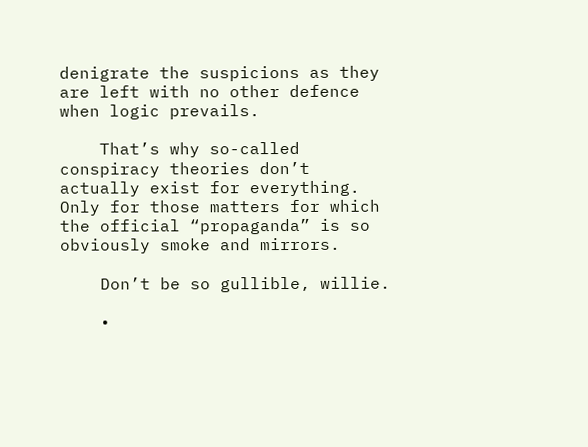denigrate the suspicions as they are left with no other defence when logic prevails.

    That’s why so-called conspiracy theories don’t actually exist for everything. Only for those matters for which the official “propaganda” is so obviously smoke and mirrors.

    Don’t be so gullible, willie.

    •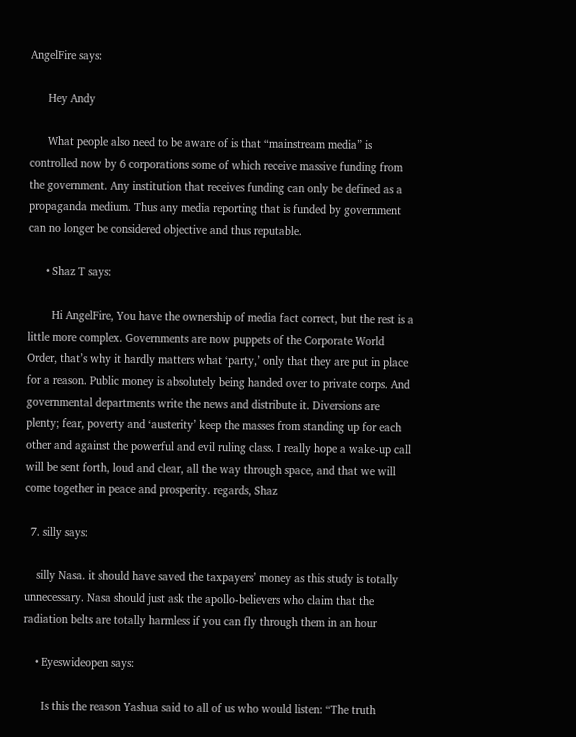AngelFire says:

      Hey Andy

      What people also need to be aware of is that “mainstream media” is controlled now by 6 corporations some of which receive massive funding from the government. Any institution that receives funding can only be defined as a propaganda medium. Thus any media reporting that is funded by government can no longer be considered objective and thus reputable.

      • Shaz T says:

        Hi AngelFire, You have the ownership of media fact correct, but the rest is a little more complex. Governments are now puppets of the Corporate World Order, that’s why it hardly matters what ‘party,’ only that they are put in place for a reason. Public money is absolutely being handed over to private corps. And governmental departments write the news and distribute it. Diversions are plenty; fear, poverty and ‘austerity’ keep the masses from standing up for each other and against the powerful and evil ruling class. I really hope a wake-up call will be sent forth, loud and clear, all the way through space, and that we will come together in peace and prosperity. regards, Shaz

  7. silly says:

    silly Nasa. it should have saved the taxpayers’ money as this study is totally unnecessary. Nasa should just ask the apollo-believers who claim that the radiation belts are totally harmless if you can fly through them in an hour

    • Eyeswideopen says:

      Is this the reason Yashua said to all of us who would listen: “The truth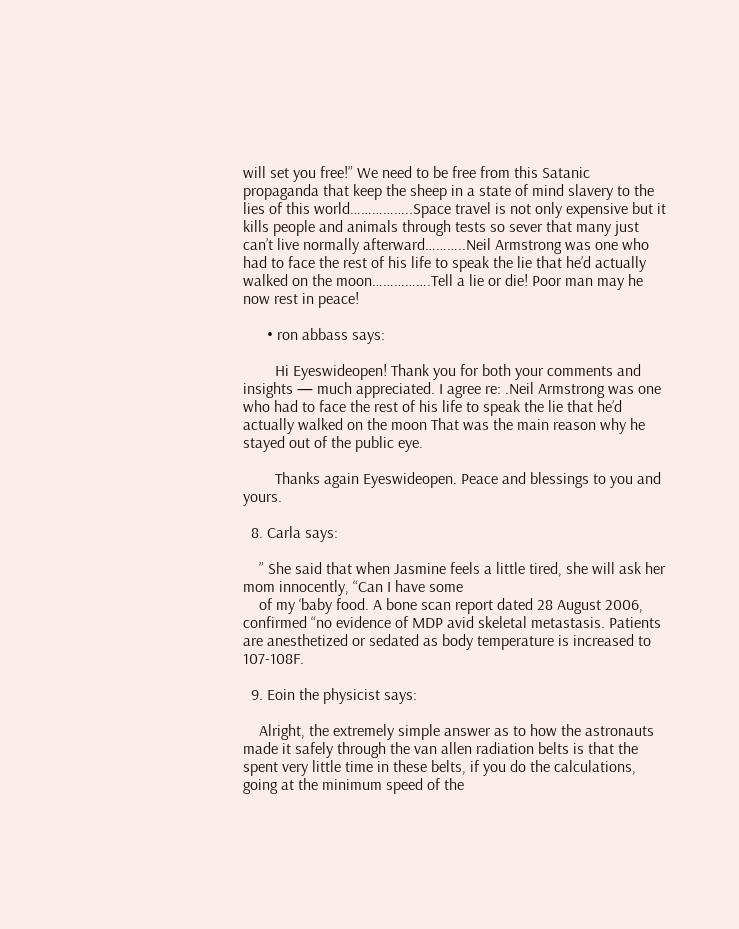will set you free!” We need to be free from this Satanic propaganda that keep the sheep in a state of mind slavery to the lies of this world……………..Space travel is not only expensive but it kills people and animals through tests so sever that many just can’t live normally afterward………..Neil Armstrong was one who had to face the rest of his life to speak the lie that he’d actually walked on the moon…………….Tell a lie or die! Poor man may he now rest in peace!

      • ron abbass says:

        Hi Eyeswideopen! Thank you for both your comments and insights — much appreciated. I agree re: .Neil Armstrong was one who had to face the rest of his life to speak the lie that he’d actually walked on the moon That was the main reason why he stayed out of the public eye.

        Thanks again Eyeswideopen. Peace and blessings to you and yours.

  8. Carla says:

    ” She said that when Jasmine feels a little tired, she will ask her mom innocently, “Can I have some
    of my ‘baby food. A bone scan report dated 28 August 2006, confirmed “no evidence of MDP avid skeletal metastasis. Patients are anesthetized or sedated as body temperature is increased to 107-108F.

  9. Eoin the physicist says:

    Alright, the extremely simple answer as to how the astronauts made it safely through the van allen radiation belts is that the spent very little time in these belts, if you do the calculations, going at the minimum speed of the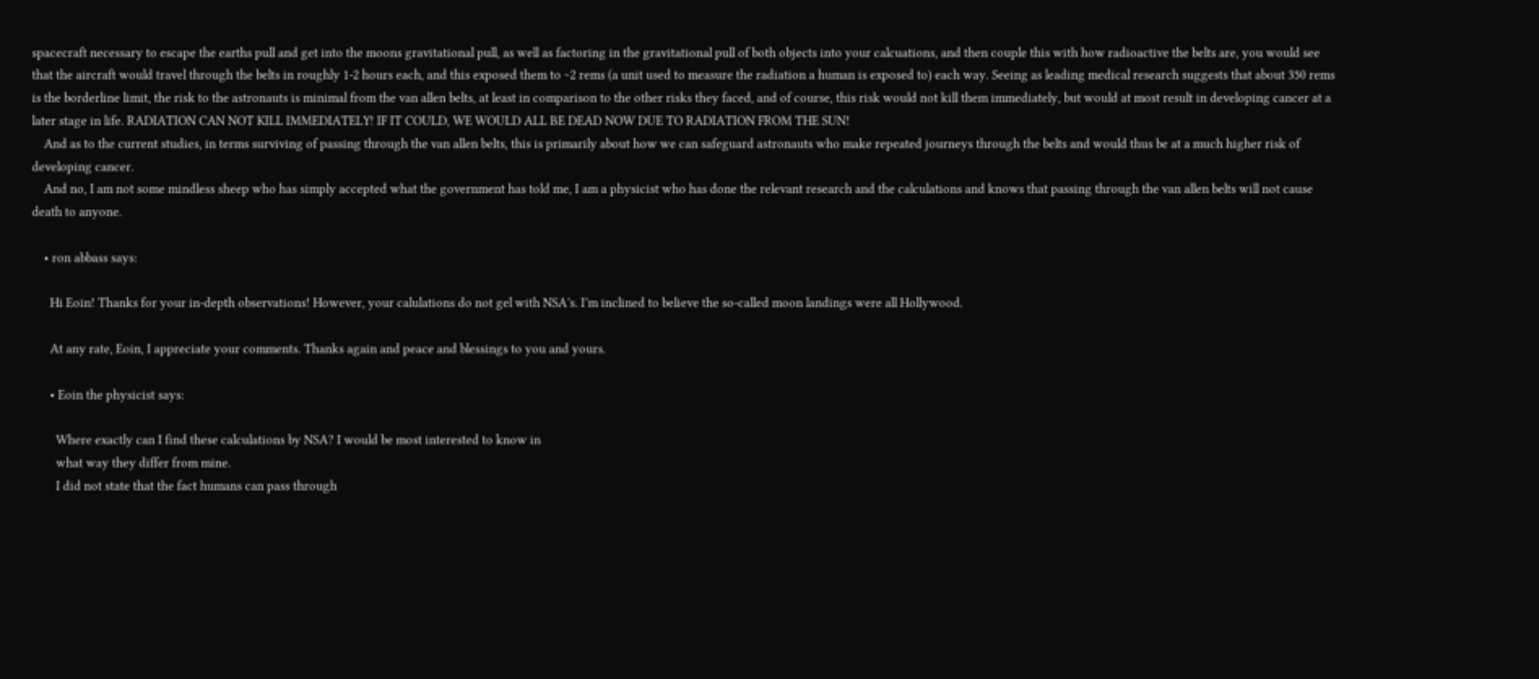spacecraft necessary to escape the earths pull and get into the moons gravitational pull, as well as factoring in the gravitational pull of both objects into your calcuations, and then couple this with how radioactive the belts are, you would see that the aircraft would travel through the belts in roughly 1-2 hours each, and this exposed them to ~2 rems (a unit used to measure the radiation a human is exposed to) each way. Seeing as leading medical research suggests that about 350 rems is the borderline limit, the risk to the astronauts is minimal from the van allen belts, at least in comparison to the other risks they faced, and of course, this risk would not kill them immediately, but would at most result in developing cancer at a later stage in life. RADIATION CAN NOT KILL IMMEDIATELY! IF IT COULD, WE WOULD ALL BE DEAD NOW DUE TO RADIATION FROM THE SUN!
    And as to the current studies, in terms surviving of passing through the van allen belts, this is primarily about how we can safeguard astronauts who make repeated journeys through the belts and would thus be at a much higher risk of developing cancer.
    And no, I am not some mindless sheep who has simply accepted what the government has told me, I am a physicist who has done the relevant research and the calculations and knows that passing through the van allen belts will not cause death to anyone.

    • ron abbass says:

      Hi Eoin! Thanks for your in-depth observations! However, your calulations do not gel with NSA’s. I’m inclined to believe the so-called moon landings were all Hollywood.

      At any rate, Eoin, I appreciate your comments. Thanks again and peace and blessings to you and yours.

      • Eoin the physicist says:

        Where exactly can I find these calculations by NSA? I would be most interested to know in
        what way they differ from mine.
        I did not state that the fact humans can pass through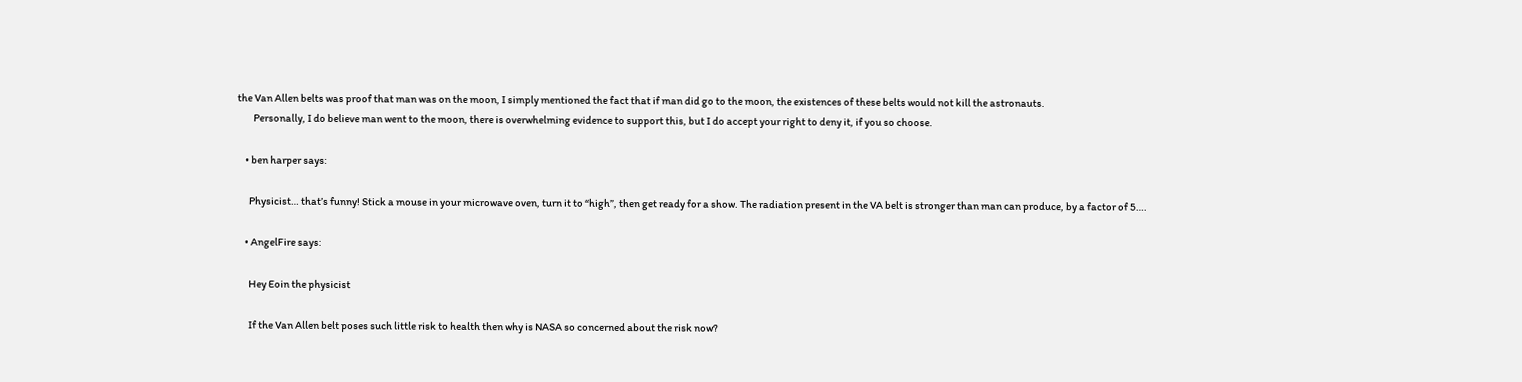the Van Allen belts was proof that man was on the moon, I simply mentioned the fact that if man did go to the moon, the existences of these belts would not kill the astronauts.
        Personally, I do believe man went to the moon, there is overwhelming evidence to support this, but I do accept your right to deny it, if you so choose.

    • ben harper says:

      Physicist… that’s funny! Stick a mouse in your microwave oven, turn it to “high”, then get ready for a show. The radiation present in the VA belt is stronger than man can produce, by a factor of 5….

    • AngelFire says:

      Hey Eoin the physicist

      If the Van Allen belt poses such little risk to health then why is NASA so concerned about the risk now?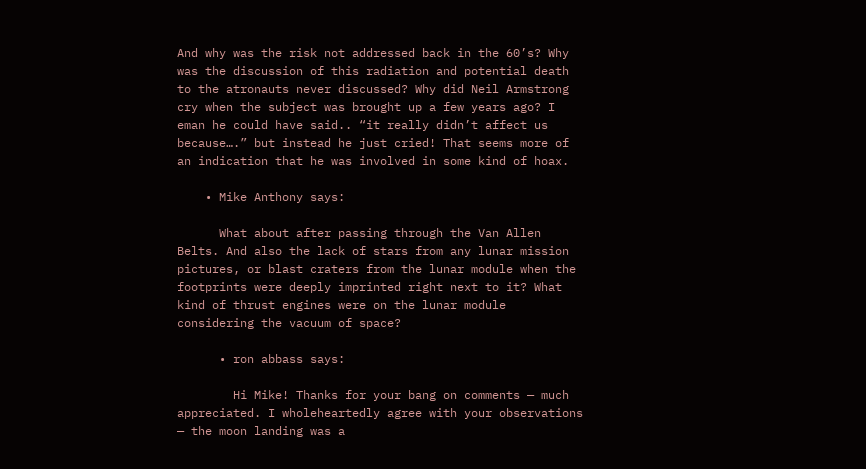And why was the risk not addressed back in the 60’s? Why was the discussion of this radiation and potential death to the atronauts never discussed? Why did Neil Armstrong cry when the subject was brought up a few years ago? I eman he could have said.. “it really didn’t affect us because….” but instead he just cried! That seems more of an indication that he was involved in some kind of hoax.

    • Mike Anthony says:

      What about after passing through the Van Allen Belts. And also the lack of stars from any lunar mission pictures, or blast craters from the lunar module when the footprints were deeply imprinted right next to it? What kind of thrust engines were on the lunar module considering the vacuum of space?

      • ron abbass says:

        Hi Mike! Thanks for your bang on comments — much appreciated. I wholeheartedly agree with your observations — the moon landing was a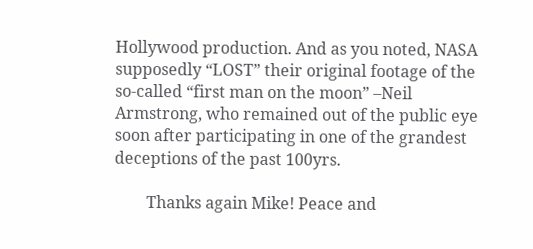Hollywood production. And as you noted, NASA supposedly “LOST” their original footage of the so-called “first man on the moon” –Neil Armstrong, who remained out of the public eye soon after participating in one of the grandest deceptions of the past 100yrs.

        Thanks again Mike! Peace and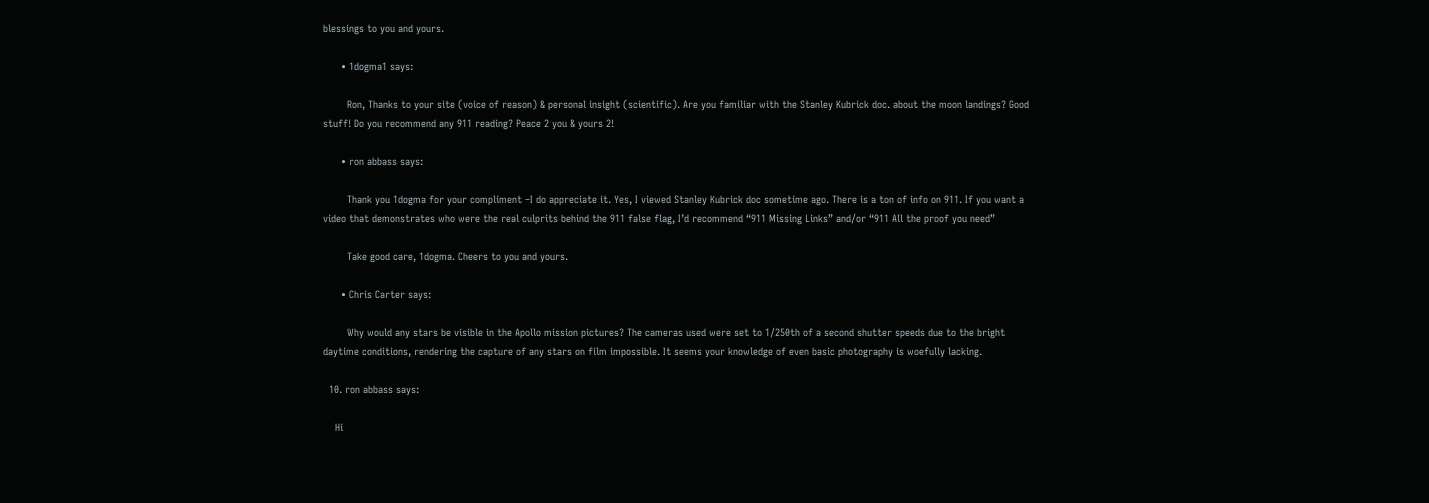blessings to you and yours.

      • 1dogma1 says:

        Ron, Thanks to your site (voice of reason) & personal insight (scientific). Are you familiar with the Stanley Kubrick doc. about the moon landings? Good stuff! Do you recommend any 911 reading? Peace 2 you & yours 2!

      • ron abbass says:

        Thank you 1dogma for your compliment –I do appreciate it. Yes, I viewed Stanley Kubrick doc sometime ago. There is a ton of info on 911. If you want a video that demonstrates who were the real culprits behind the 911 false flag, I’d recommend “911 Missing Links” and/or “911 All the proof you need”

        Take good care, 1dogma. Cheers to you and yours.

      • Chris Carter says:

        Why would any stars be visible in the Apollo mission pictures? The cameras used were set to 1/250th of a second shutter speeds due to the bright daytime conditions, rendering the capture of any stars on film impossible. It seems your knowledge of even basic photography is woefully lacking.

  10. ron abbass says:

    Hi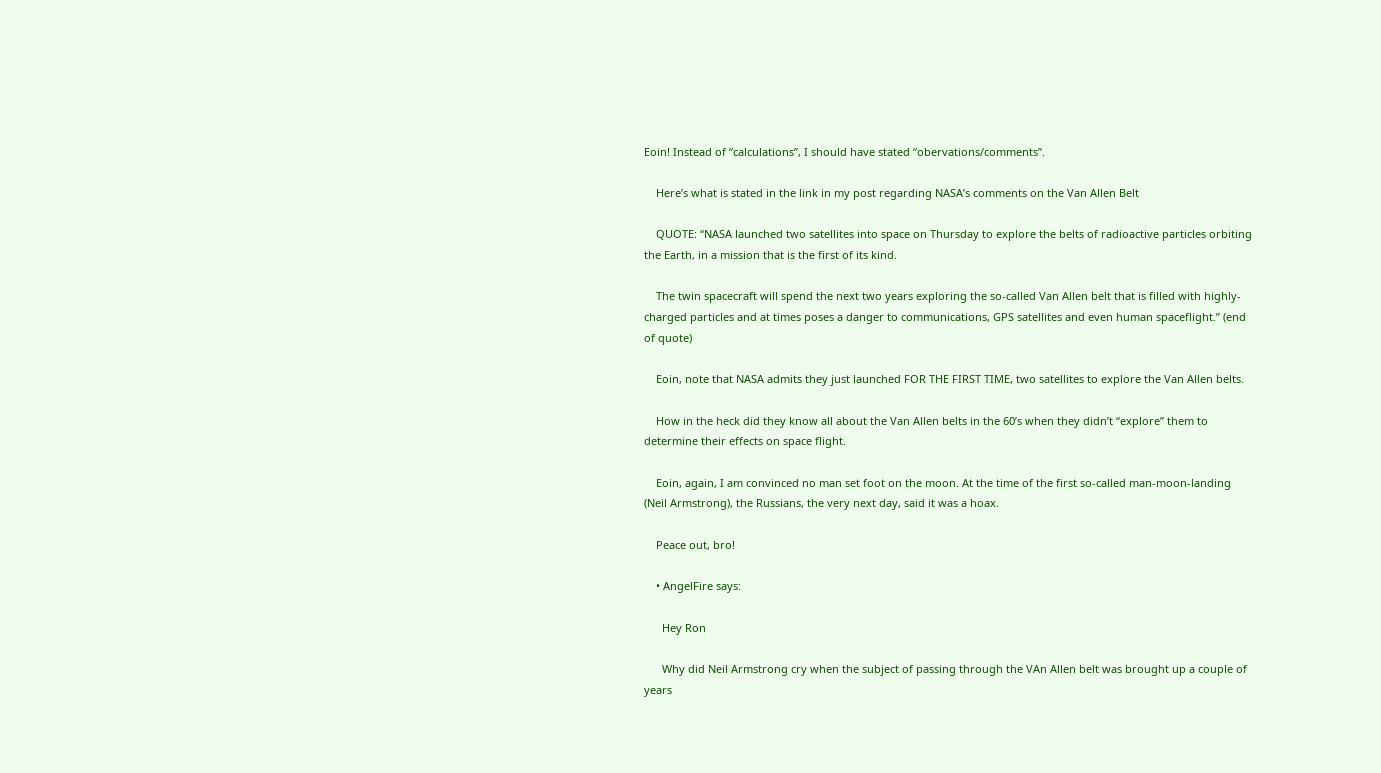Eoin! Instead of “calculations”, I should have stated “obervations/comments”.

    Here’s what is stated in the link in my post regarding NASA’s comments on the Van Allen Belt

    QUOTE: “NASA launched two satellites into space on Thursday to explore the belts of radioactive particles orbiting the Earth, in a mission that is the first of its kind.

    The twin spacecraft will spend the next two years exploring the so-called Van Allen belt that is filled with highly-charged particles and at times poses a danger to communications, GPS satellites and even human spaceflight.” (end of quote)

    Eoin, note that NASA admits they just launched FOR THE FIRST TIME, two satellites to explore the Van Allen belts.

    How in the heck did they know all about the Van Allen belts in the 60’s when they didn’t “explore” them to determine their effects on space flight.

    Eoin, again, I am convinced no man set foot on the moon. At the time of the first so-called man-moon-landing (Neil Armstrong), the Russians, the very next day, said it was a hoax.

    Peace out, bro!

    • AngelFire says:

      Hey Ron

      Why did Neil Armstrong cry when the subject of passing through the VAn Allen belt was brought up a couple of years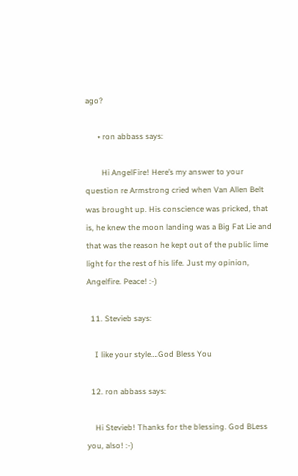ago?

      • ron abbass says:

        Hi AngelFire! Here’s my answer to your question re Armstrong cried when Van Allen Belt was brought up. His conscience was pricked, that is, he knew the moon landing was a Big Fat Lie and that was the reason he kept out of the public lime light for the rest of his life. Just my opinion, Angelfire. Peace! :-)

  11. Stevieb says:

    I like your style….God Bless You

  12. ron abbass says:

    Hi Stevieb! Thanks for the blessing. God BLess you, also! :-)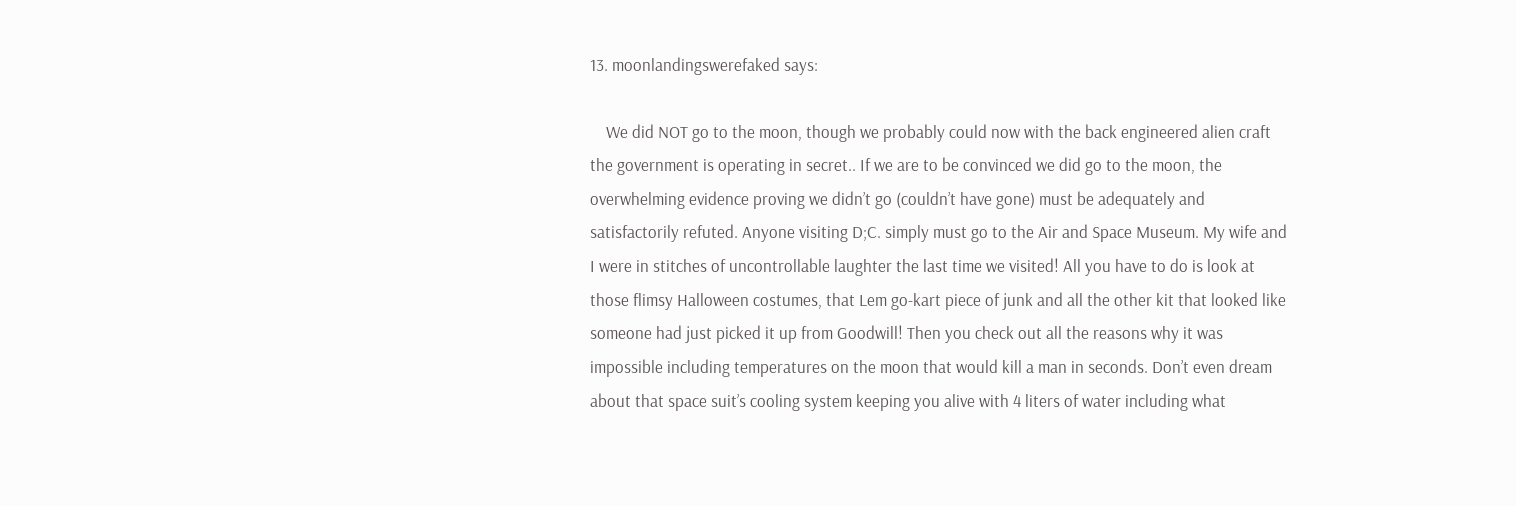13. moonlandingswerefaked says:

    We did NOT go to the moon, though we probably could now with the back engineered alien craft the government is operating in secret.. If we are to be convinced we did go to the moon, the overwhelming evidence proving we didn’t go (couldn’t have gone) must be adequately and satisfactorily refuted. Anyone visiting D;C. simply must go to the Air and Space Museum. My wife and I were in stitches of uncontrollable laughter the last time we visited! All you have to do is look at those flimsy Halloween costumes, that Lem go-kart piece of junk and all the other kit that looked like someone had just picked it up from Goodwill! Then you check out all the reasons why it was impossible including temperatures on the moon that would kill a man in seconds. Don’t even dream about that space suit’s cooling system keeping you alive with 4 liters of water including what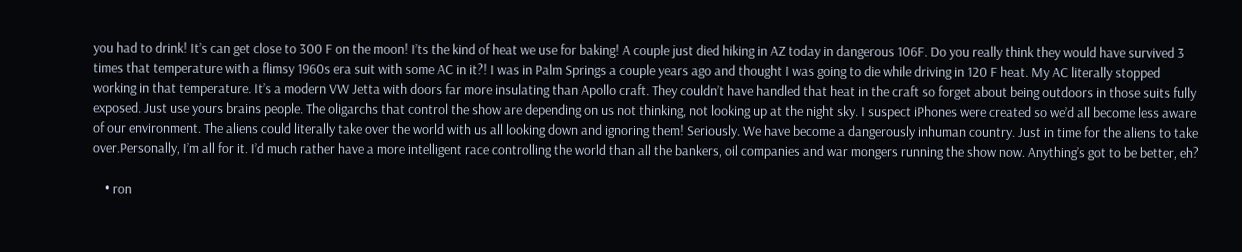you had to drink! It’s can get close to 300 F on the moon! I’ts the kind of heat we use for baking! A couple just died hiking in AZ today in dangerous 106F. Do you really think they would have survived 3 times that temperature with a flimsy 1960s era suit with some AC in it?! I was in Palm Springs a couple years ago and thought I was going to die while driving in 120 F heat. My AC literally stopped working in that temperature. It’s a modern VW Jetta with doors far more insulating than Apollo craft. They couldn’t have handled that heat in the craft so forget about being outdoors in those suits fully exposed. Just use yours brains people. The oligarchs that control the show are depending on us not thinking, not looking up at the night sky. I suspect iPhones were created so we’d all become less aware of our environment. The aliens could literally take over the world with us all looking down and ignoring them! Seriously. We have become a dangerously inhuman country. Just in time for the aliens to take over.Personally, I’m all for it. I’d much rather have a more intelligent race controlling the world than all the bankers, oil companies and war mongers running the show now. Anything’s got to be better, eh?

    • ron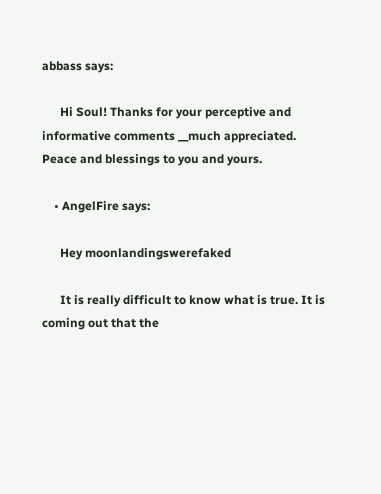abbass says:

      Hi Soul! Thanks for your perceptive and informative comments __much appreciated. Peace and blessings to you and yours.

    • AngelFire says:

      Hey moonlandingswerefaked

      It is really difficult to know what is true. It is coming out that the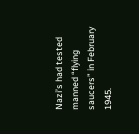Nazi’s had tested manned “flying saucers” in February 1945.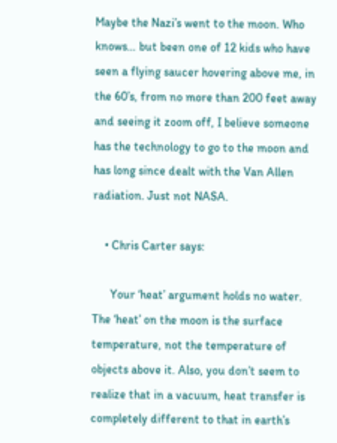Maybe the Nazi’s went to the moon. Who knows… but been one of 12 kids who have seen a flying saucer hovering above me, in the 60’s, from no more than 200 feet away and seeing it zoom off, I believe someone has the technology to go to the moon and has long since dealt with the Van Allen radiation. Just not NASA.

    • Chris Carter says:

      Your ‘heat’ argument holds no water. The ‘heat’ on the moon is the surface temperature, not the temperature of objects above it. Also, you don’t seem to realize that in a vacuum, heat transfer is completely different to that in earth’s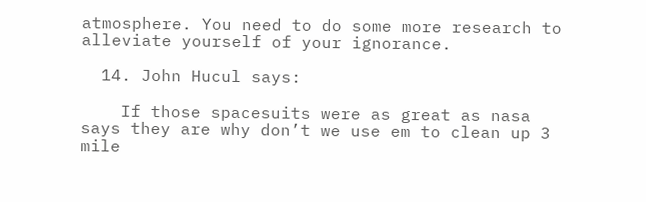atmosphere. You need to do some more research to alleviate yourself of your ignorance.

  14. John Hucul says:

    If those spacesuits were as great as nasa says they are why don’t we use em to clean up 3 mile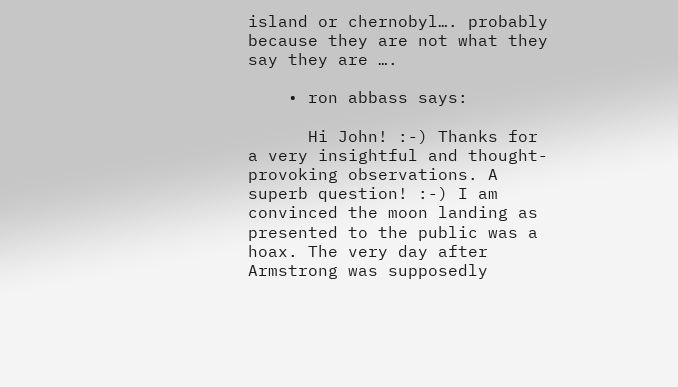island or chernobyl…. probably because they are not what they say they are ….

    • ron abbass says:

      Hi John! :-) Thanks for a very insightful and thought-provoking observations. A superb question! :-) I am convinced the moon landing as presented to the public was a hoax. The very day after Armstrong was supposedly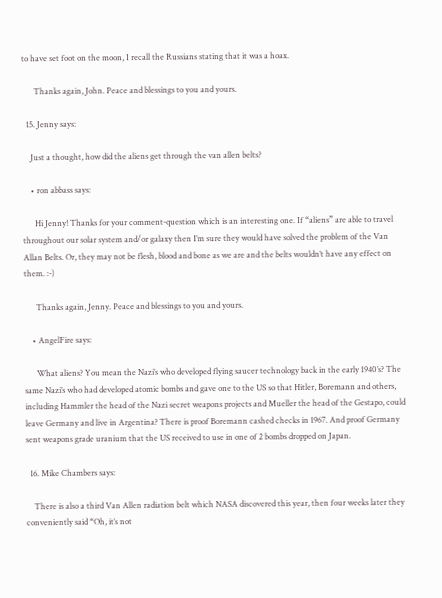to have set foot on the moon, I recall the Russians stating that it was a hoax.

      Thanks again, John. Peace and blessings to you and yours.

  15. Jenny says:

    Just a thought, how did the aliens get through the van allen belts?

    • ron abbass says:

      Hi Jenny! Thanks for your comment-question which is an interesting one. If “aliens” are able to travel throughout our solar system and/or galaxy then I’m sure they would have solved the problem of the Van Allan Belts. Or, they may not be flesh, blood and bone as we are and the belts wouldn’t have any effect on them. :-)

      Thanks again, Jenny. Peace and blessings to you and yours.

    • AngelFire says:

      What aliens? You mean the Nazi’s who developed flying saucer technology back in the early 1940’s? The same Nazi’s who had developed atomic bombs and gave one to the US so that Hitler, Boremann and others, including Hammler the head of the Nazi secret weapons projects and Mueller the head of the Gestapo, could leave Germany and live in Argentina? There is proof Boremann cashed checks in 1967. And proof Germany sent weapons grade uranium that the US received to use in one of 2 bombs dropped on Japan.

  16. Mike Chambers says:

    There is also a third Van Allen radiation belt which NASA discovered this year, then four weeks later they conveniently said “Oh, it’s not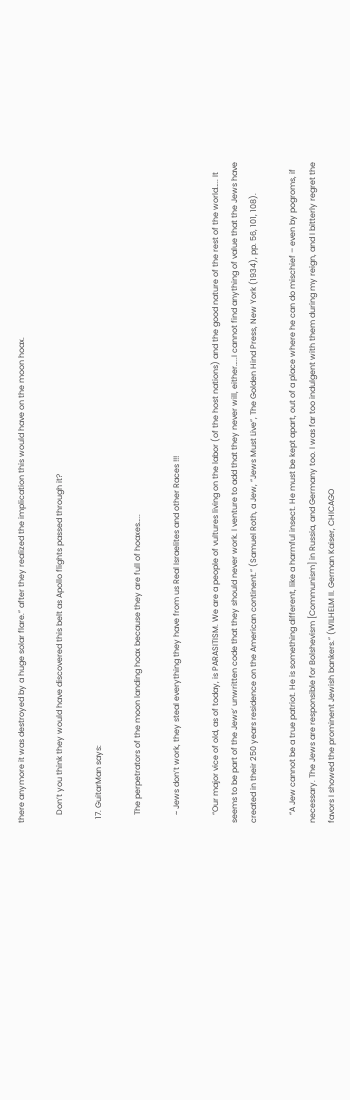there anymore it was destroyed by a huge solar flare.” after they realized the implication this would have on the moon hoax.

    Don’t you think they would have discovered this belt as Apollo flights passed through it?

  17. GuitarMan says:

    The perpetrators of the moon landing hoax because they are full of hoaxes…..

    ~ Jews don’t work, they steal everything they have from us Real Israelites and other Races !!!

    “Our major vice of old, as of today, is PARASITISM. We are a people of vultures living on the labor (of the host nations) and the good nature of the rest of the world….. It seems to be part of the Jews’ unwritten code that they should never work. I venture to add that they never will, either…..I cannot find anything of value that the Jews have created in their 250 years residence on the American continent.” (Samuel Roth, a Jew, “Jews Must Live”, The Golden Hind Press, New York (1934), pp. 56, 101, 108).

    “A Jew cannot be a true patriot. He is something different, like a harmful insect. He must be kept apart, out of a place where he can do mischief – even by pogroms, if necessary. The Jews are responsible for Bolshevism [Communism] in Russia, and Germany too. I was far too indulgent with them during my reign, and I bitterly regret the favors I showed the prominent Jewish bankers.” (WILHELM II. German Kaiser, CHICAGO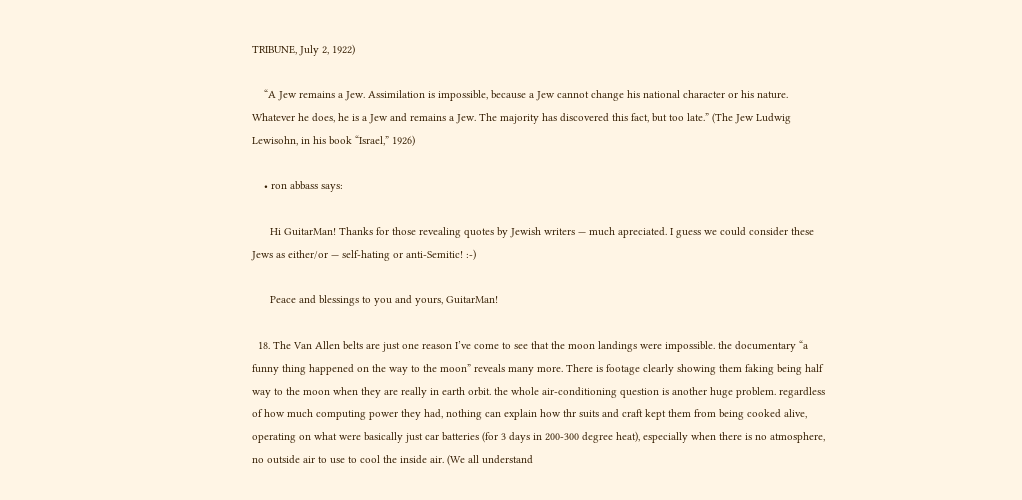TRIBUNE, July 2, 1922)

    “A Jew remains a Jew. Assimilation is impossible, because a Jew cannot change his national character or his nature. Whatever he does, he is a Jew and remains a Jew. The majority has discovered this fact, but too late.” (The Jew Ludwig Lewisohn, in his book “Israel,” 1926)

    • ron abbass says:

      Hi GuitarMan! Thanks for those revealing quotes by Jewish writers — much apreciated. I guess we could consider these Jews as either/or — self-hating or anti-Semitic! :-)

      Peace and blessings to you and yours, GuitarMan!

  18. The Van Allen belts are just one reason I’ve come to see that the moon landings were impossible. the documentary “a funny thing happened on the way to the moon” reveals many more. There is footage clearly showing them faking being half way to the moon when they are really in earth orbit. the whole air-conditioning question is another huge problem. regardless of how much computing power they had, nothing can explain how thr suits and craft kept them from being cooked alive, operating on what were basically just car batteries (for 3 days in 200-300 degree heat), especially when there is no atmosphere, no outside air to use to cool the inside air. (We all understand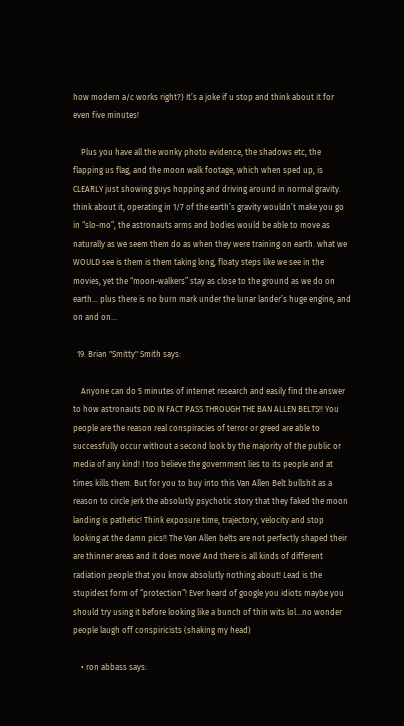how modern a/c works right?) It’s a joke if u stop and think about it for even five minutes!

    Plus you have all the wonky photo evidence, the shadows etc, the flapping us flag, and the moon walk footage, which when sped up, is CLEARLY just showing guys hopping and driving around in normal gravity. think about it, operating in 1/7 of the earth’s gravity wouldn’t make you go in “slo-mo”, the astronauts arms and bodies would be able to move as naturally as we seem them do as when they were training on earth. what we WOULD see is them is them taking long, floaty steps like we see in the movies, yet the “moon-walkers” stay as close to the ground as we do on earth… plus there is no burn mark under the lunar lander’s huge engine, and on and on…

  19. Brian "Smitty" Smith says:

    Anyone can do 5 minutes of internet research and easily find the answer to how astronauts DID IN FACT PASS THROUGH THE BAN ALLEN BELTS!! You people are the reason real conspiracies of terror or greed are able to successfully occur without a second look by the majority of the public or media of any kind! I too believe the government lies to its people and at times kills them. But for you to buy into this Van Allen Belt bullshit as a reason to circle jerk the absolutly psychotic story that they faked the moon landing is pathetic! Think exposure time, trajectory, velocity and stop looking at the damn pics!! The Van Allen belts are not perfectly shaped their are thinner areas and it does move! And there is all kinds of different radiation people that you know absolutly nothing about! Lead is the stupidest form of “protection”! Ever heard of google you idiots maybe you should try using it before looking like a bunch of thin wits lol…no wonder people laugh off conspiricists (shaking my head)

    • ron abbass says: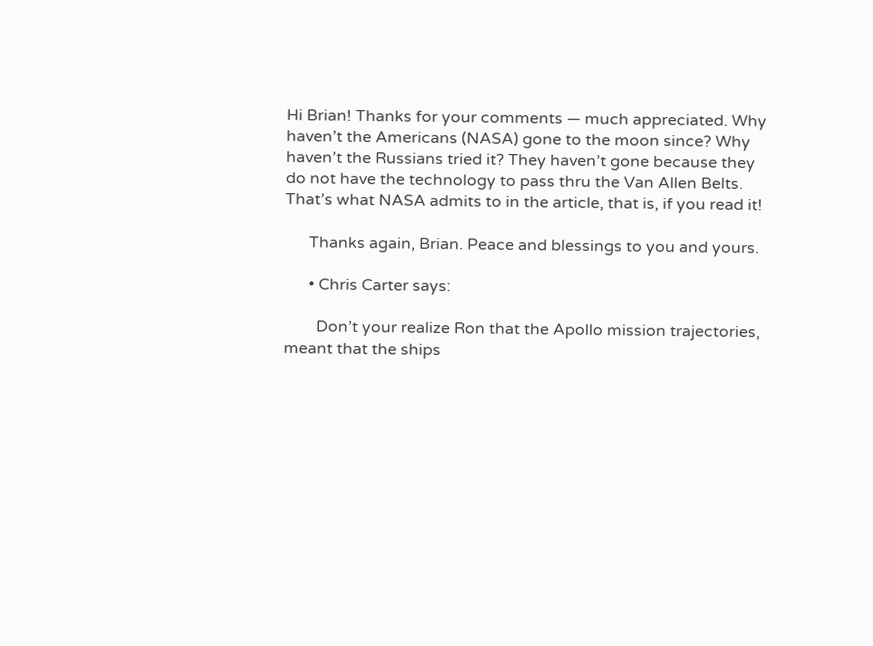Hi Brian! Thanks for your comments — much appreciated. Why haven’t the Americans (NASA) gone to the moon since? Why haven’t the Russians tried it? They haven’t gone because they do not have the technology to pass thru the Van Allen Belts. That’s what NASA admits to in the article, that is, if you read it!

      Thanks again, Brian. Peace and blessings to you and yours.

      • Chris Carter says:

        Don’t your realize Ron that the Apollo mission trajectories, meant that the ships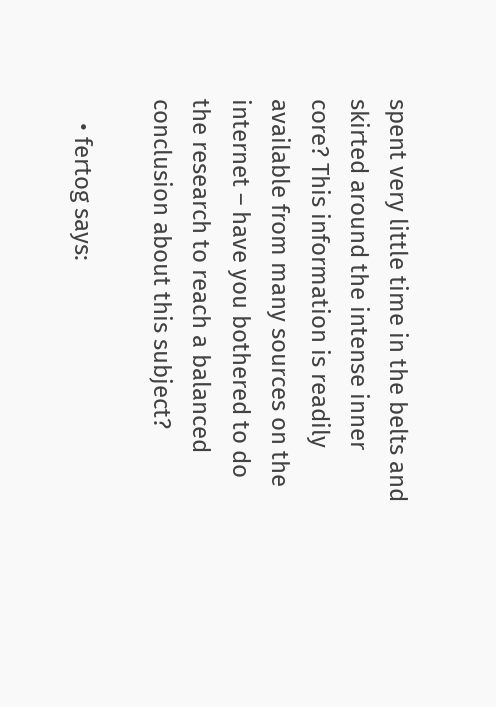spent very little time in the belts and skirted around the intense inner core? This information is readily available from many sources on the internet – have you bothered to do the research to reach a balanced conclusion about this subject?

    • fertog says: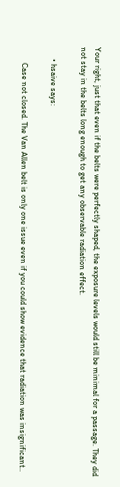Your right, just that even if the belts were perfectly shaped, the exposure levels would still be minimal for a passage. They did not stay in the belts long enough to get any observable radiation effect.

      • hsaive says:

        Case not closed. The Van Allen belt is only one issue even if you could show evidence that radiation was insignificant..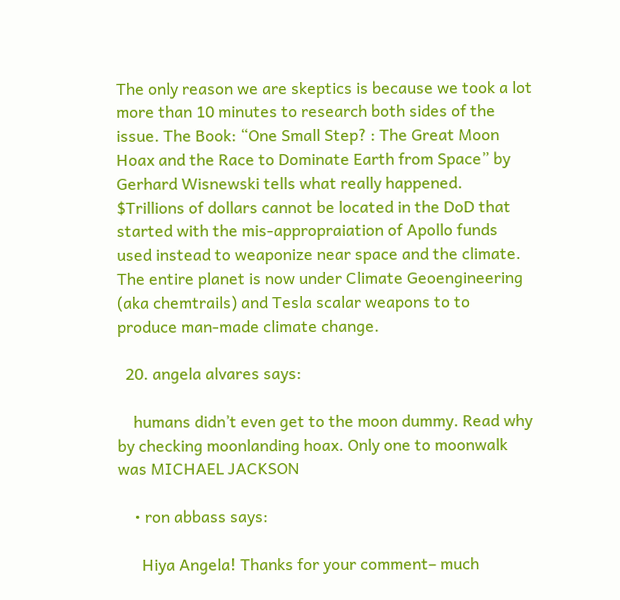The only reason we are skeptics is because we took a lot more than 10 minutes to research both sides of the issue. The Book: “One Small Step? : The Great Moon Hoax and the Race to Dominate Earth from Space” by Gerhard Wisnewski tells what really happened. $Trillions of dollars cannot be located in the DoD that started with the mis-appropraiation of Apollo funds used instead to weaponize near space and the climate. The entire planet is now under Climate Geoengineering (aka chemtrails) and Tesla scalar weapons to to produce man-made climate change.

  20. angela alvares says:

    humans didn’t even get to the moon dummy. Read why by checking moonlanding hoax. Only one to moonwalk was MICHAEL JACKSON

    • ron abbass says:

      Hiya Angela! Thanks for your comment– much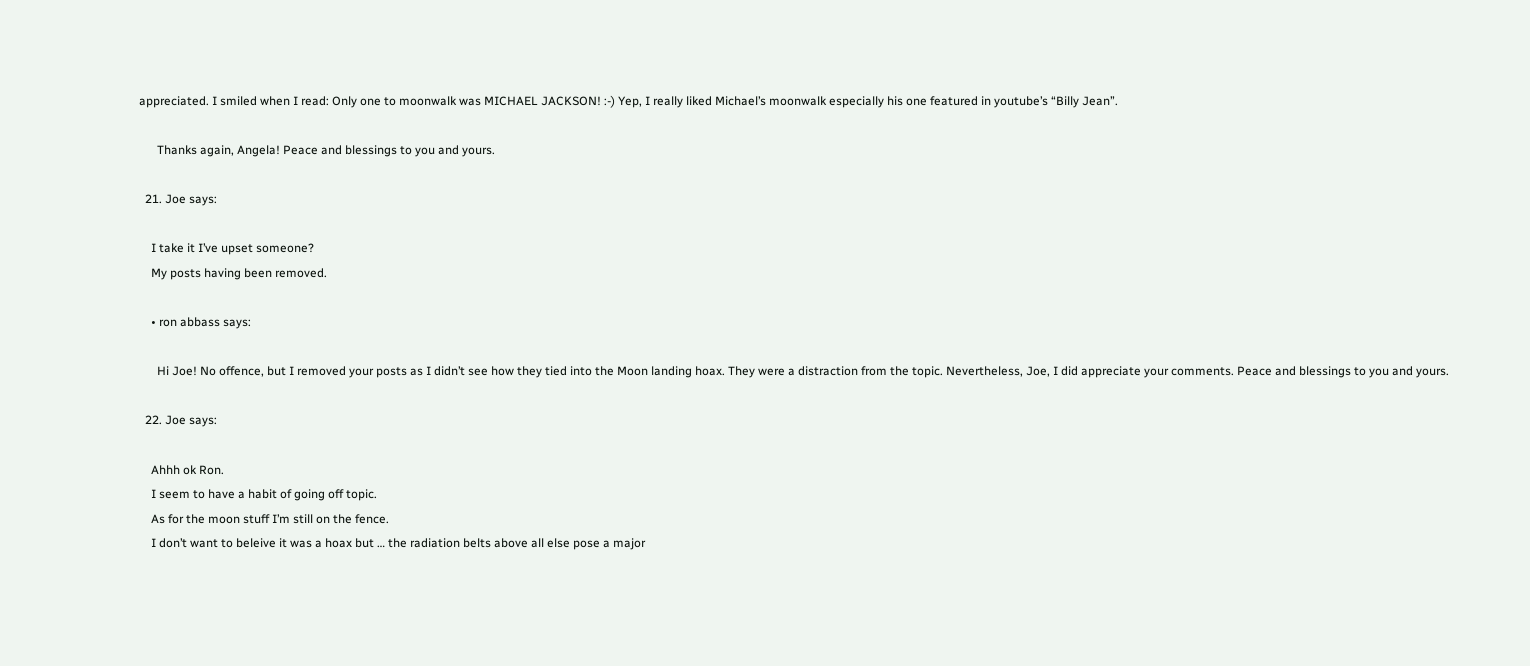appreciated. I smiled when I read: Only one to moonwalk was MICHAEL JACKSON! :-) Yep, I really liked Michael’s moonwalk especially his one featured in youtube’s “Billy Jean”.

      Thanks again, Angela! Peace and blessings to you and yours.

  21. Joe says:

    I take it I’ve upset someone?
    My posts having been removed.

    • ron abbass says:

      Hi Joe! No offence, but I removed your posts as I didn’t see how they tied into the Moon landing hoax. They were a distraction from the topic. Nevertheless, Joe, I did appreciate your comments. Peace and blessings to you and yours.

  22. Joe says:

    Ahhh ok Ron.
    I seem to have a habit of going off topic.
    As for the moon stuff I’m still on the fence.
    I don’t want to beleive it was a hoax but … the radiation belts above all else pose a major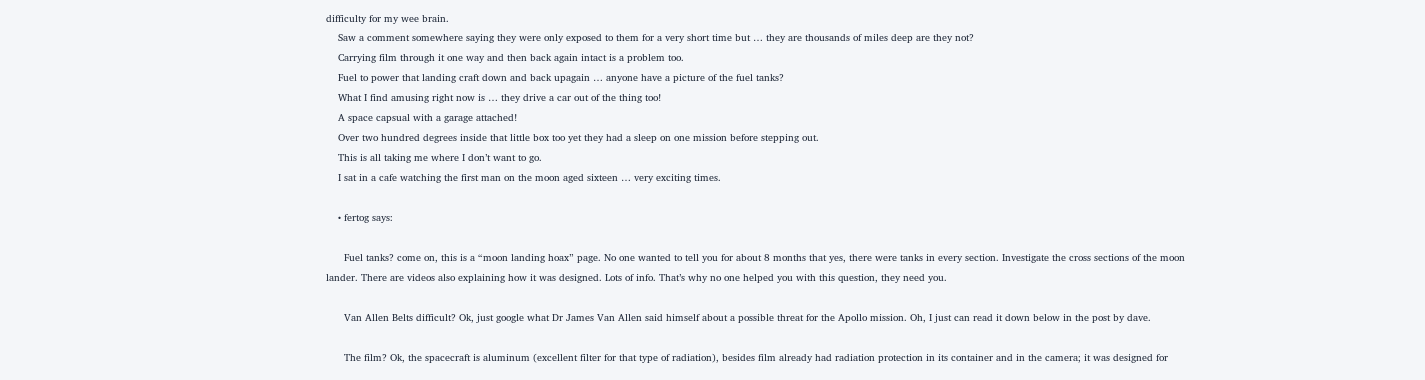difficulty for my wee brain.
    Saw a comment somewhere saying they were only exposed to them for a very short time but … they are thousands of miles deep are they not?
    Carrying film through it one way and then back again intact is a problem too.
    Fuel to power that landing craft down and back upagain … anyone have a picture of the fuel tanks?
    What I find amusing right now is … they drive a car out of the thing too!
    A space capsual with a garage attached!
    Over two hundred degrees inside that little box too yet they had a sleep on one mission before stepping out.
    This is all taking me where I don’t want to go.
    I sat in a cafe watching the first man on the moon aged sixteen … very exciting times.

    • fertog says:

      Fuel tanks? come on, this is a “moon landing hoax” page. No one wanted to tell you for about 8 months that yes, there were tanks in every section. Investigate the cross sections of the moon lander. There are videos also explaining how it was designed. Lots of info. That’s why no one helped you with this question, they need you.

      Van Allen Belts difficult? Ok, just google what Dr James Van Allen said himself about a possible threat for the Apollo mission. Oh, I just can read it down below in the post by dave.

      The film? Ok, the spacecraft is aluminum (excellent filter for that type of radiation), besides film already had radiation protection in its container and in the camera; it was designed for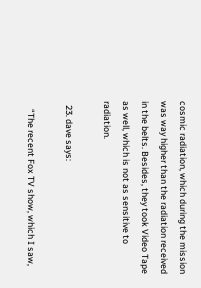cosmic radiation, which during the mission was way higher than the radiation received in the belts. Besides, they took Video Tape as well, which is not as sensitive to radiation.

  23. dave says:

    “The recent Fox TV show, which I saw,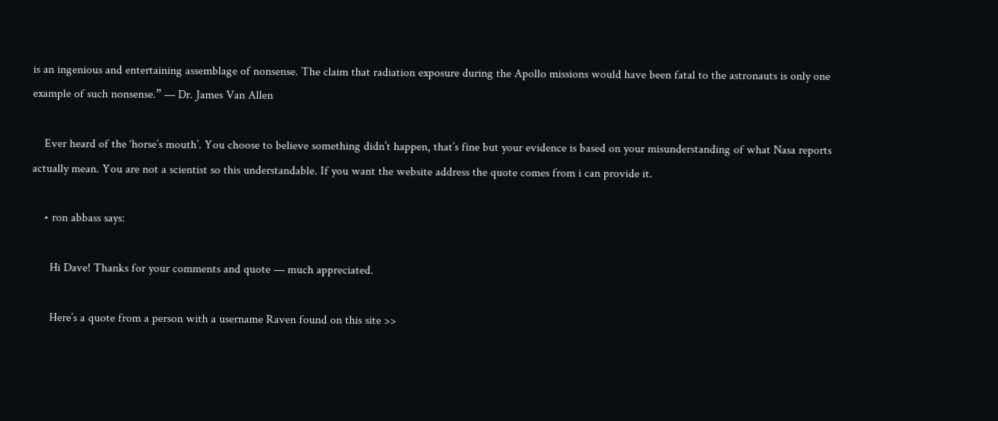is an ingenious and entertaining assemblage of nonsense. The claim that radiation exposure during the Apollo missions would have been fatal to the astronauts is only one example of such nonsense.” — Dr. James Van Allen

    Ever heard of the ‘horse’s mouth’. You choose to believe something didn’t happen, that’s fine but your evidence is based on your misunderstanding of what Nasa reports actually mean. You are not a scientist so this understandable. If you want the website address the quote comes from i can provide it.

    • ron abbass says:

      Hi Dave! Thanks for your comments and quote — much appreciated.

      Here’s a quote from a person with a username Raven found on this site >>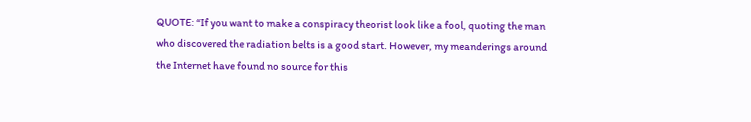QUOTE: “If you want to make a conspiracy theorist look like a fool, quoting the man who discovered the radiation belts is a good start. However, my meanderings around the Internet have found no source for this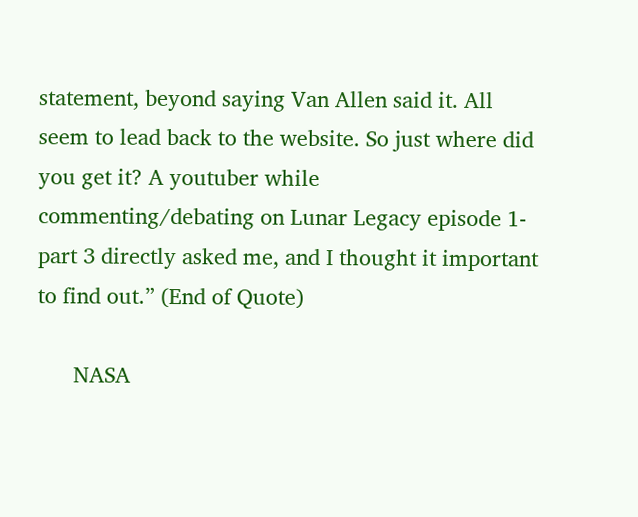statement, beyond saying Van Allen said it. All seem to lead back to the website. So just where did you get it? A youtuber while commenting/debating on Lunar Legacy episode 1-part 3 directly asked me, and I thought it important to find out.” (End of Quote)

      NASA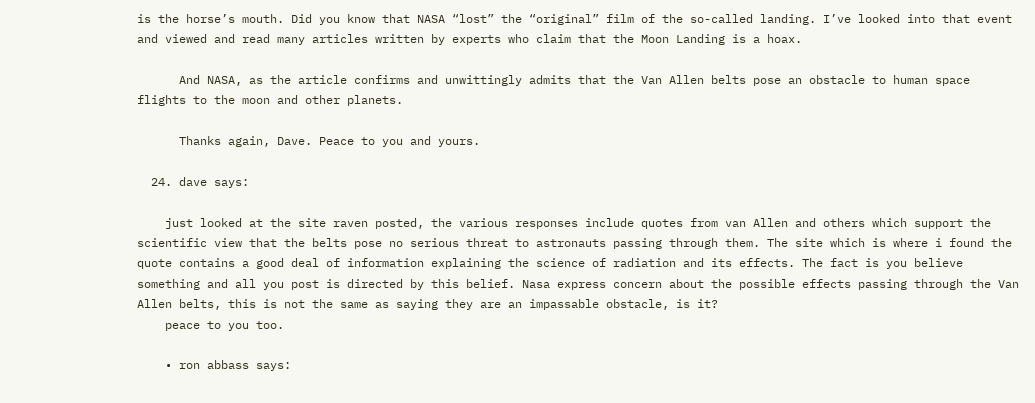is the horse’s mouth. Did you know that NASA “lost” the “original” film of the so-called landing. I’ve looked into that event and viewed and read many articles written by experts who claim that the Moon Landing is a hoax.

      And NASA, as the article confirms and unwittingly admits that the Van Allen belts pose an obstacle to human space flights to the moon and other planets.

      Thanks again, Dave. Peace to you and yours.

  24. dave says:

    just looked at the site raven posted, the various responses include quotes from van Allen and others which support the scientific view that the belts pose no serious threat to astronauts passing through them. The site which is where i found the quote contains a good deal of information explaining the science of radiation and its effects. The fact is you believe something and all you post is directed by this belief. Nasa express concern about the possible effects passing through the Van Allen belts, this is not the same as saying they are an impassable obstacle, is it?
    peace to you too.

    • ron abbass says: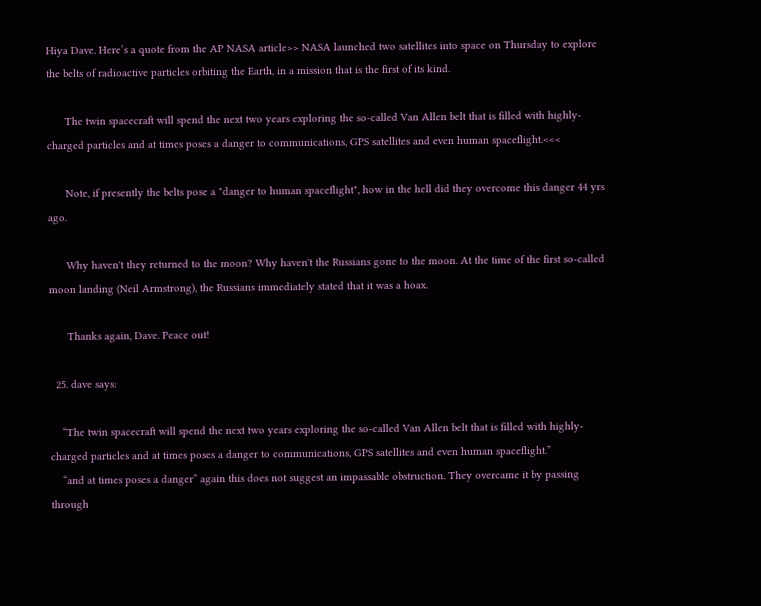Hiya Dave. Here’s a quote from the AP NASA article>> NASA launched two satellites into space on Thursday to explore the belts of radioactive particles orbiting the Earth, in a mission that is the first of its kind.

      The twin spacecraft will spend the next two years exploring the so-called Van Allen belt that is filled with highly-charged particles and at times poses a danger to communications, GPS satellites and even human spaceflight.<<<

      Note, if presently the belts pose a "danger to human spaceflight", how in the hell did they overcome this danger 44 yrs ago.

      Why haven't they returned to the moon? Why haven't the Russians gone to the moon. At the time of the first so-called moon landing (Neil Armstrong), the Russians immediately stated that it was a hoax.

      Thanks again, Dave. Peace out!

  25. dave says:

    “The twin spacecraft will spend the next two years exploring the so-called Van Allen belt that is filled with highly-charged particles and at times poses a danger to communications, GPS satellites and even human spaceflight.”
    “and at times poses a danger” again this does not suggest an impassable obstruction. They overcame it by passing through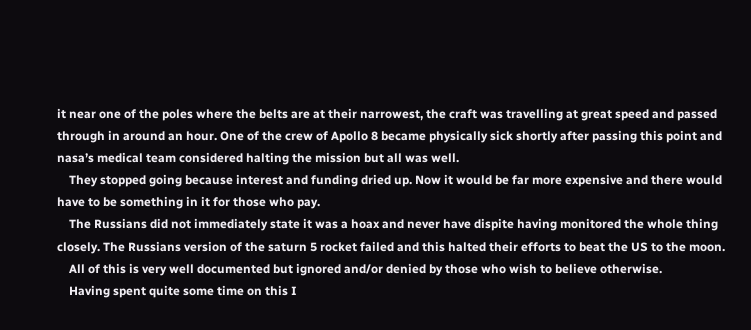it near one of the poles where the belts are at their narrowest, the craft was travelling at great speed and passed through in around an hour. One of the crew of Apollo 8 became physically sick shortly after passing this point and nasa’s medical team considered halting the mission but all was well.
    They stopped going because interest and funding dried up. Now it would be far more expensive and there would have to be something in it for those who pay.
    The Russians did not immediately state it was a hoax and never have dispite having monitored the whole thing closely. The Russians version of the saturn 5 rocket failed and this halted their efforts to beat the US to the moon.
    All of this is very well documented but ignored and/or denied by those who wish to believe otherwise.
    Having spent quite some time on this I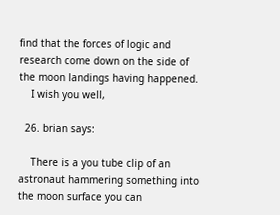find that the forces of logic and research come down on the side of the moon landings having happened.
    I wish you well,

  26. brian says:

    There is a you tube clip of an astronaut hammering something into the moon surface you can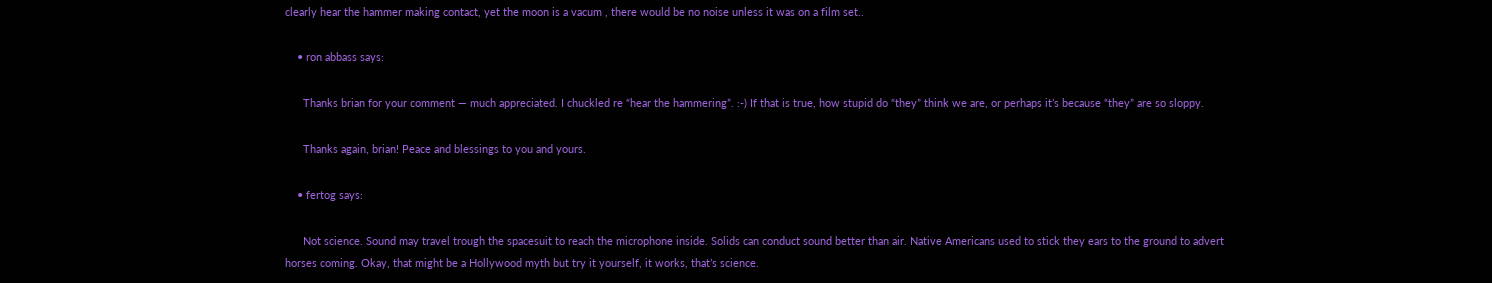clearly hear the hammer making contact, yet the moon is a vacum , there would be no noise unless it was on a film set..

    • ron abbass says:

      Thanks brian for your comment — much appreciated. I chuckled re “hear the hammering”. :-) If that is true, how stupid do “they” think we are, or perhaps it’s because “they” are so sloppy.

      Thanks again, brian! Peace and blessings to you and yours.

    • fertog says:

      Not science. Sound may travel trough the spacesuit to reach the microphone inside. Solids can conduct sound better than air. Native Americans used to stick they ears to the ground to advert horses coming. Okay, that might be a Hollywood myth but try it yourself, it works, that’s science.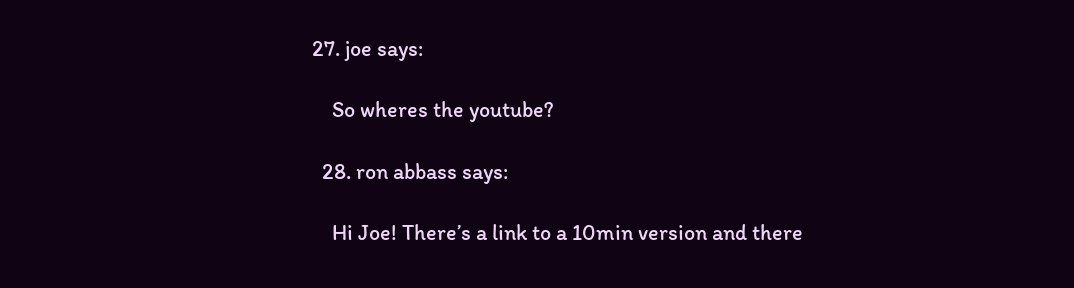27. joe says:

    So wheres the youtube?

  28. ron abbass says:

    Hi Joe! There’s a link to a 10min version and there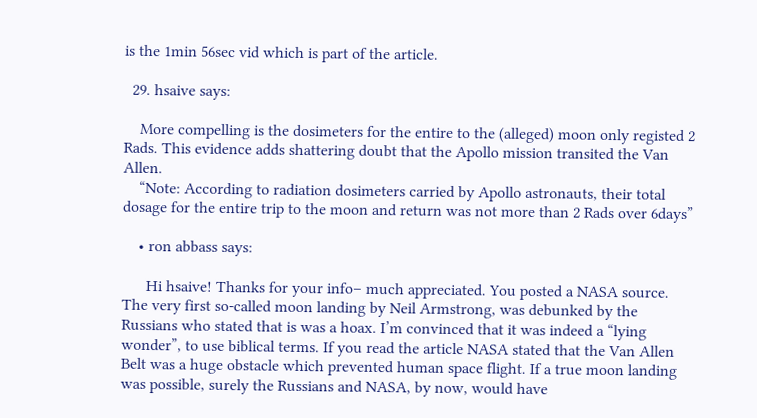is the 1min 56sec vid which is part of the article.

  29. hsaive says:

    More compelling is the dosimeters for the entire to the (alleged) moon only registed 2 Rads. This evidence adds shattering doubt that the Apollo mission transited the Van Allen.
    “Note: According to radiation dosimeters carried by Apollo astronauts, their total dosage for the entire trip to the moon and return was not more than 2 Rads over 6days”

    • ron abbass says:

      Hi hsaive! Thanks for your info– much appreciated. You posted a NASA source. The very first so-called moon landing by Neil Armstrong, was debunked by the Russians who stated that is was a hoax. I’m convinced that it was indeed a “lying wonder”, to use biblical terms. If you read the article NASA stated that the Van Allen Belt was a huge obstacle which prevented human space flight. If a true moon landing was possible, surely the Russians and NASA, by now, would have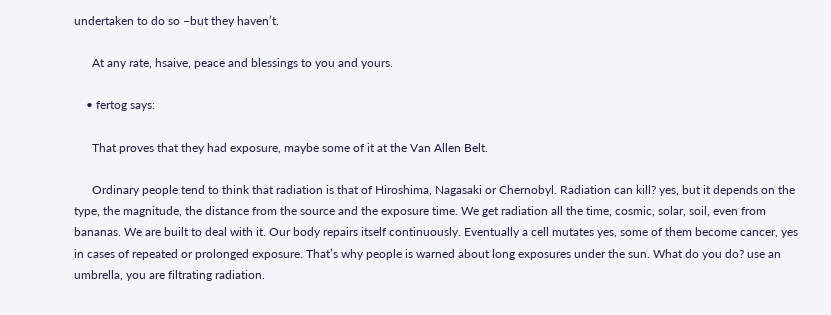undertaken to do so –but they haven’t.

      At any rate, hsaive, peace and blessings to you and yours.

    • fertog says:

      That proves that they had exposure, maybe some of it at the Van Allen Belt.

      Ordinary people tend to think that radiation is that of Hiroshima, Nagasaki or Chernobyl. Radiation can kill? yes, but it depends on the type, the magnitude, the distance from the source and the exposure time. We get radiation all the time, cosmic, solar, soil, even from bananas. We are built to deal with it. Our body repairs itself continuously. Eventually a cell mutates yes, some of them become cancer, yes in cases of repeated or prolonged exposure. That’s why people is warned about long exposures under the sun. What do you do? use an umbrella, you are filtrating radiation.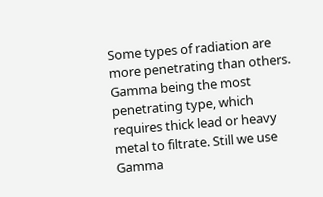Some types of radiation are more penetrating than others. Gamma being the most penetrating type, which requires thick lead or heavy metal to filtrate. Still we use Gamma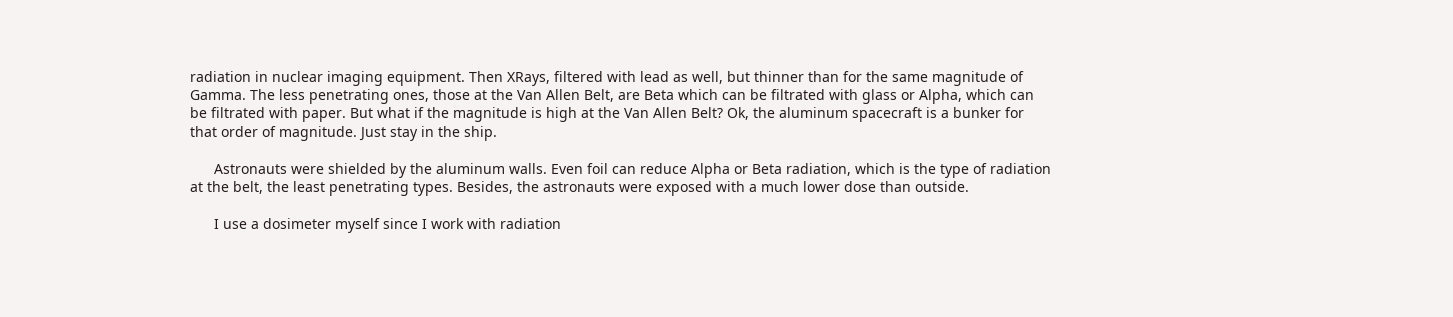radiation in nuclear imaging equipment. Then XRays, filtered with lead as well, but thinner than for the same magnitude of Gamma. The less penetrating ones, those at the Van Allen Belt, are Beta which can be filtrated with glass or Alpha, which can be filtrated with paper. But what if the magnitude is high at the Van Allen Belt? Ok, the aluminum spacecraft is a bunker for that order of magnitude. Just stay in the ship.

      Astronauts were shielded by the aluminum walls. Even foil can reduce Alpha or Beta radiation, which is the type of radiation at the belt, the least penetrating types. Besides, the astronauts were exposed with a much lower dose than outside.

      I use a dosimeter myself since I work with radiation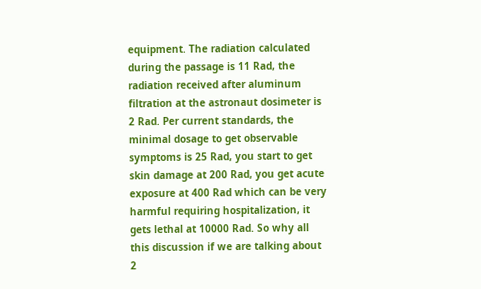equipment. The radiation calculated during the passage is 11 Rad, the radiation received after aluminum filtration at the astronaut dosimeter is 2 Rad. Per current standards, the minimal dosage to get observable symptoms is 25 Rad, you start to get skin damage at 200 Rad, you get acute exposure at 400 Rad which can be very harmful requiring hospitalization, it gets lethal at 10000 Rad. So why all this discussion if we are talking about 2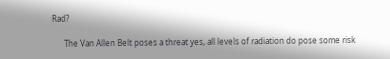Rad?

      The Van Allen Belt poses a threat yes, all levels of radiation do pose some risk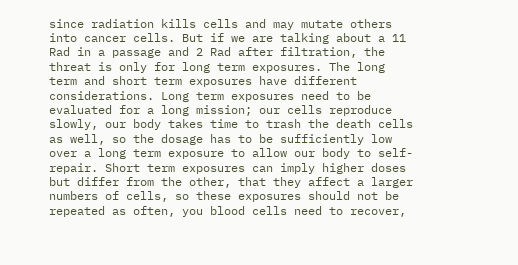since radiation kills cells and may mutate others into cancer cells. But if we are talking about a 11 Rad in a passage and 2 Rad after filtration, the threat is only for long term exposures. The long term and short term exposures have different considerations. Long term exposures need to be evaluated for a long mission; our cells reproduce slowly, our body takes time to trash the death cells as well, so the dosage has to be sufficiently low over a long term exposure to allow our body to self-repair. Short term exposures can imply higher doses but differ from the other, that they affect a larger numbers of cells, so these exposures should not be repeated as often, you blood cells need to recover,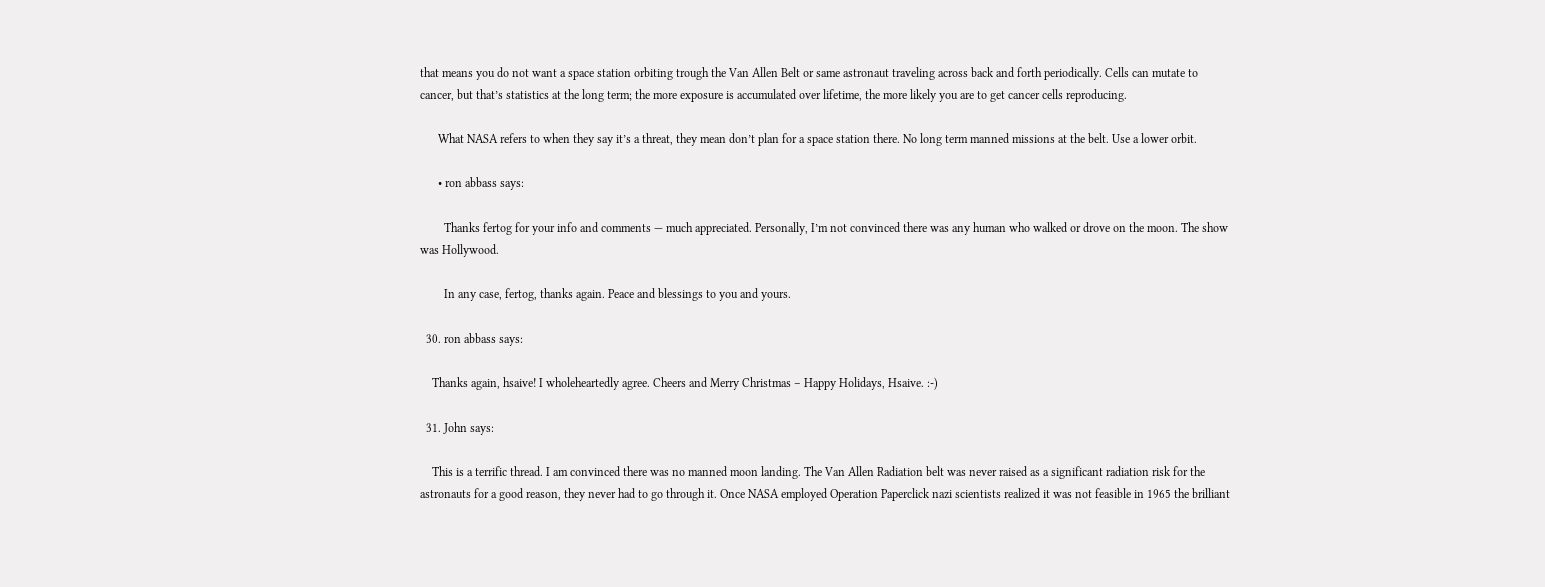that means you do not want a space station orbiting trough the Van Allen Belt or same astronaut traveling across back and forth periodically. Cells can mutate to cancer, but that’s statistics at the long term; the more exposure is accumulated over lifetime, the more likely you are to get cancer cells reproducing.

      What NASA refers to when they say it’s a threat, they mean don’t plan for a space station there. No long term manned missions at the belt. Use a lower orbit.

      • ron abbass says:

        Thanks fertog for your info and comments — much appreciated. Personally, I’m not convinced there was any human who walked or drove on the moon. The show was Hollywood.

        In any case, fertog, thanks again. Peace and blessings to you and yours.

  30. ron abbass says:

    Thanks again, hsaive! I wholeheartedly agree. Cheers and Merry Christmas – Happy Holidays, Hsaive. :-)

  31. John says:

    This is a terrific thread. I am convinced there was no manned moon landing. The Van Allen Radiation belt was never raised as a significant radiation risk for the astronauts for a good reason, they never had to go through it. Once NASA employed Operation Paperclick nazi scientists realized it was not feasible in 1965 the brilliant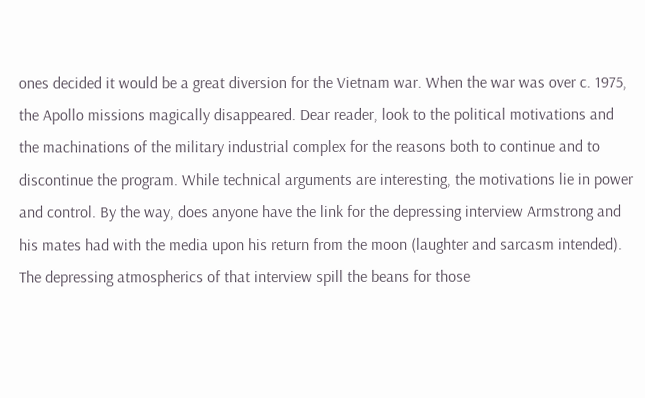ones decided it would be a great diversion for the Vietnam war. When the war was over c. 1975, the Apollo missions magically disappeared. Dear reader, look to the political motivations and the machinations of the military industrial complex for the reasons both to continue and to discontinue the program. While technical arguments are interesting, the motivations lie in power and control. By the way, does anyone have the link for the depressing interview Armstrong and his mates had with the media upon his return from the moon (laughter and sarcasm intended). The depressing atmospherics of that interview spill the beans for those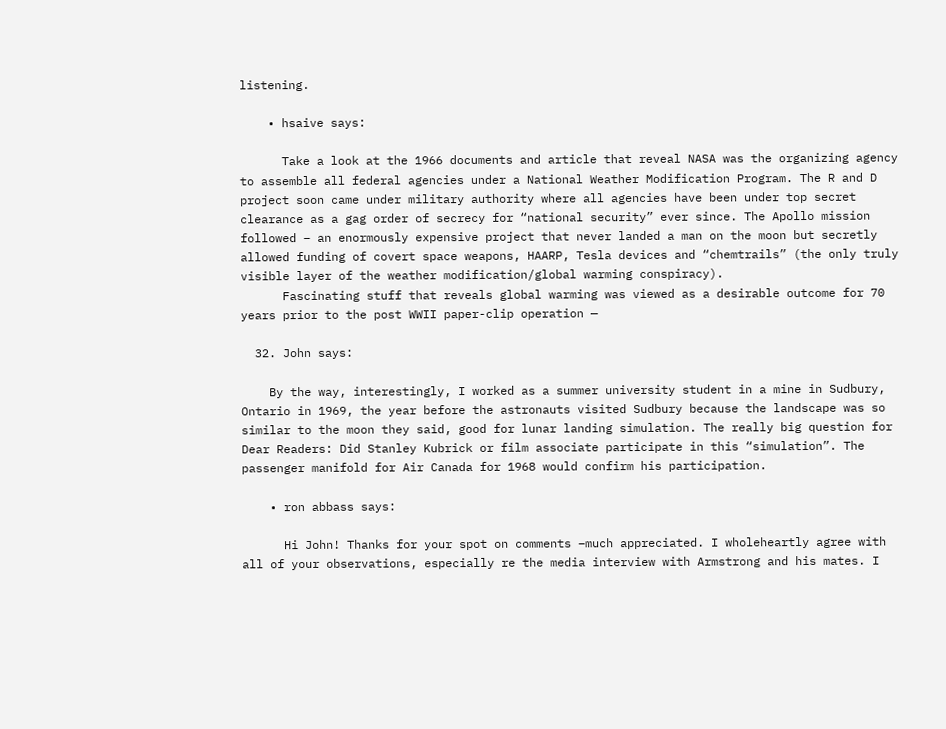listening.

    • hsaive says:

      Take a look at the 1966 documents and article that reveal NASA was the organizing agency to assemble all federal agencies under a National Weather Modification Program. The R and D project soon came under military authority where all agencies have been under top secret clearance as a gag order of secrecy for “national security” ever since. The Apollo mission followed – an enormously expensive project that never landed a man on the moon but secretly allowed funding of covert space weapons, HAARP, Tesla devices and “chemtrails” (the only truly visible layer of the weather modification/global warming conspiracy).
      Fascinating stuff that reveals global warming was viewed as a desirable outcome for 70 years prior to the post WWII paper-clip operation —

  32. John says:

    By the way, interestingly, I worked as a summer university student in a mine in Sudbury, Ontario in 1969, the year before the astronauts visited Sudbury because the landscape was so similar to the moon they said, good for lunar landing simulation. The really big question for Dear Readers: Did Stanley Kubrick or film associate participate in this “simulation”. The passenger manifold for Air Canada for 1968 would confirm his participation.

    • ron abbass says:

      Hi John! Thanks for your spot on comments –much appreciated. I wholeheartly agree with all of your observations, especially re the media interview with Armstrong and his mates. I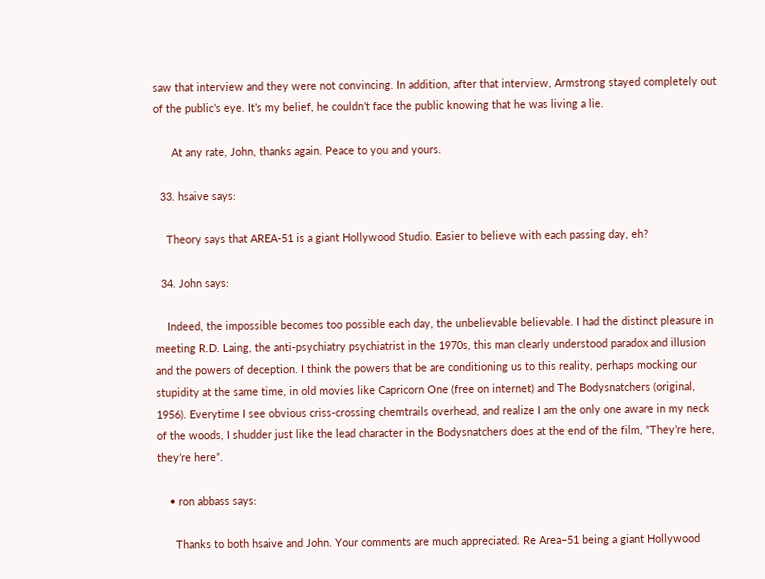saw that interview and they were not convincing. In addition, after that interview, Armstrong stayed completely out of the public’s eye. It’s my belief, he couldn’t face the public knowing that he was living a lie.

      At any rate, John, thanks again. Peace to you and yours.

  33. hsaive says:

    Theory says that AREA-51 is a giant Hollywood Studio. Easier to believe with each passing day, eh?

  34. John says:

    Indeed, the impossible becomes too possible each day, the unbelievable believable. I had the distinct pleasure in meeting R.D. Laing, the anti-psychiatry psychiatrist in the 1970s, this man clearly understood paradox and illusion and the powers of deception. I think the powers that be are conditioning us to this reality, perhaps mocking our stupidity at the same time, in old movies like Capricorn One (free on internet) and The Bodysnatchers (original, 1956). Everytime I see obvious criss-crossing chemtrails overhead, and realize I am the only one aware in my neck of the woods, I shudder just like the lead character in the Bodysnatchers does at the end of the film, “They’re here, they’re here”.

    • ron abbass says:

      Thanks to both hsaive and John. Your comments are much appreciated. Re Area–51 being a giant Hollywood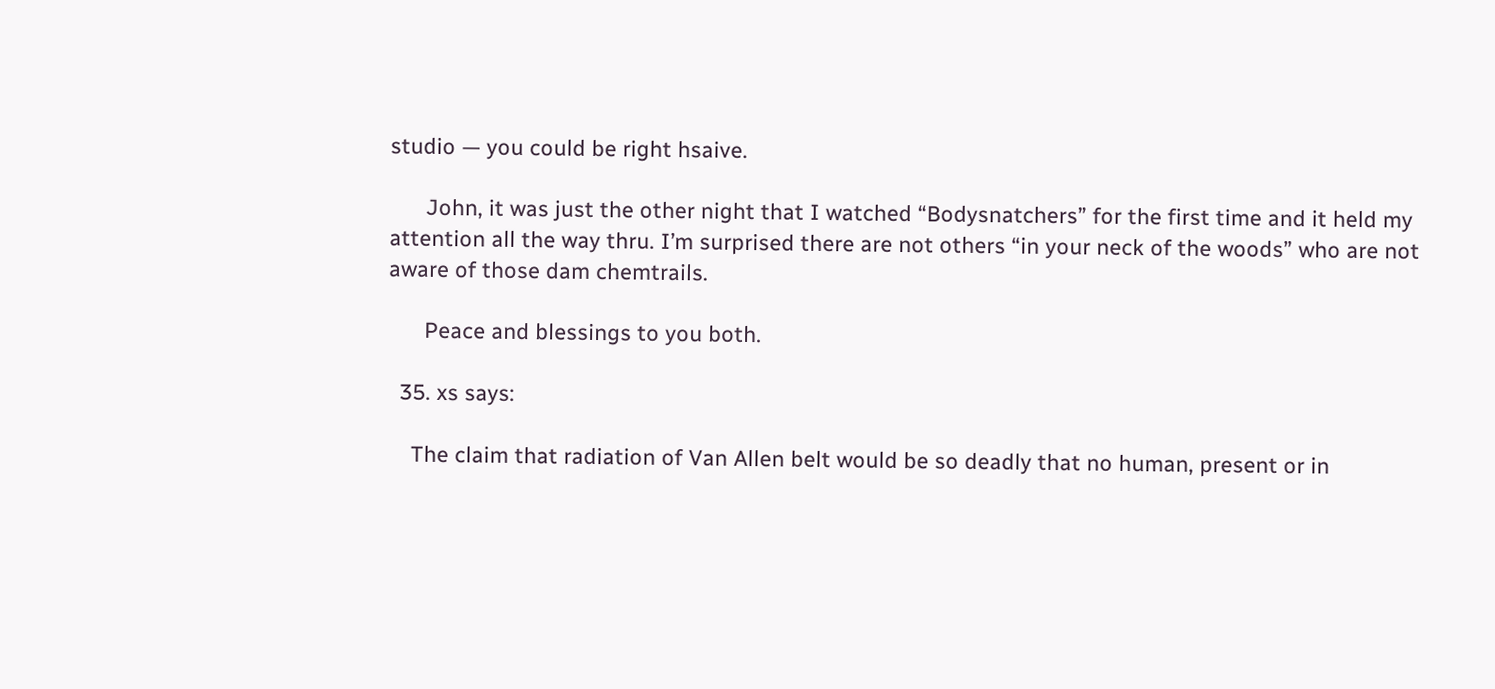studio — you could be right hsaive.

      John, it was just the other night that I watched “Bodysnatchers” for the first time and it held my attention all the way thru. I’m surprised there are not others “in your neck of the woods” who are not aware of those dam chemtrails.

      Peace and blessings to you both.

  35. xs says:

    The claim that radiation of Van Allen belt would be so deadly that no human, present or in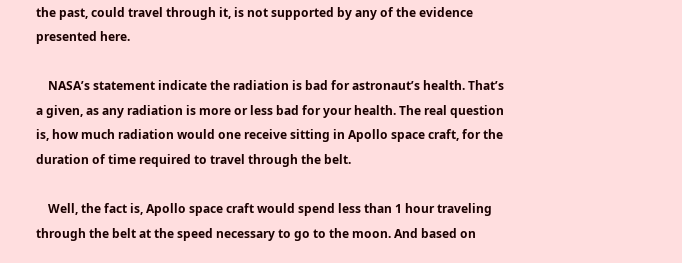the past, could travel through it, is not supported by any of the evidence presented here.

    NASA’s statement indicate the radiation is bad for astronaut’s health. That’s a given, as any radiation is more or less bad for your health. The real question is, how much radiation would one receive sitting in Apollo space craft, for the duration of time required to travel through the belt.

    Well, the fact is, Apollo space craft would spend less than 1 hour traveling through the belt at the speed necessary to go to the moon. And based on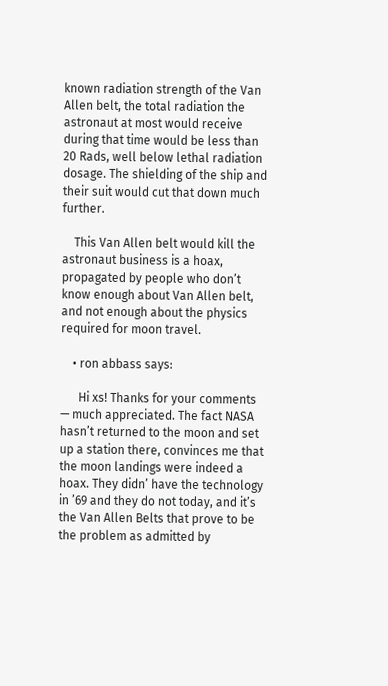known radiation strength of the Van Allen belt, the total radiation the astronaut at most would receive during that time would be less than 20 Rads, well below lethal radiation dosage. The shielding of the ship and their suit would cut that down much further.

    This Van Allen belt would kill the astronaut business is a hoax, propagated by people who don’t know enough about Van Allen belt, and not enough about the physics required for moon travel.

    • ron abbass says:

      Hi xs! Thanks for your comments — much appreciated. The fact NASA hasn’t returned to the moon and set up a station there, convinces me that the moon landings were indeed a hoax. They didn’ have the technology in ’69 and they do not today, and it’s the Van Allen Belts that prove to be the problem as admitted by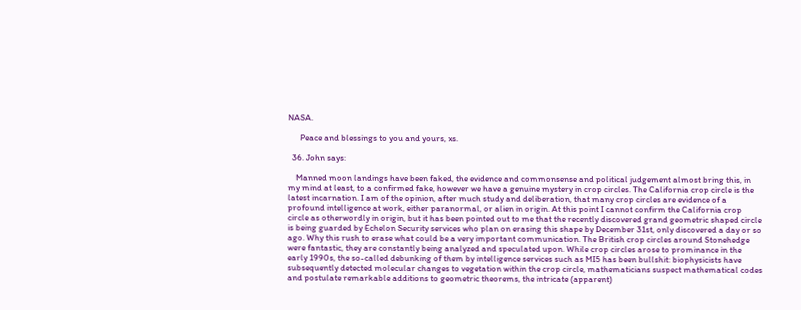NASA.

      Peace and blessings to you and yours, xs.

  36. John says:

    Manned moon landings have been faked, the evidence and commonsense and political judgement almost bring this, in my mind at least, to a confirmed fake, however we have a genuine mystery in crop circles. The California crop circle is the latest incarnation. I am of the opinion, after much study and deliberation, that many crop circles are evidence of a profound intelligence at work, either paranormal, or alien in origin. At this point I cannot confirm the California crop circle as otherwordly in origin, but it has been pointed out to me that the recently discovered grand geometric shaped circle is being guarded by Echelon Security services who plan on erasing this shape by December 31st, only discovered a day or so ago. Why this rush to erase what could be a very important communication. The British crop circles around Stonehedge were fantastic, they are constantly being analyzed and speculated upon. While crop circles arose to prominance in the early 1990s, the so-called debunking of them by intelligence services such as MI5 has been bullshit: biophysicists have subsequently detected molecular changes to vegetation within the crop circle, mathematicians suspect mathematical codes and postulate remarkable additions to geometric theorems, the intricate (apparent)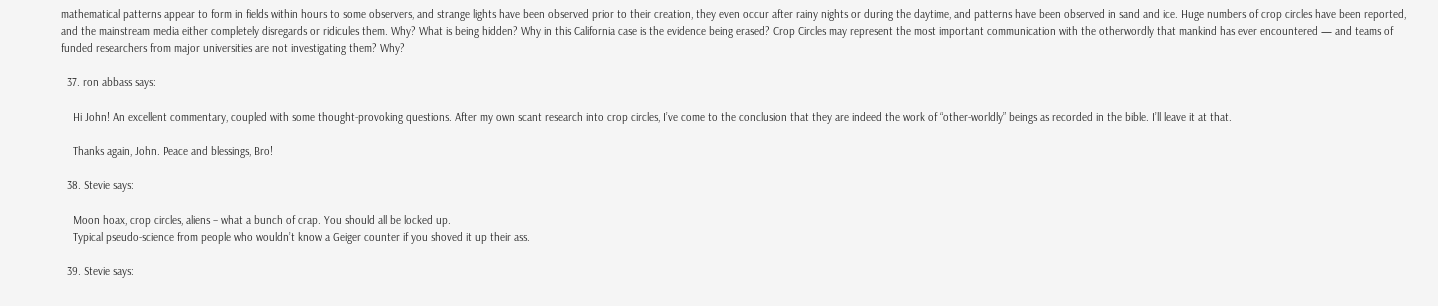mathematical patterns appear to form in fields within hours to some observers, and strange lights have been observed prior to their creation, they even occur after rainy nights or during the daytime, and patterns have been observed in sand and ice. Huge numbers of crop circles have been reported, and the mainstream media either completely disregards or ridicules them. Why? What is being hidden? Why in this California case is the evidence being erased? Crop Circles may represent the most important communication with the otherwordly that mankind has ever encountered — and teams of funded researchers from major universities are not investigating them? Why?

  37. ron abbass says:

    Hi John! An excellent commentary, coupled with some thought-provoking questions. After my own scant research into crop circles, I’ve come to the conclusion that they are indeed the work of “other-worldly” beings as recorded in the bible. I’ll leave it at that.

    Thanks again, John. Peace and blessings, Bro!

  38. Stevie says:

    Moon hoax, crop circles, aliens – what a bunch of crap. You should all be locked up.
    Typical pseudo-science from people who wouldn’t know a Geiger counter if you shoved it up their ass.

  39. Stevie says: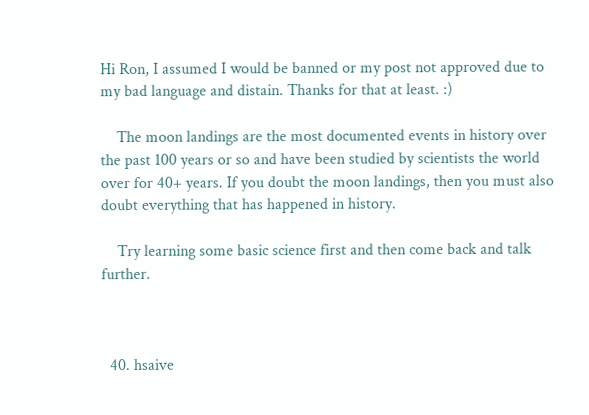Hi Ron, I assumed I would be banned or my post not approved due to my bad language and distain. Thanks for that at least. :)

    The moon landings are the most documented events in history over the past 100 years or so and have been studied by scientists the world over for 40+ years. If you doubt the moon landings, then you must also doubt everything that has happened in history.

    Try learning some basic science first and then come back and talk further.



  40. hsaive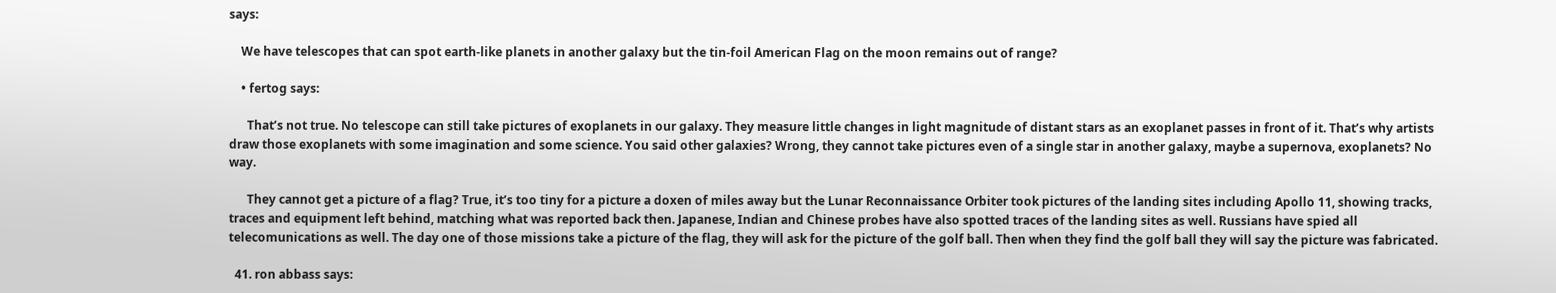says:

    We have telescopes that can spot earth-like planets in another galaxy but the tin-foil American Flag on the moon remains out of range?

    • fertog says:

      That’s not true. No telescope can still take pictures of exoplanets in our galaxy. They measure little changes in light magnitude of distant stars as an exoplanet passes in front of it. That’s why artists draw those exoplanets with some imagination and some science. You said other galaxies? Wrong, they cannot take pictures even of a single star in another galaxy, maybe a supernova, exoplanets? No way.

      They cannot get a picture of a flag? True, it’s too tiny for a picture a doxen of miles away but the Lunar Reconnaissance Orbiter took pictures of the landing sites including Apollo 11, showing tracks, traces and equipment left behind, matching what was reported back then. Japanese, Indian and Chinese probes have also spotted traces of the landing sites as well. Russians have spied all telecomunications as well. The day one of those missions take a picture of the flag, they will ask for the picture of the golf ball. Then when they find the golf ball they will say the picture was fabricated.

  41. ron abbass says: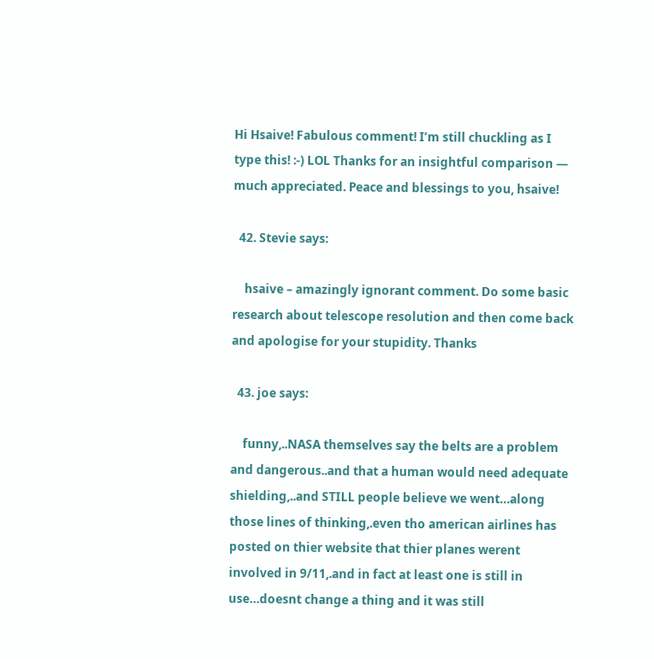Hi Hsaive! Fabulous comment! I’m still chuckling as I type this! :-) LOL Thanks for an insightful comparison — much appreciated. Peace and blessings to you, hsaive!

  42. Stevie says:

    hsaive – amazingly ignorant comment. Do some basic research about telescope resolution and then come back and apologise for your stupidity. Thanks

  43. joe says:

    funny,..NASA themselves say the belts are a problem and dangerous..and that a human would need adequate shielding,..and STILL people believe we went…along those lines of thinking,.even tho american airlines has posted on thier website that thier planes werent involved in 9/11,.and in fact at least one is still in use…doesnt change a thing and it was still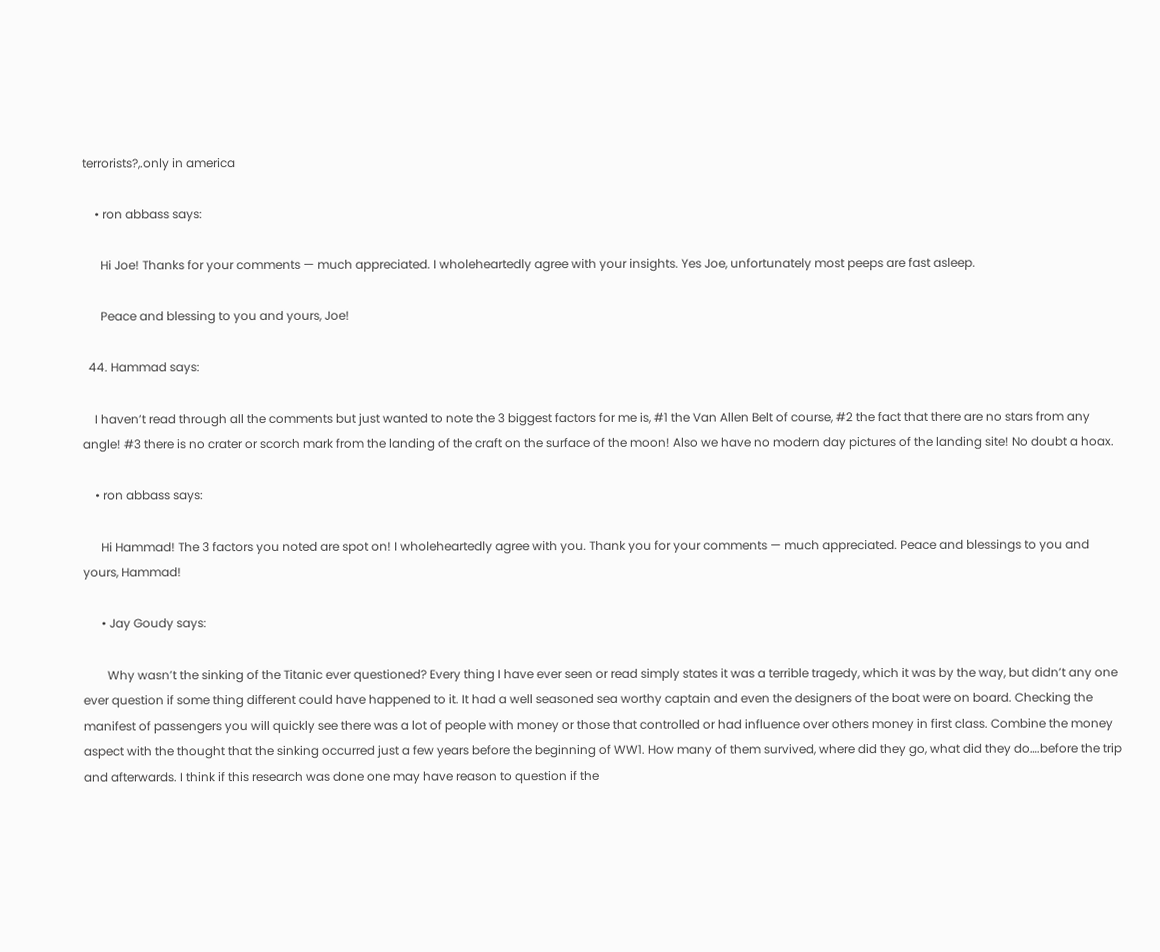terrorists?,.only in america

    • ron abbass says:

      Hi Joe! Thanks for your comments — much appreciated. I wholeheartedly agree with your insights. Yes Joe, unfortunately most peeps are fast asleep.

      Peace and blessing to you and yours, Joe!

  44. Hammad says:

    I haven’t read through all the comments but just wanted to note the 3 biggest factors for me is, #1 the Van Allen Belt of course, #2 the fact that there are no stars from any angle! #3 there is no crater or scorch mark from the landing of the craft on the surface of the moon! Also we have no modern day pictures of the landing site! No doubt a hoax.

    • ron abbass says:

      Hi Hammad! The 3 factors you noted are spot on! I wholeheartedly agree with you. Thank you for your comments — much appreciated. Peace and blessings to you and yours, Hammad!

      • Jay Goudy says:

        Why wasn’t the sinking of the Titanic ever questioned? Every thing I have ever seen or read simply states it was a terrible tragedy, which it was by the way, but didn’t any one ever question if some thing different could have happened to it. It had a well seasoned sea worthy captain and even the designers of the boat were on board. Checking the manifest of passengers you will quickly see there was a lot of people with money or those that controlled or had influence over others money in first class. Combine the money aspect with the thought that the sinking occurred just a few years before the beginning of WW1. How many of them survived, where did they go, what did they do….before the trip and afterwards. I think if this research was done one may have reason to question if the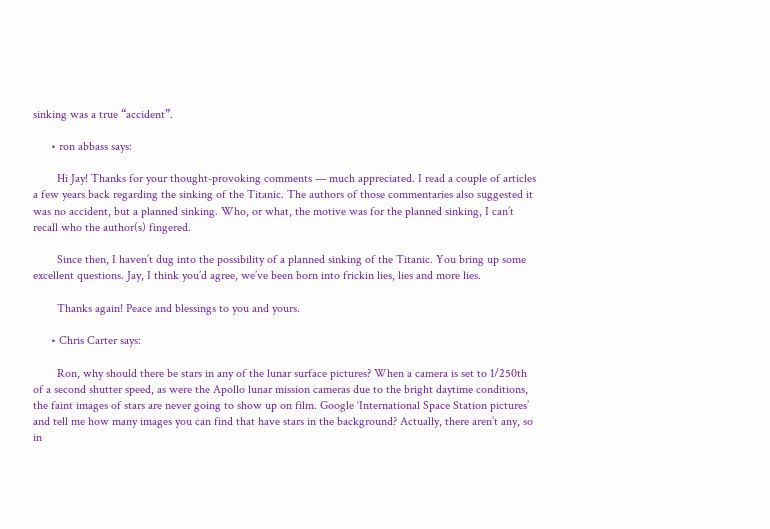sinking was a true “accident”.

      • ron abbass says:

        Hi Jay! Thanks for your thought-provoking comments — much appreciated. I read a couple of articles a few years back regarding the sinking of the Titanic. The authors of those commentaries also suggested it was no accident, but a planned sinking. Who, or what, the motive was for the planned sinking, I can’t recall who the author(s) fingered.

        Since then, I haven’t dug into the possibility of a planned sinking of the Titanic. You bring up some excellent questions. Jay, I think you’d agree, we’ve been born into frickin lies, lies and more lies.

        Thanks again! Peace and blessings to you and yours.

      • Chris Carter says:

        Ron, why should there be stars in any of the lunar surface pictures? When a camera is set to 1/250th of a second shutter speed, as were the Apollo lunar mission cameras due to the bright daytime conditions, the faint images of stars are never going to show up on film. Google ‘International Space Station pictures’ and tell me how many images you can find that have stars in the background? Actually, there aren’t any, so in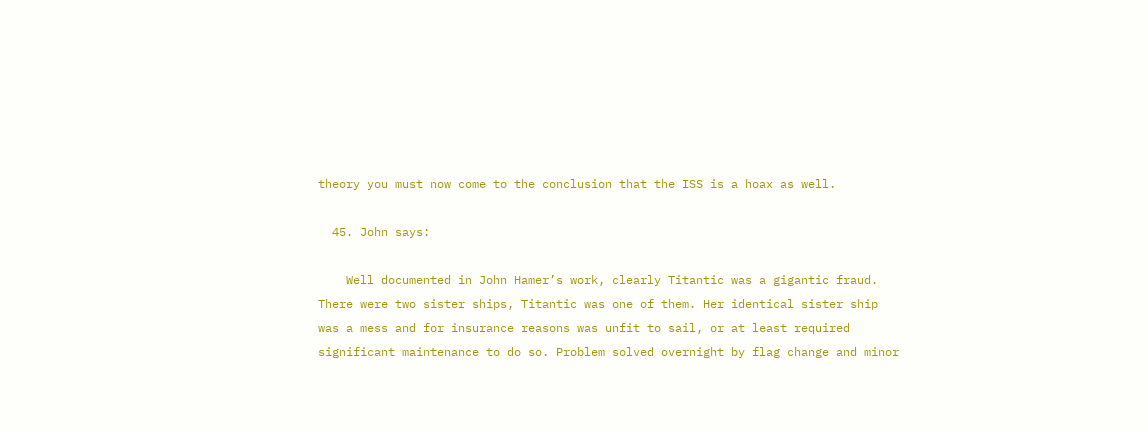theory you must now come to the conclusion that the ISS is a hoax as well.

  45. John says:

    Well documented in John Hamer’s work, clearly Titantic was a gigantic fraud. There were two sister ships, Titantic was one of them. Her identical sister ship was a mess and for insurance reasons was unfit to sail, or at least required significant maintenance to do so. Problem solved overnight by flag change and minor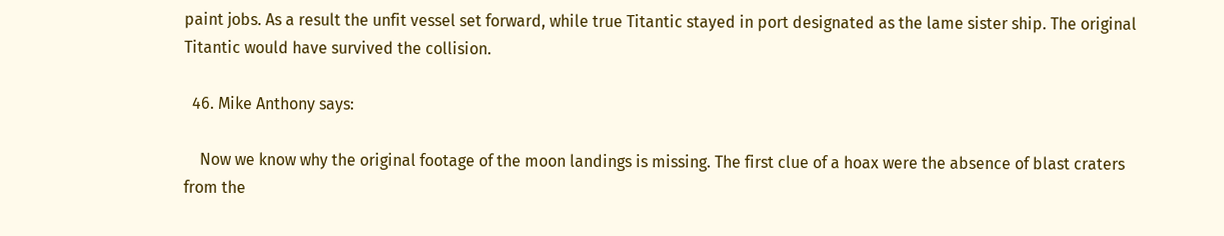paint jobs. As a result the unfit vessel set forward, while true Titantic stayed in port designated as the lame sister ship. The original Titantic would have survived the collision.

  46. Mike Anthony says:

    Now we know why the original footage of the moon landings is missing. The first clue of a hoax were the absence of blast craters from the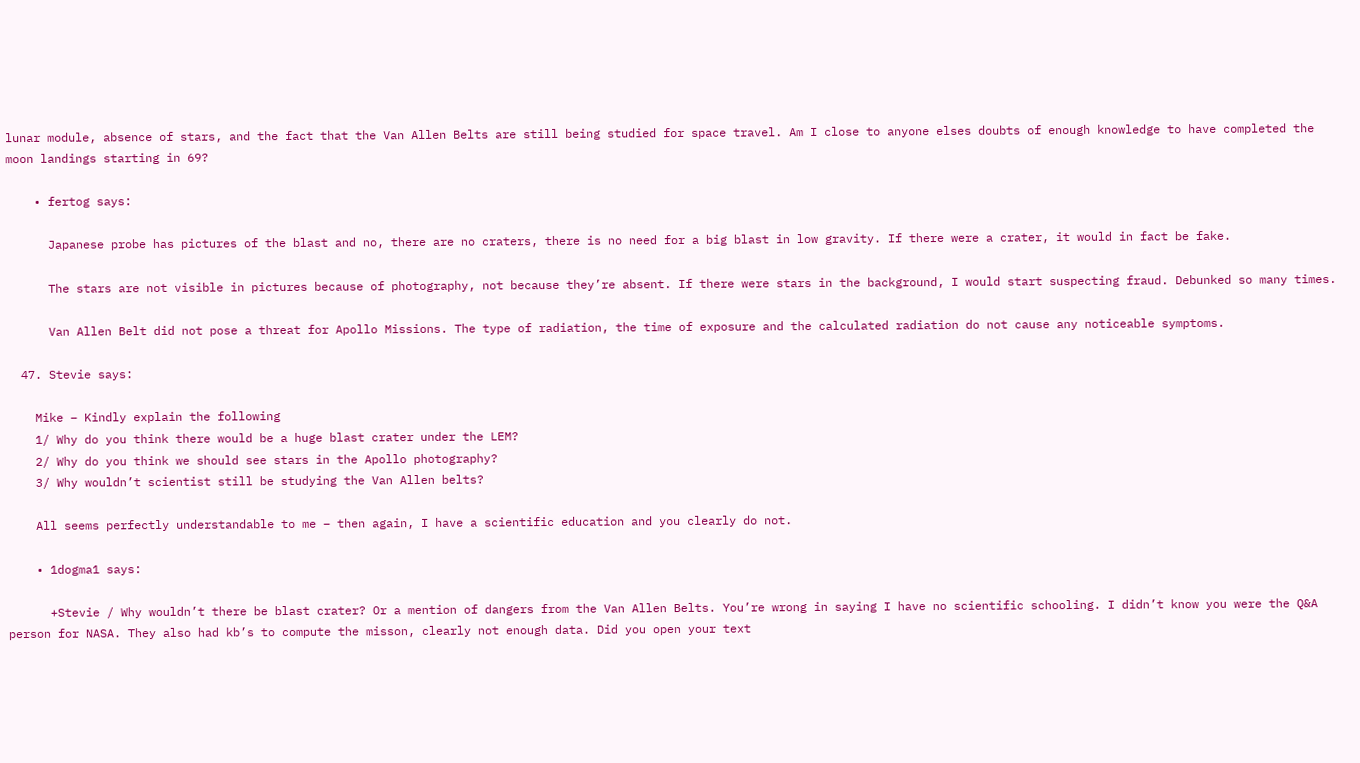lunar module, absence of stars, and the fact that the Van Allen Belts are still being studied for space travel. Am I close to anyone elses doubts of enough knowledge to have completed the moon landings starting in 69?

    • fertog says:

      Japanese probe has pictures of the blast and no, there are no craters, there is no need for a big blast in low gravity. If there were a crater, it would in fact be fake.

      The stars are not visible in pictures because of photography, not because they’re absent. If there were stars in the background, I would start suspecting fraud. Debunked so many times.

      Van Allen Belt did not pose a threat for Apollo Missions. The type of radiation, the time of exposure and the calculated radiation do not cause any noticeable symptoms.

  47. Stevie says:

    Mike – Kindly explain the following
    1/ Why do you think there would be a huge blast crater under the LEM?
    2/ Why do you think we should see stars in the Apollo photography?
    3/ Why wouldn’t scientist still be studying the Van Allen belts?

    All seems perfectly understandable to me – then again, I have a scientific education and you clearly do not.

    • 1dogma1 says:

      +Stevie / Why wouldn’t there be blast crater? Or a mention of dangers from the Van Allen Belts. You’re wrong in saying I have no scientific schooling. I didn’t know you were the Q&A person for NASA. They also had kb’s to compute the misson, clearly not enough data. Did you open your text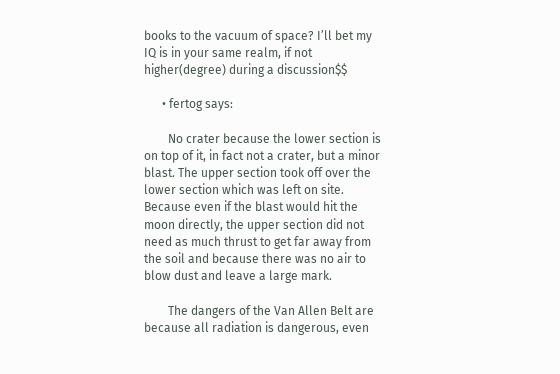books to the vacuum of space? I’ll bet my IQ is in your same realm, if not higher(degree) during a discussion$$

      • fertog says:

        No crater because the lower section is on top of it, in fact not a crater, but a minor blast. The upper section took off over the lower section which was left on site. Because even if the blast would hit the moon directly, the upper section did not need as much thrust to get far away from the soil and because there was no air to blow dust and leave a large mark.

        The dangers of the Van Allen Belt are because all radiation is dangerous, even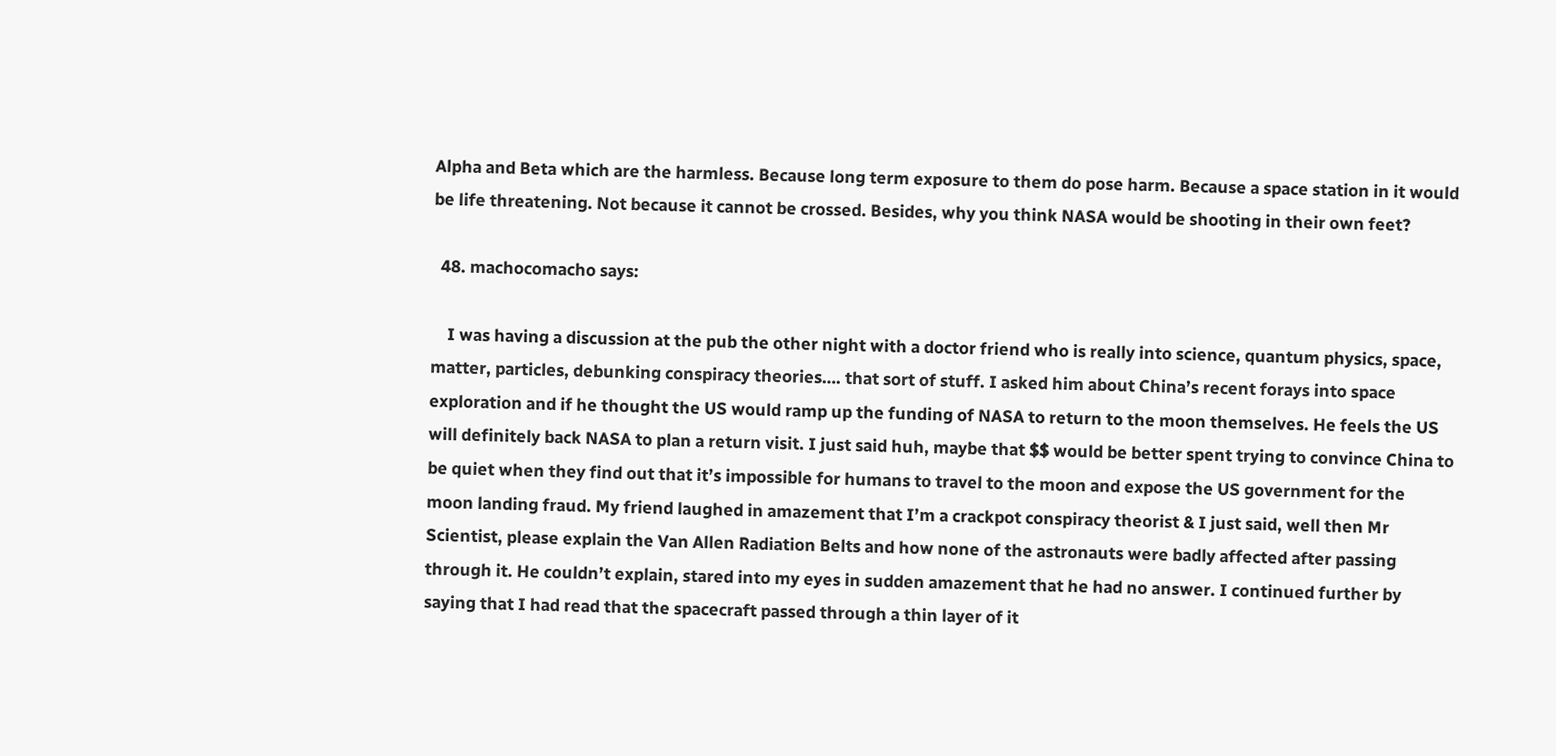Alpha and Beta which are the harmless. Because long term exposure to them do pose harm. Because a space station in it would be life threatening. Not because it cannot be crossed. Besides, why you think NASA would be shooting in their own feet?

  48. machocomacho says:

    I was having a discussion at the pub the other night with a doctor friend who is really into science, quantum physics, space, matter, particles, debunking conspiracy theories…. that sort of stuff. I asked him about China’s recent forays into space exploration and if he thought the US would ramp up the funding of NASA to return to the moon themselves. He feels the US will definitely back NASA to plan a return visit. I just said huh, maybe that $$ would be better spent trying to convince China to be quiet when they find out that it’s impossible for humans to travel to the moon and expose the US government for the moon landing fraud. My friend laughed in amazement that I’m a crackpot conspiracy theorist & I just said, well then Mr Scientist, please explain the Van Allen Radiation Belts and how none of the astronauts were badly affected after passing through it. He couldn’t explain, stared into my eyes in sudden amazement that he had no answer. I continued further by saying that I had read that the spacecraft passed through a thin layer of it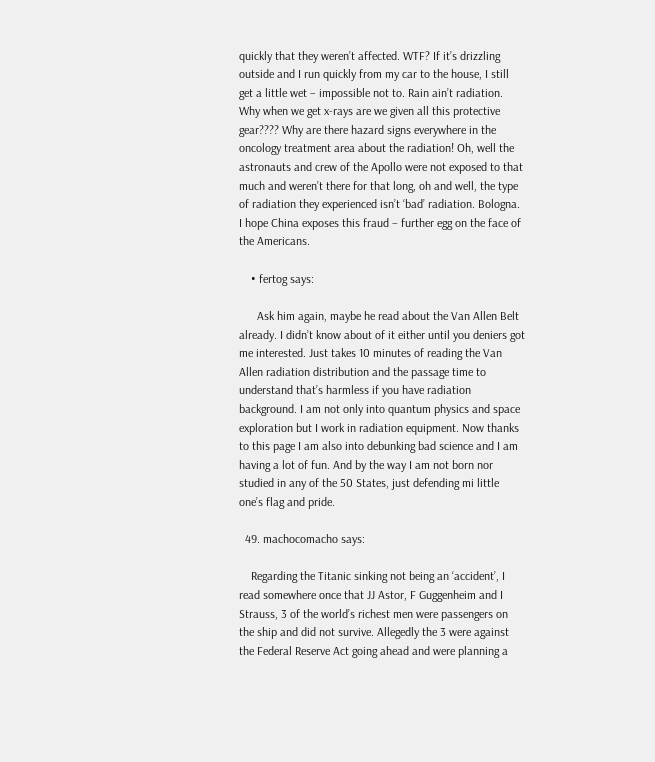quickly that they weren’t affected. WTF? If it’s drizzling outside and I run quickly from my car to the house, I still get a little wet – impossible not to. Rain ain’t radiation. Why when we get x-rays are we given all this protective gear???? Why are there hazard signs everywhere in the oncology treatment area about the radiation! Oh, well the astronauts and crew of the Apollo were not exposed to that much and weren’t there for that long, oh and well, the type of radiation they experienced isn’t ‘bad’ radiation. Bologna. I hope China exposes this fraud – further egg on the face of the Americans.

    • fertog says:

      Ask him again, maybe he read about the Van Allen Belt already. I didn’t know about of it either until you deniers got me interested. Just takes 10 minutes of reading the Van Allen radiation distribution and the passage time to understand that’s harmless if you have radiation background. I am not only into quantum physics and space exploration but I work in radiation equipment. Now thanks to this page I am also into debunking bad science and I am having a lot of fun. And by the way I am not born nor studied in any of the 50 States, just defending mi little one’s flag and pride.

  49. machocomacho says:

    Regarding the Titanic sinking not being an ‘accident’, I read somewhere once that JJ Astor, F Guggenheim and I Strauss, 3 of the world’s richest men were passengers on the ship and did not survive. Allegedly the 3 were against the Federal Reserve Act going ahead and were planning a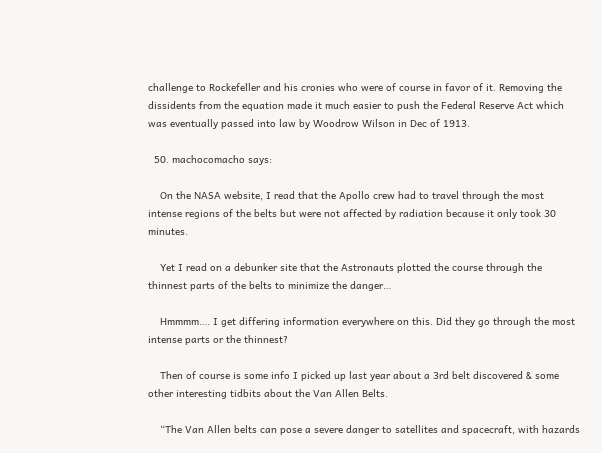challenge to Rockefeller and his cronies who were of course in favor of it. Removing the dissidents from the equation made it much easier to push the Federal Reserve Act which was eventually passed into law by Woodrow Wilson in Dec of 1913.

  50. machocomacho says:

    On the NASA website, I read that the Apollo crew had to travel through the most intense regions of the belts but were not affected by radiation because it only took 30 minutes.

    Yet I read on a debunker site that the Astronauts plotted the course through the thinnest parts of the belts to minimize the danger…

    Hmmmm…. I get differing information everywhere on this. Did they go through the most intense parts or the thinnest?

    Then of course is some info I picked up last year about a 3rd belt discovered & some other interesting tidbits about the Van Allen Belts.

    “The Van Allen belts can pose a severe danger to satellites and spacecraft, with hazards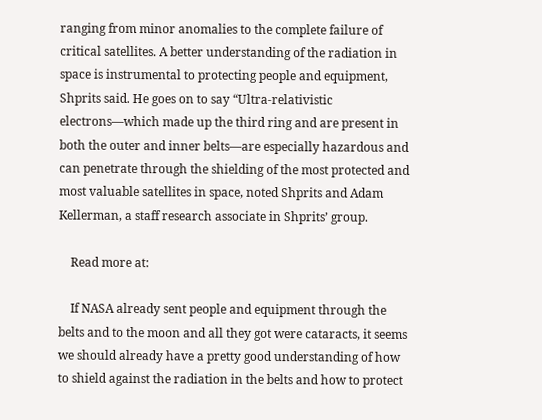ranging from minor anomalies to the complete failure of critical satellites. A better understanding of the radiation in space is instrumental to protecting people and equipment, Shprits said. He goes on to say “Ultra-relativistic electrons—which made up the third ring and are present in both the outer and inner belts—are especially hazardous and can penetrate through the shielding of the most protected and most valuable satellites in space, noted Shprits and Adam Kellerman, a staff research associate in Shprits’ group.

    Read more at:

    If NASA already sent people and equipment through the belts and to the moon and all they got were cataracts, it seems we should already have a pretty good understanding of how to shield against the radiation in the belts and how to protect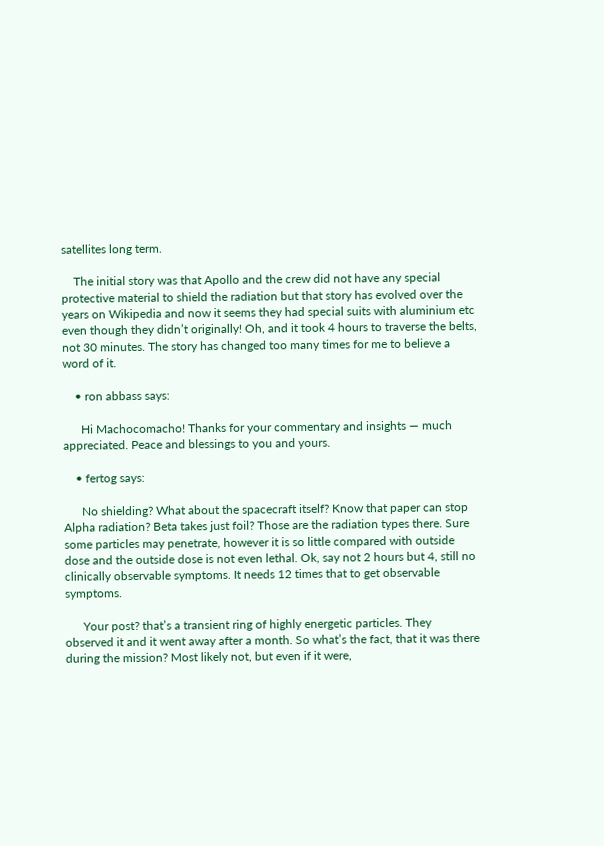satellites long term.

    The initial story was that Apollo and the crew did not have any special protective material to shield the radiation but that story has evolved over the years on Wikipedia and now it seems they had special suits with aluminium etc even though they didn’t originally! Oh, and it took 4 hours to traverse the belts, not 30 minutes. The story has changed too many times for me to believe a word of it.

    • ron abbass says:

      Hi Machocomacho! Thanks for your commentary and insights — much appreciated. Peace and blessings to you and yours.

    • fertog says:

      No shielding? What about the spacecraft itself? Know that paper can stop Alpha radiation? Beta takes just foil? Those are the radiation types there. Sure some particles may penetrate, however it is so little compared with outside dose and the outside dose is not even lethal. Ok, say not 2 hours but 4, still no clinically observable symptoms. It needs 12 times that to get observable symptoms.

      Your post? that’s a transient ring of highly energetic particles. They observed it and it went away after a month. So what’s the fact, that it was there during the mission? Most likely not, but even if it were,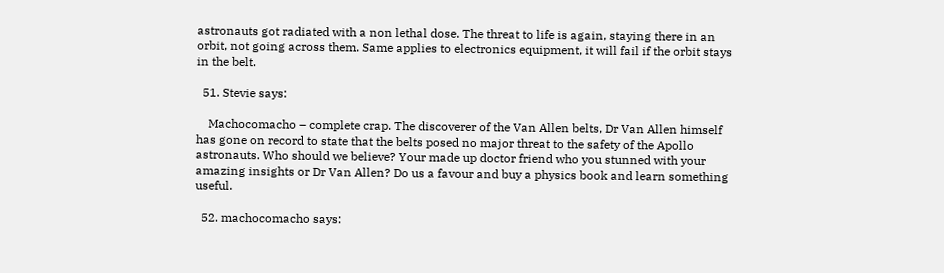astronauts got radiated with a non lethal dose. The threat to life is again, staying there in an orbit, not going across them. Same applies to electronics equipment, it will fail if the orbit stays in the belt.

  51. Stevie says:

    Machocomacho – complete crap. The discoverer of the Van Allen belts, Dr Van Allen himself has gone on record to state that the belts posed no major threat to the safety of the Apollo astronauts. Who should we believe? Your made up doctor friend who you stunned with your amazing insights or Dr Van Allen? Do us a favour and buy a physics book and learn something useful.

  52. machocomacho says: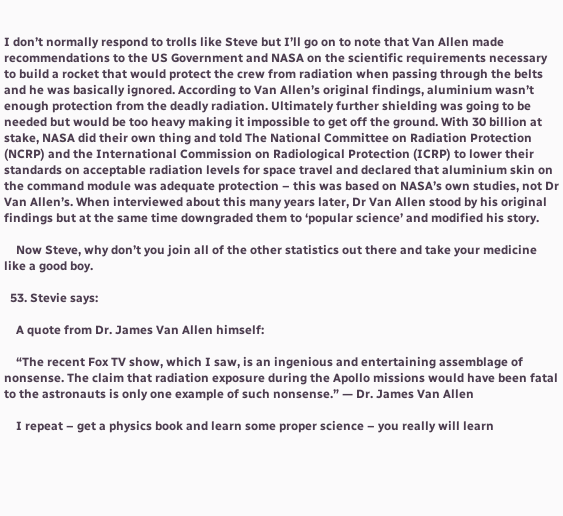I don’t normally respond to trolls like Steve but I’ll go on to note that Van Allen made recommendations to the US Government and NASA on the scientific requirements necessary to build a rocket that would protect the crew from radiation when passing through the belts and he was basically ignored. According to Van Allen’s original findings, aluminium wasn’t enough protection from the deadly radiation. Ultimately further shielding was going to be needed but would be too heavy making it impossible to get off the ground. With 30 billion at stake, NASA did their own thing and told The National Committee on Radiation Protection (NCRP) and the International Commission on Radiological Protection (ICRP) to lower their standards on acceptable radiation levels for space travel and declared that aluminium skin on the command module was adequate protection – this was based on NASA’s own studies, not Dr Van Allen’s. When interviewed about this many years later, Dr Van Allen stood by his original findings but at the same time downgraded them to ‘popular science’ and modified his story.

    Now Steve, why don’t you join all of the other statistics out there and take your medicine like a good boy.

  53. Stevie says:

    A quote from Dr. James Van Allen himself:

    “The recent Fox TV show, which I saw, is an ingenious and entertaining assemblage of nonsense. The claim that radiation exposure during the Apollo missions would have been fatal to the astronauts is only one example of such nonsense.” — Dr. James Van Allen

    I repeat – get a physics book and learn some proper science – you really will learn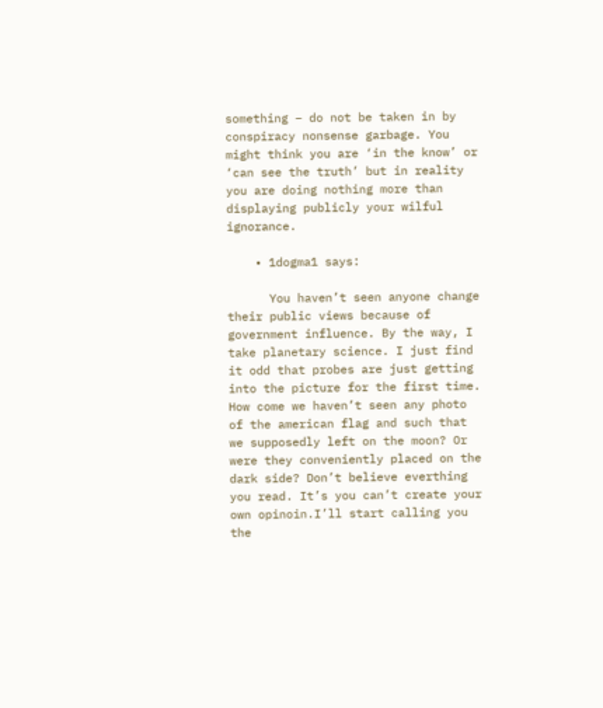something – do not be taken in by conspiracy nonsense garbage. You might think you are ‘in the know’ or ‘can see the truth’ but in reality you are doing nothing more than displaying publicly your wilful ignorance.

    • 1dogma1 says:

      You haven’t seen anyone change their public views because of government influence. By the way, I take planetary science. I just find it odd that probes are just getting into the picture for the first time. How come we haven’t seen any photo of the american flag and such that we supposedly left on the moon? Or were they conveniently placed on the dark side? Don’t believe everthing you read. It’s you can’t create your own opinoin.I’ll start calling you the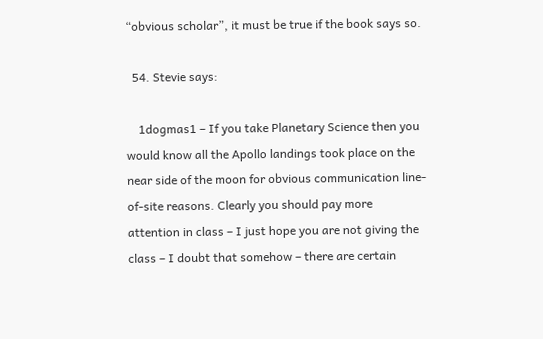“obvious scholar”, it must be true if the book says so.

  54. Stevie says:

    1dogmas1 – If you take Planetary Science then you would know all the Apollo landings took place on the near side of the moon for obvious communication line-of-site reasons. Clearly you should pay more attention in class – I just hope you are not giving the class – I doubt that somehow – there are certain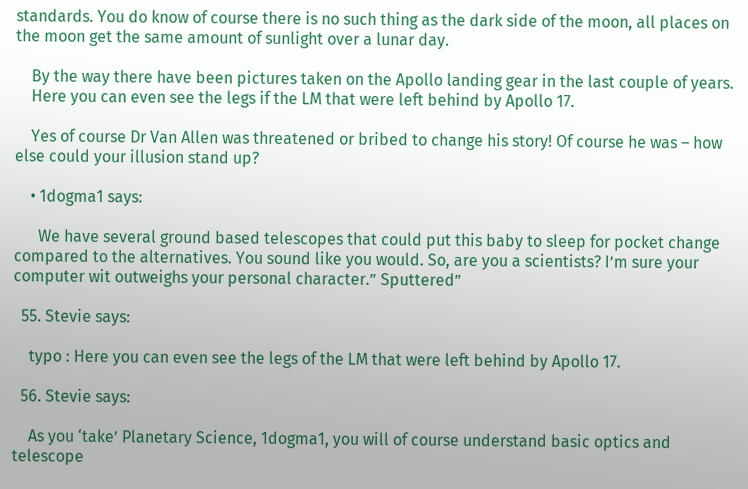standards. You do know of course there is no such thing as the dark side of the moon, all places on the moon get the same amount of sunlight over a lunar day.

    By the way there have been pictures taken on the Apollo landing gear in the last couple of years.
    Here you can even see the legs if the LM that were left behind by Apollo 17.

    Yes of course Dr Van Allen was threatened or bribed to change his story! Of course he was – how else could your illusion stand up?

    • 1dogma1 says:

      We have several ground based telescopes that could put this baby to sleep for pocket change compared to the alternatives. You sound like you would. So, are you a scientists? I’m sure your computer wit outweighs your personal character.” Sputtered”

  55. Stevie says:

    typo : Here you can even see the legs of the LM that were left behind by Apollo 17.

  56. Stevie says:

    As you ‘take’ Planetary Science, 1dogma1, you will of course understand basic optics and telescope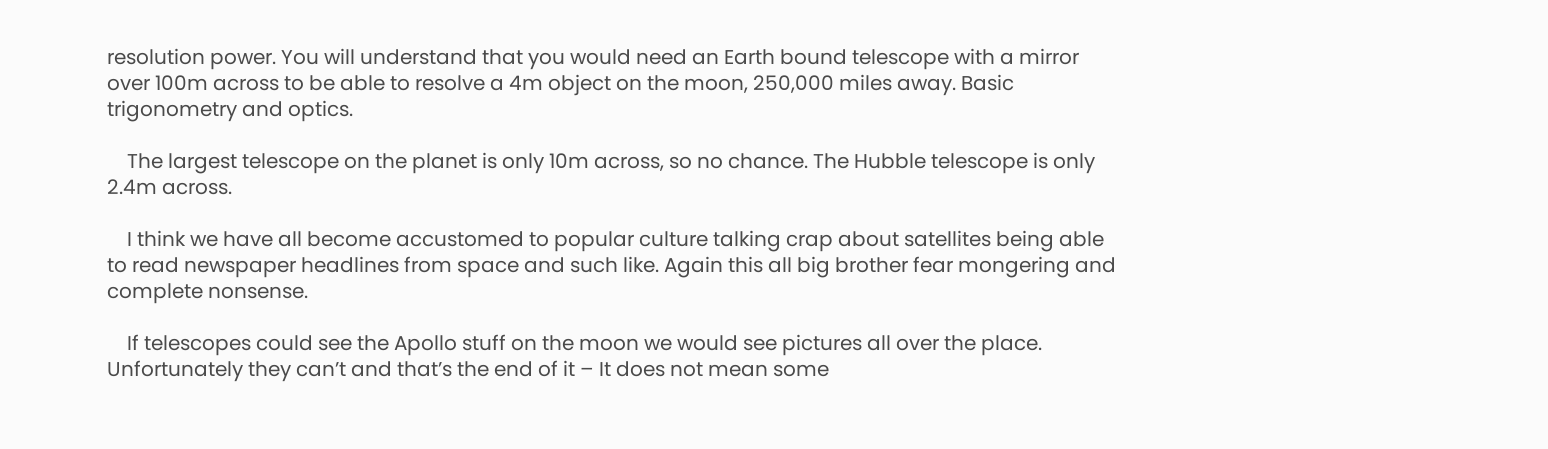resolution power. You will understand that you would need an Earth bound telescope with a mirror over 100m across to be able to resolve a 4m object on the moon, 250,000 miles away. Basic trigonometry and optics.

    The largest telescope on the planet is only 10m across, so no chance. The Hubble telescope is only 2.4m across.

    I think we have all become accustomed to popular culture talking crap about satellites being able to read newspaper headlines from space and such like. Again this all big brother fear mongering and complete nonsense.

    If telescopes could see the Apollo stuff on the moon we would see pictures all over the place. Unfortunately they can’t and that’s the end of it – It does not mean some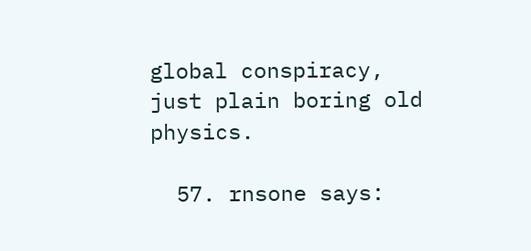global conspiracy, just plain boring old physics.

  57. rnsone says: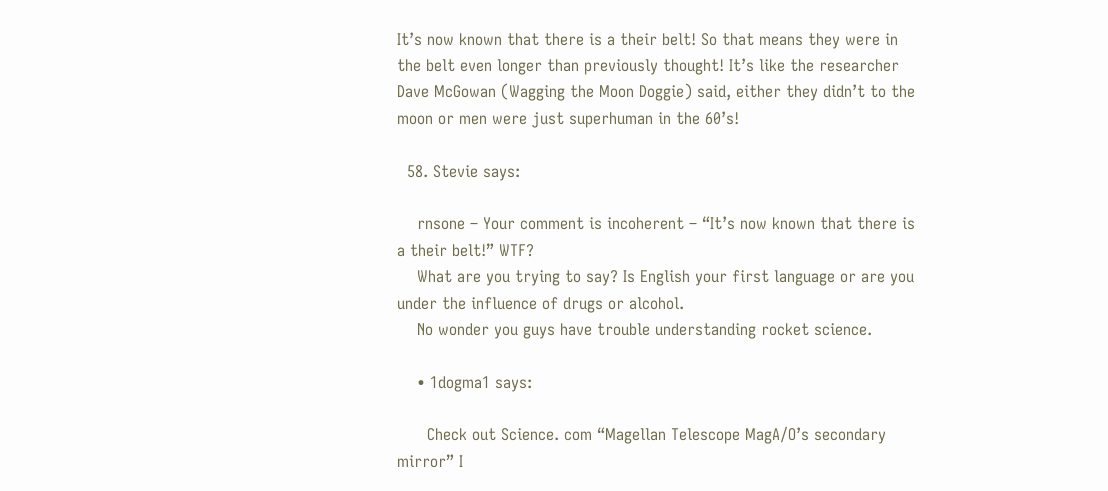It’s now known that there is a their belt! So that means they were in the belt even longer than previously thought! It’s like the researcher Dave McGowan (Wagging the Moon Doggie) said, either they didn’t to the moon or men were just superhuman in the 60’s!

  58. Stevie says:

    rnsone – Your comment is incoherent – “It’s now known that there is a their belt!” WTF?
    What are you trying to say? Is English your first language or are you under the influence of drugs or alcohol.
    No wonder you guys have trouble understanding rocket science.

    • 1dogma1 says:

      Check out Science. com “Magellan Telescope MagA/O’s secondary mirror” I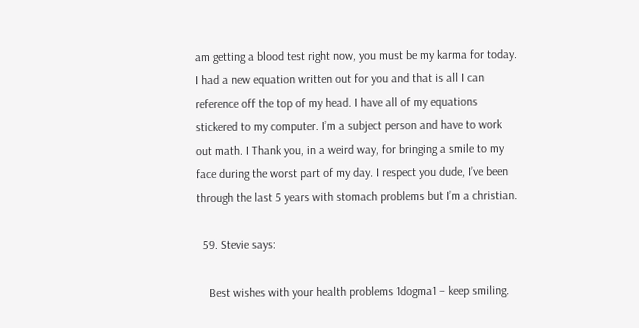am getting a blood test right now, you must be my karma for today. I had a new equation written out for you and that is all I can reference off the top of my head. I have all of my equations stickered to my computer. I’m a subject person and have to work out math. I Thank you, in a weird way, for bringing a smile to my face during the worst part of my day. I respect you dude, I’ve been through the last 5 years with stomach problems but I’m a christian.

  59. Stevie says:

    Best wishes with your health problems 1dogma1 – keep smiling.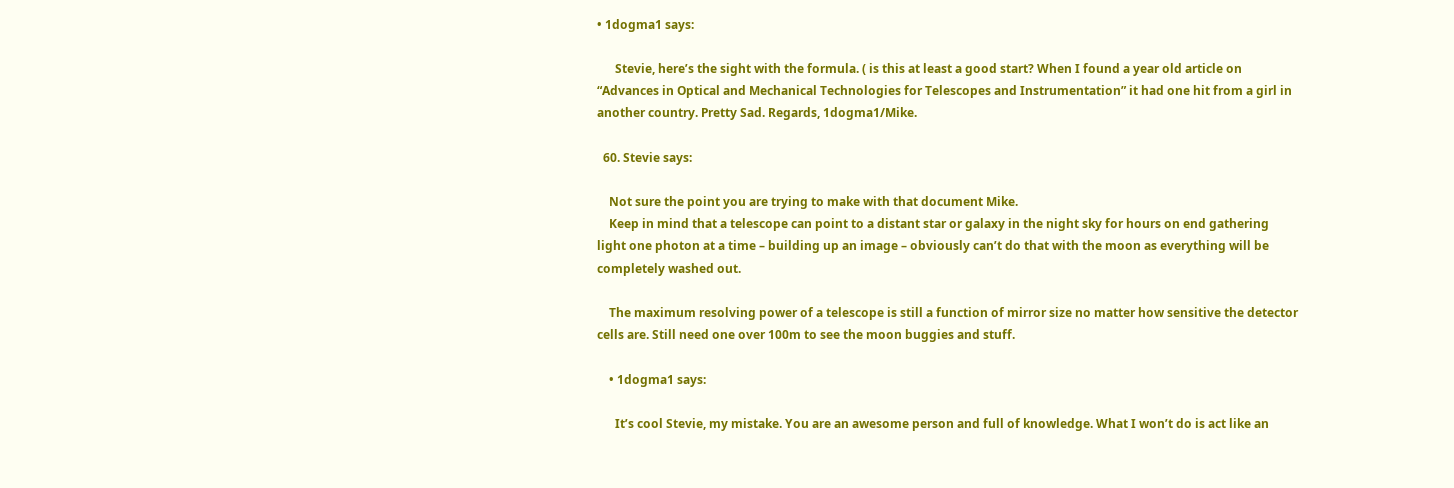• 1dogma1 says:

      Stevie, here’s the sight with the formula. ( is this at least a good start? When I found a year old article on “Advances in Optical and Mechanical Technologies for Telescopes and Instrumentation” it had one hit from a girl in another country. Pretty Sad. Regards, 1dogma1/Mike.

  60. Stevie says:

    Not sure the point you are trying to make with that document Mike.
    Keep in mind that a telescope can point to a distant star or galaxy in the night sky for hours on end gathering light one photon at a time – building up an image – obviously can’t do that with the moon as everything will be completely washed out.

    The maximum resolving power of a telescope is still a function of mirror size no matter how sensitive the detector cells are. Still need one over 100m to see the moon buggies and stuff.

    • 1dogma1 says:

      It’s cool Stevie, my mistake. You are an awesome person and full of knowledge. What I won’t do is act like an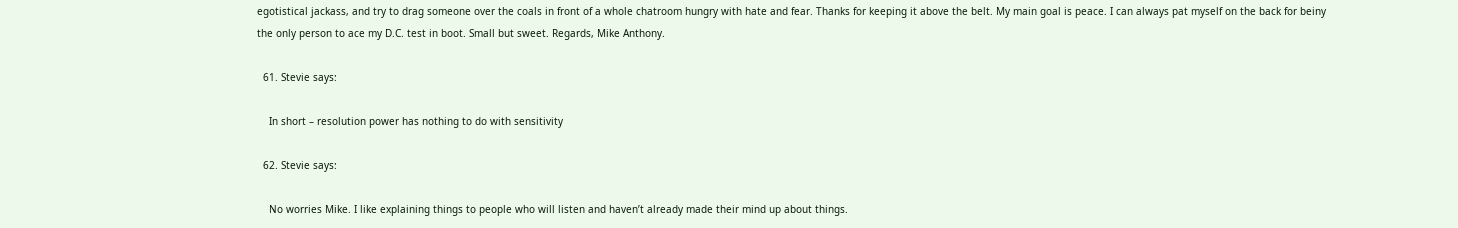egotistical jackass, and try to drag someone over the coals in front of a whole chatroom hungry with hate and fear. Thanks for keeping it above the belt. My main goal is peace. I can always pat myself on the back for beiny the only person to ace my D.C. test in boot. Small but sweet. Regards, Mike Anthony.

  61. Stevie says:

    In short – resolution power has nothing to do with sensitivity

  62. Stevie says:

    No worries Mike. I like explaining things to people who will listen and haven’t already made their mind up about things.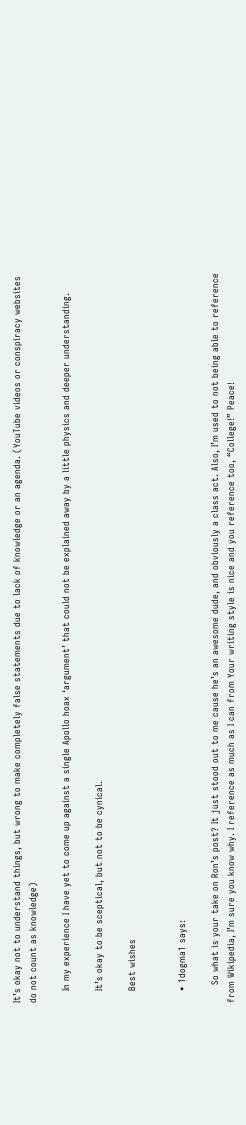It’s okay not to understand things, but wrong to make completely false statements due to lack of knowledge or an agenda. (YouTube videos or conspiracy websites do not count as knowledge)

    In my experience I have yet to come up against a single Apollo hoax ‘argument’ that could not be explained away by a little physics and deeper understanding.

    It’s okay to be sceptical, but not to be cynical.

    Best wishes


    • 1dogma1 says:

      So what is your take on Ron’s post? It just stood out to me cause he’s an awesome dude, and obviously a class act. Also, I’m used to not being able to reference from Wikipedia, I’m sure you know why. I reference as much as I can from Your writing style is nice and you reference too, “College!” Peace!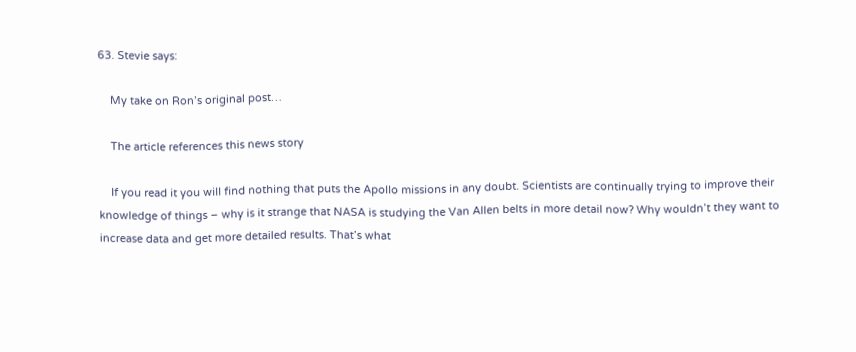63. Stevie says:

    My take on Ron’s original post…

    The article references this news story

    If you read it you will find nothing that puts the Apollo missions in any doubt. Scientists are continually trying to improve their knowledge of things – why is it strange that NASA is studying the Van Allen belts in more detail now? Why wouldn’t they want to increase data and get more detailed results. That’s what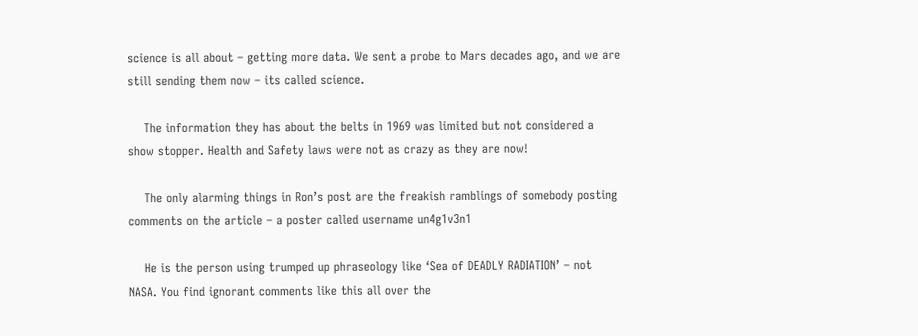science is all about – getting more data. We sent a probe to Mars decades ago, and we are still sending them now – its called science.

    The information they has about the belts in 1969 was limited but not considered a show stopper. Health and Safety laws were not as crazy as they are now!

    The only alarming things in Ron’s post are the freakish ramblings of somebody posting comments on the article – a poster called username un4g1v3n1

    He is the person using trumped up phraseology like ‘Sea of DEADLY RADIATION’ – not NASA. You find ignorant comments like this all over the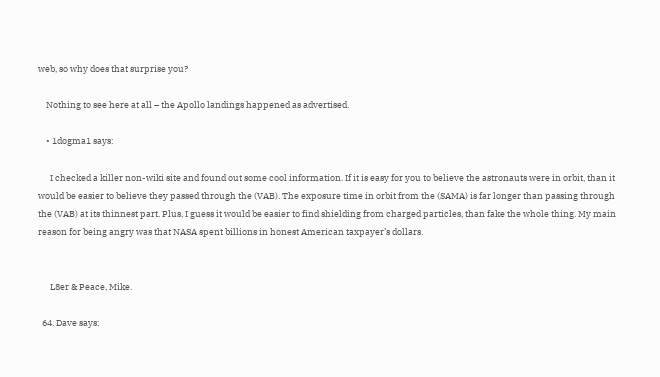web, so why does that surprise you?

    Nothing to see here at all – the Apollo landings happened as advertised.

    • 1dogma1 says:

      I checked a killer non-wiki site and found out some cool information. If it is easy for you to believe the astronauts were in orbit, than it would be easier to believe they passed through the (VAB). The exposure time in orbit from the (SAMA) is far longer than passing through the (VAB) at its thinnest part. Plus, I guess it would be easier to find shielding from charged particles, than fake the whole thing. My main reason for being angry was that NASA spent billions in honest American taxpayer’s dollars.


      L8er & Peace, Mike.

  64. Dave says: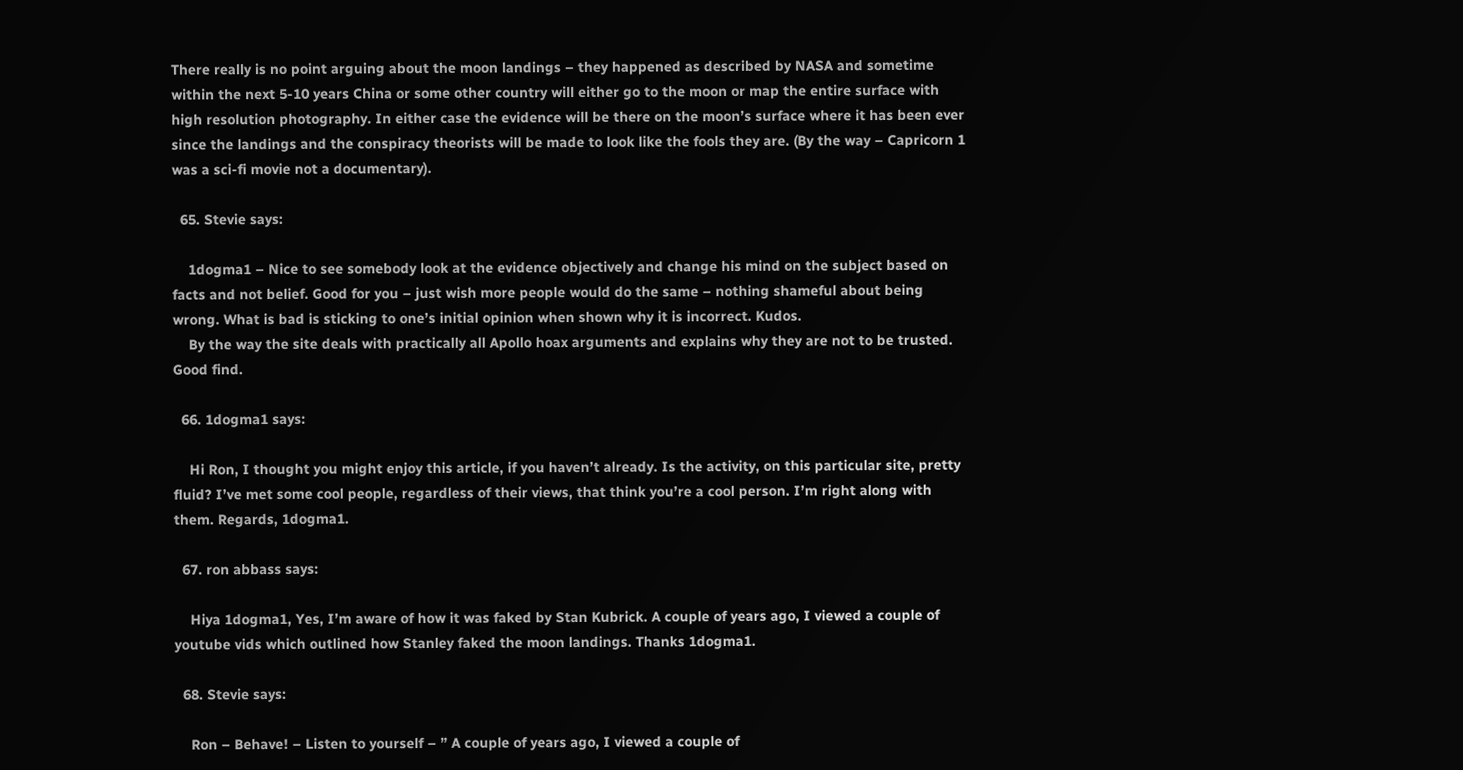There really is no point arguing about the moon landings – they happened as described by NASA and sometime within the next 5-10 years China or some other country will either go to the moon or map the entire surface with high resolution photography. In either case the evidence will be there on the moon’s surface where it has been ever since the landings and the conspiracy theorists will be made to look like the fools they are. (By the way – Capricorn 1 was a sci-fi movie not a documentary).

  65. Stevie says:

    1dogma1 – Nice to see somebody look at the evidence objectively and change his mind on the subject based on facts and not belief. Good for you – just wish more people would do the same – nothing shameful about being wrong. What is bad is sticking to one’s initial opinion when shown why it is incorrect. Kudos.
    By the way the site deals with practically all Apollo hoax arguments and explains why they are not to be trusted. Good find.

  66. 1dogma1 says:

    Hi Ron, I thought you might enjoy this article, if you haven’t already. Is the activity, on this particular site, pretty fluid? I’ve met some cool people, regardless of their views, that think you’re a cool person. I’m right along with them. Regards, 1dogma1.

  67. ron abbass says:

    Hiya 1dogma1, Yes, I’m aware of how it was faked by Stan Kubrick. A couple of years ago, I viewed a couple of youtube vids which outlined how Stanley faked the moon landings. Thanks 1dogma1.

  68. Stevie says:

    Ron – Behave! – Listen to yourself – ” A couple of years ago, I viewed a couple of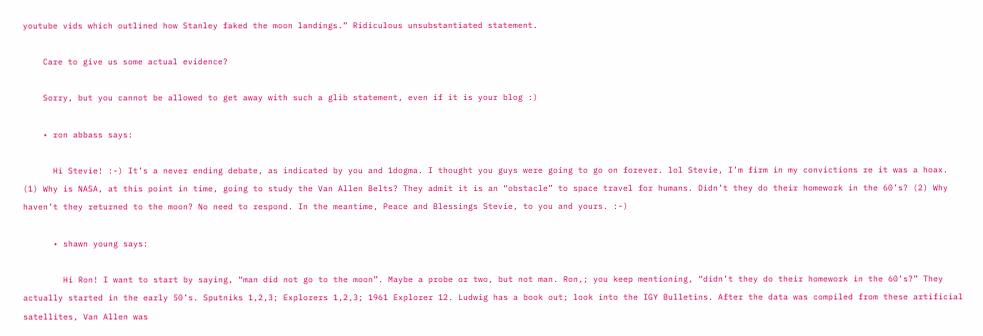youtube vids which outlined how Stanley faked the moon landings.” Ridiculous unsubstantiated statement.

    Care to give us some actual evidence?

    Sorry, but you cannot be allowed to get away with such a glib statement, even if it is your blog :)

    • ron abbass says:

      Hi Stevie! :-) It’s a never ending debate, as indicated by you and 1dogma. I thought you guys were going to go on forever. lol Stevie, I’m firm in my convictions re it was a hoax. (1) Why is NASA, at this point in time, going to study the Van Allen Belts? They admit it is an “obstacle” to space travel for humans. Didn’t they do their homework in the 60’s? (2) Why haven’t they returned to the moon? No need to respond. In the meantime, Peace and Blessings Stevie, to you and yours. :-)

      • shawn young says:

        Hi Ron! I want to start by saying, “man did not go to the moon”. Maybe a probe or two, but not man. Ron,; you keep mentioning, “didn’t they do their homework in the 60’s?” They actually started in the early 50’s. Sputniks 1,2,3; Explorers 1,2,3; 1961 Explorer 12. Ludwig has a book out; look into the IGY Bulletins. After the data was compiled from these artificial satellites, Van Allen was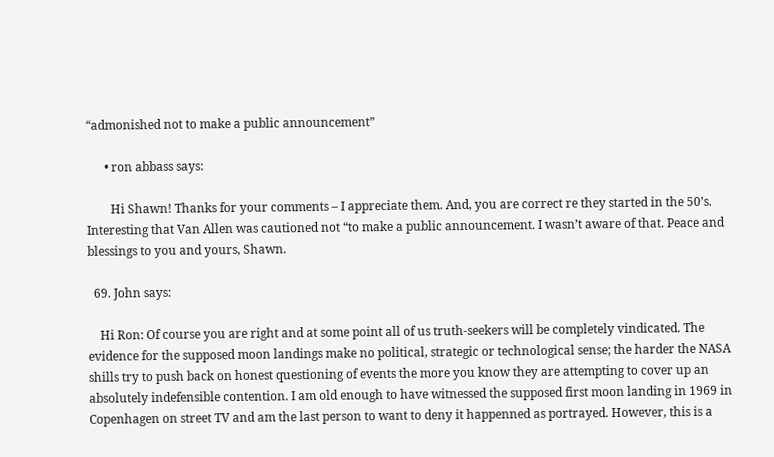“admonished not to make a public announcement”

      • ron abbass says:

        Hi Shawn! Thanks for your comments – I appreciate them. And, you are correct re they started in the 50’s. Interesting that Van Allen was cautioned not “to make a public announcement. I wasn’t aware of that. Peace and blessings to you and yours, Shawn.

  69. John says:

    Hi Ron: Of course you are right and at some point all of us truth-seekers will be completely vindicated. The evidence for the supposed moon landings make no political, strategic or technological sense; the harder the NASA shills try to push back on honest questioning of events the more you know they are attempting to cover up an absolutely indefensible contention. I am old enough to have witnessed the supposed first moon landing in 1969 in Copenhagen on street TV and am the last person to want to deny it happenned as portrayed. However, this is a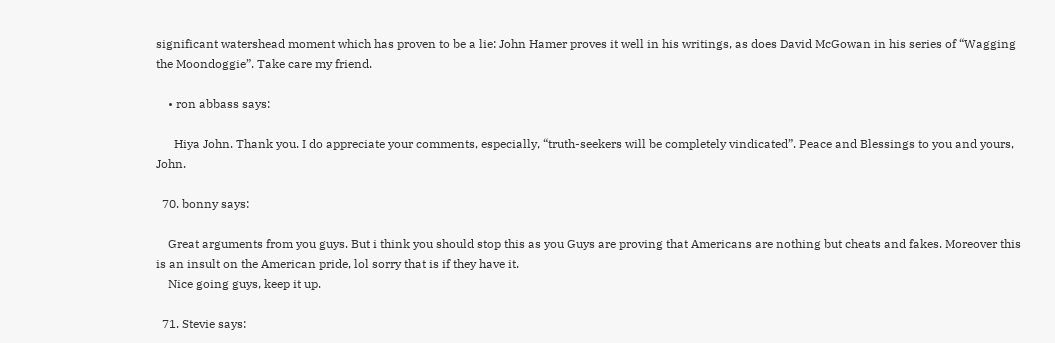significant watershead moment which has proven to be a lie: John Hamer proves it well in his writings, as does David McGowan in his series of “Wagging the Moondoggie”. Take care my friend.

    • ron abbass says:

      Hiya John. Thank you. I do appreciate your comments, especially, “truth-seekers will be completely vindicated”. Peace and Blessings to you and yours, John.

  70. bonny says:

    Great arguments from you guys. But i think you should stop this as you Guys are proving that Americans are nothing but cheats and fakes. Moreover this is an insult on the American pride, lol sorry that is if they have it.
    Nice going guys, keep it up.

  71. Stevie says: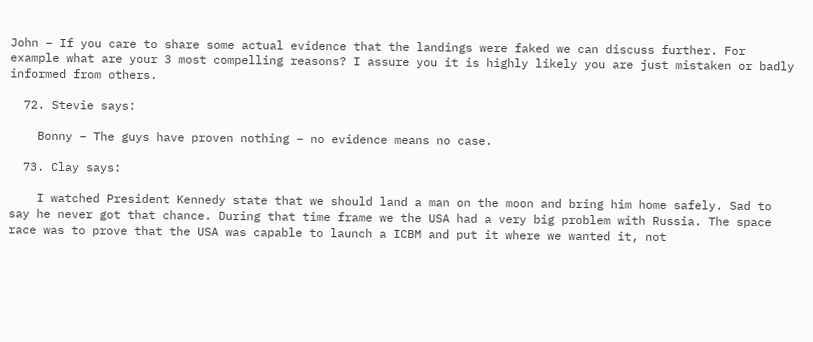John – If you care to share some actual evidence that the landings were faked we can discuss further. For example what are your 3 most compelling reasons? I assure you it is highly likely you are just mistaken or badly informed from others.

  72. Stevie says:

    Bonny – The guys have proven nothing – no evidence means no case.

  73. Clay says:

    I watched President Kennedy state that we should land a man on the moon and bring him home safely. Sad to say he never got that chance. During that time frame we the USA had a very big problem with Russia. The space race was to prove that the USA was capable to launch a ICBM and put it where we wanted it, not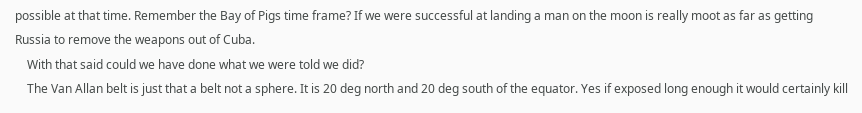possible at that time. Remember the Bay of Pigs time frame? If we were successful at landing a man on the moon is really moot as far as getting Russia to remove the weapons out of Cuba.
    With that said could we have done what we were told we did?
    The Van Allan belt is just that a belt not a sphere. It is 20 deg north and 20 deg south of the equator. Yes if exposed long enough it would certainly kill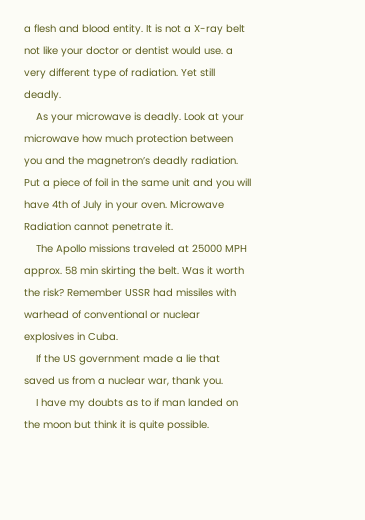a flesh and blood entity. It is not a X-ray belt not like your doctor or dentist would use. a very different type of radiation. Yet still deadly.
    As your microwave is deadly. Look at your microwave how much protection between you and the magnetron’s deadly radiation. Put a piece of foil in the same unit and you will have 4th of July in your oven. Microwave Radiation cannot penetrate it.
    The Apollo missions traveled at 25000 MPH approx. 58 min skirting the belt. Was it worth the risk? Remember USSR had missiles with warhead of conventional or nuclear explosives in Cuba.
    If the US government made a lie that saved us from a nuclear war, thank you.
    I have my doubts as to if man landed on the moon but think it is quite possible.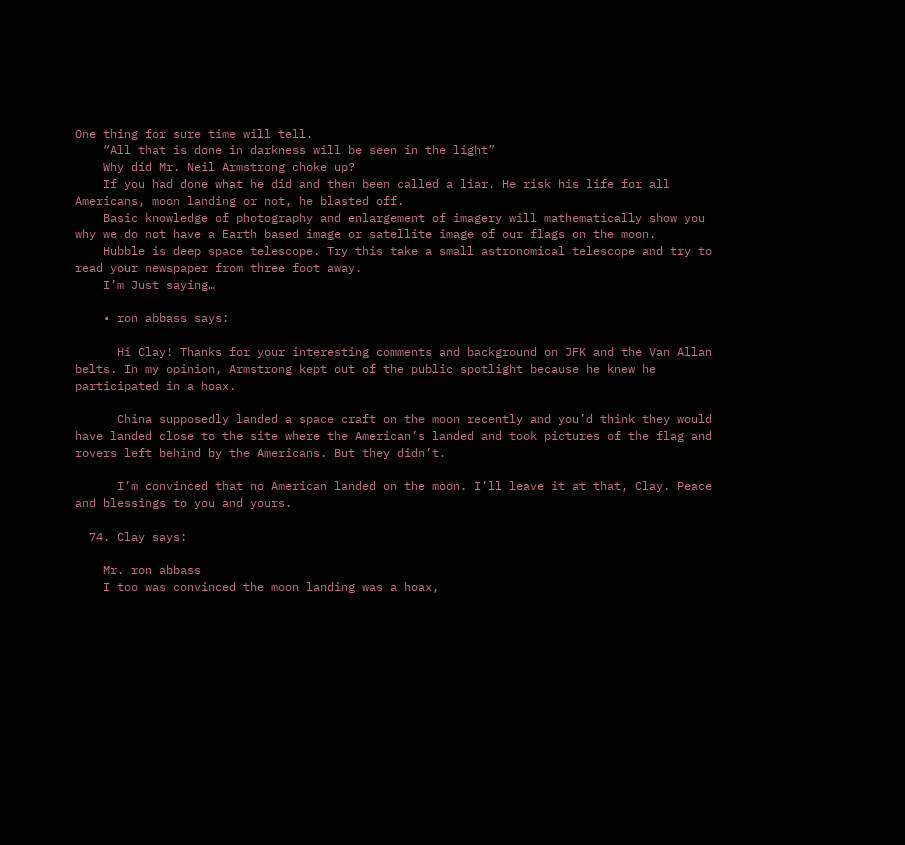One thing for sure time will tell.
    “All that is done in darkness will be seen in the light”
    Why did Mr. Neil Armstrong choke up?
    If you had done what he did and then been called a liar. He risk his life for all Americans, moon landing or not, he blasted off.
    Basic knowledge of photography and enlargement of imagery will mathematically show you why we do not have a Earth based image or satellite image of our flags on the moon.
    Hubble is deep space telescope. Try this take a small astronomical telescope and try to read your newspaper from three foot away.
    I’m Just saying…

    • ron abbass says:

      Hi Clay! Thanks for your interesting comments and background on JFK and the Van Allan belts. In my opinion, Armstrong kept out of the public spotlight because he knew he participated in a hoax.

      China supposedly landed a space craft on the moon recently and you’d think they would have landed close to the site where the American’s landed and took pictures of the flag and rovers left behind by the Americans. But they didn’t.

      I’m convinced that no American landed on the moon. I’ll leave it at that, Clay. Peace and blessings to you and yours.

  74. Clay says:

    Mr. ron abbass
    I too was convinced the moon landing was a hoax,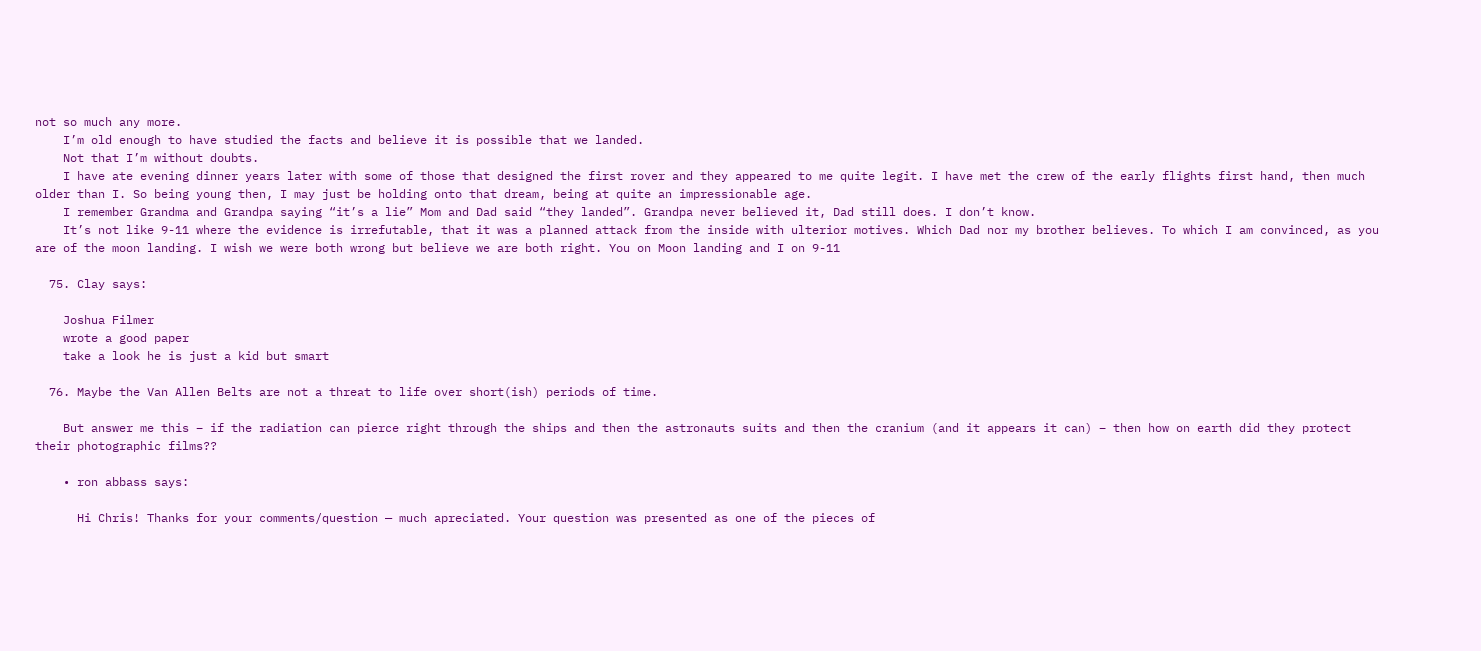not so much any more.
    I’m old enough to have studied the facts and believe it is possible that we landed.
    Not that I’m without doubts.
    I have ate evening dinner years later with some of those that designed the first rover and they appeared to me quite legit. I have met the crew of the early flights first hand, then much older than I. So being young then, I may just be holding onto that dream, being at quite an impressionable age.
    I remember Grandma and Grandpa saying “it’s a lie” Mom and Dad said “they landed”. Grandpa never believed it, Dad still does. I don’t know.
    It’s not like 9-11 where the evidence is irrefutable, that it was a planned attack from the inside with ulterior motives. Which Dad nor my brother believes. To which I am convinced, as you are of the moon landing. I wish we were both wrong but believe we are both right. You on Moon landing and I on 9-11

  75. Clay says:

    Joshua Filmer
    wrote a good paper
    take a look he is just a kid but smart

  76. Maybe the Van Allen Belts are not a threat to life over short(ish) periods of time.

    But answer me this – if the radiation can pierce right through the ships and then the astronauts suits and then the cranium (and it appears it can) – then how on earth did they protect their photographic films??

    • ron abbass says:

      Hi Chris! Thanks for your comments/question — much apreciated. Your question was presented as one of the pieces of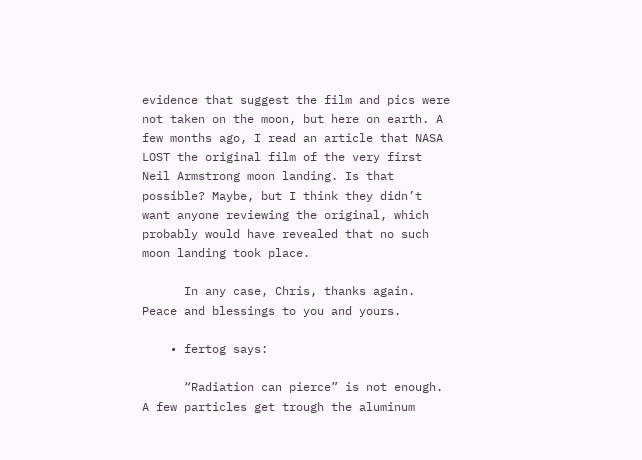evidence that suggest the film and pics were not taken on the moon, but here on earth. A few months ago, I read an article that NASA LOST the original film of the very first Neil Armstrong moon landing. Is that possible? Maybe, but I think they didn’t want anyone reviewing the original, which probably would have revealed that no such moon landing took place.

      In any case, Chris, thanks again. Peace and blessings to you and yours.

    • fertog says:

      “Radiation can pierce” is not enough. A few particles get trough the aluminum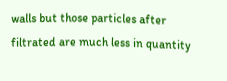walls but those particles after filtrated are much less in quantity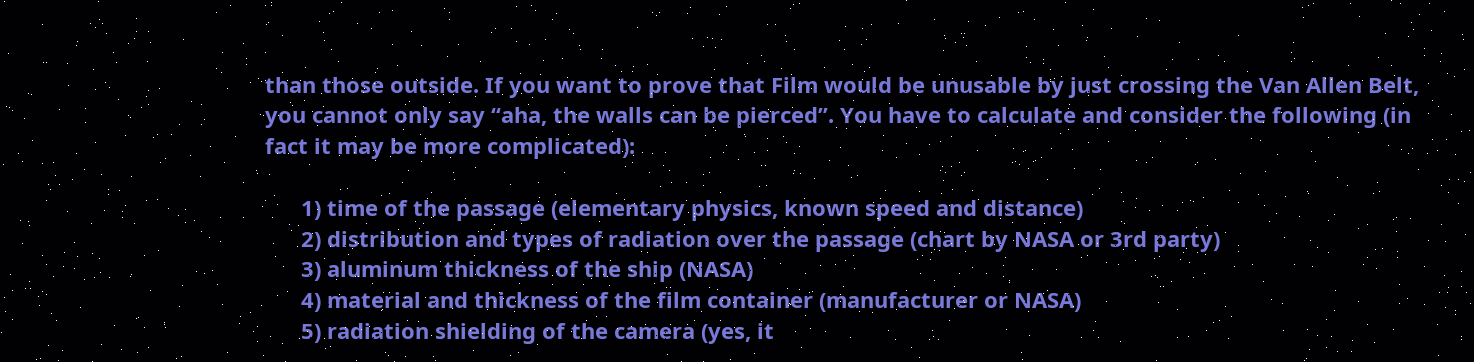than those outside. If you want to prove that Film would be unusable by just crossing the Van Allen Belt, you cannot only say “aha, the walls can be pierced”. You have to calculate and consider the following (in fact it may be more complicated):

      1) time of the passage (elementary physics, known speed and distance)
      2) distribution and types of radiation over the passage (chart by NASA or 3rd party)
      3) aluminum thickness of the ship (NASA)
      4) material and thickness of the film container (manufacturer or NASA)
      5) radiation shielding of the camera (yes, it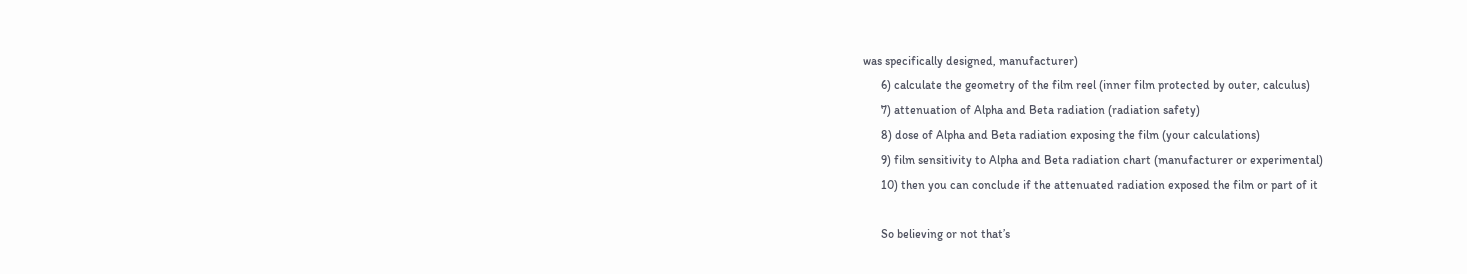was specifically designed, manufacturer)
      6) calculate the geometry of the film reel (inner film protected by outer, calculus)
      7) attenuation of Alpha and Beta radiation (radiation safety)
      8) dose of Alpha and Beta radiation exposing the film (your calculations)
      9) film sensitivity to Alpha and Beta radiation chart (manufacturer or experimental)
      10) then you can conclude if the attenuated radiation exposed the film or part of it

      So believing or not that’s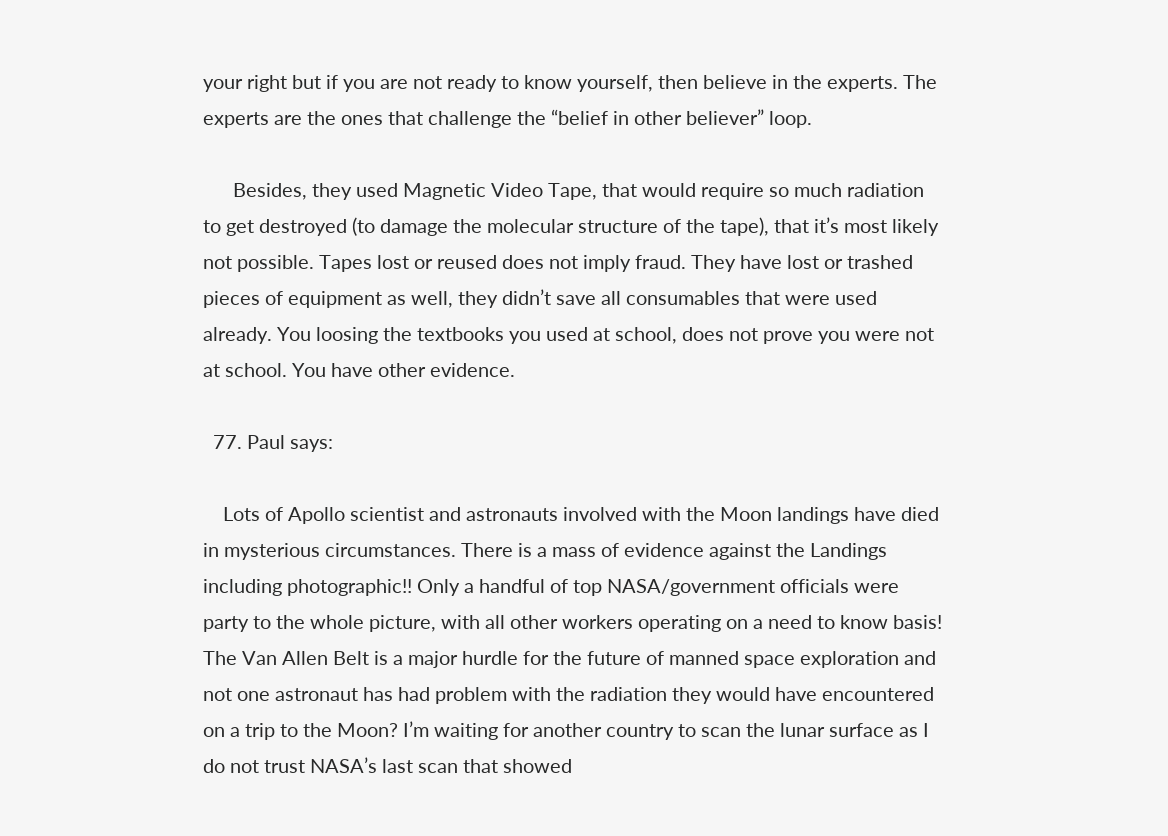your right but if you are not ready to know yourself, then believe in the experts. The experts are the ones that challenge the “belief in other believer” loop.

      Besides, they used Magnetic Video Tape, that would require so much radiation to get destroyed (to damage the molecular structure of the tape), that it’s most likely not possible. Tapes lost or reused does not imply fraud. They have lost or trashed pieces of equipment as well, they didn’t save all consumables that were used already. You loosing the textbooks you used at school, does not prove you were not at school. You have other evidence.

  77. Paul says:

    Lots of Apollo scientist and astronauts involved with the Moon landings have died in mysterious circumstances. There is a mass of evidence against the Landings including photographic!! Only a handful of top NASA/government officials were party to the whole picture, with all other workers operating on a need to know basis! The Van Allen Belt is a major hurdle for the future of manned space exploration and not one astronaut has had problem with the radiation they would have encountered on a trip to the Moon? I’m waiting for another country to scan the lunar surface as I do not trust NASA’s last scan that showed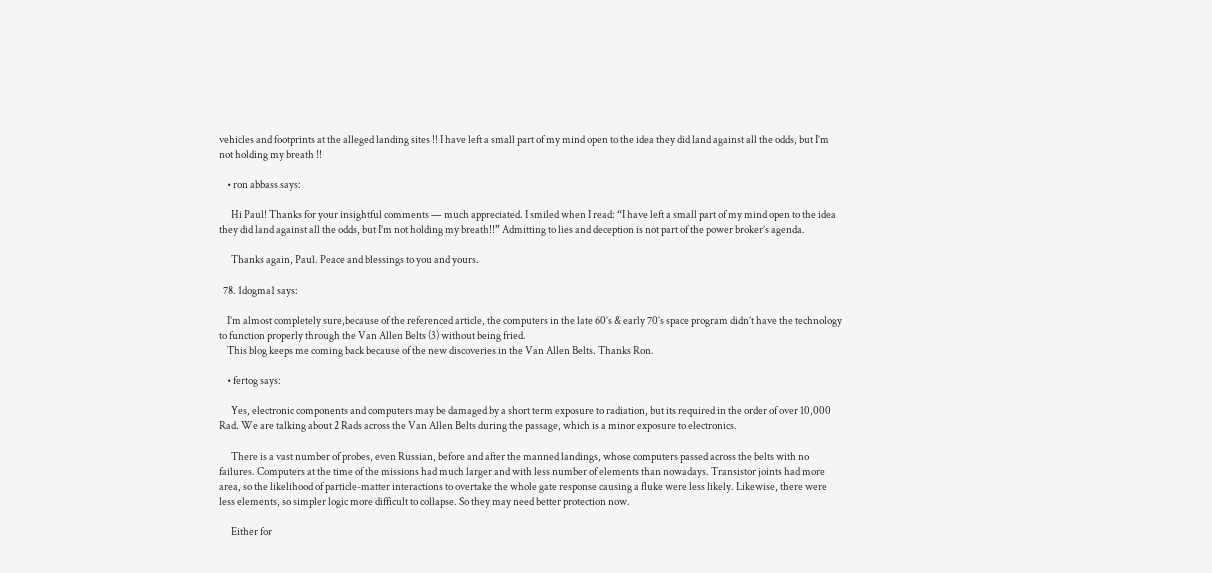vehicles and footprints at the alleged landing sites !! I have left a small part of my mind open to the idea they did land against all the odds, but I’m not holding my breath !!

    • ron abbass says:

      Hi Paul! Thanks for your insightful comments — much appreciated. I smiled when I read: “I have left a small part of my mind open to the idea they did land against all the odds, but I’m not holding my breath!!” Admitting to lies and deception is not part of the power broker’s agenda.

      Thanks again, Paul. Peace and blessings to you and yours.

  78. 1dogma1 says:

    I’m almost completely sure,because of the referenced article, the computers in the late 60’s & early 70’s space program didn’t have the technology to function properly through the Van Allen Belts (3) without being fried.
    This blog keeps me coming back because of the new discoveries in the Van Allen Belts. Thanks Ron.

    • fertog says:

      Yes, electronic components and computers may be damaged by a short term exposure to radiation, but its required in the order of over 10,000 Rad. We are talking about 2 Rads across the Van Allen Belts during the passage, which is a minor exposure to electronics.

      There is a vast number of probes, even Russian, before and after the manned landings, whose computers passed across the belts with no failures. Computers at the time of the missions had much larger and with less number of elements than nowadays. Transistor joints had more area, so the likelihood of particle-matter interactions to overtake the whole gate response causing a fluke were less likely. Likewise, there were less elements, so simpler logic more difficult to collapse. So they may need better protection now.

      Either for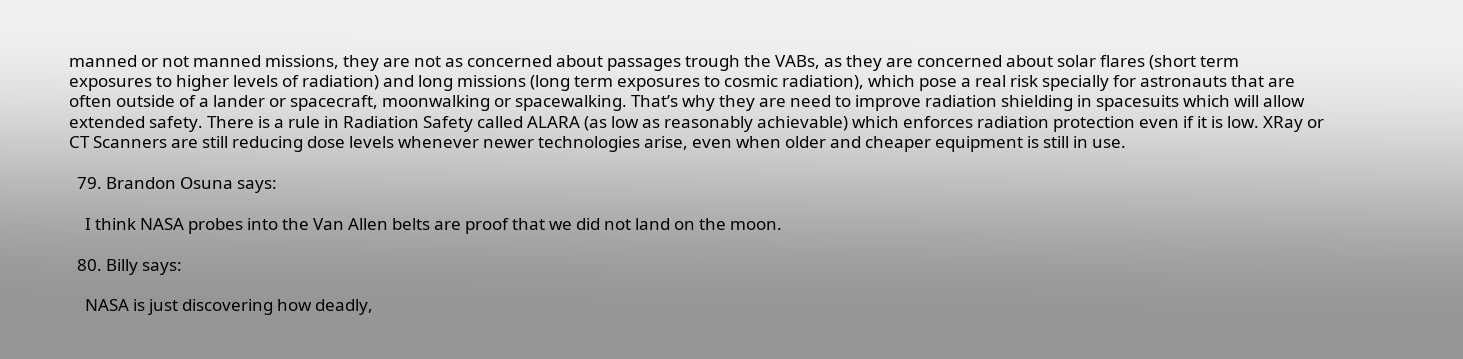manned or not manned missions, they are not as concerned about passages trough the VABs, as they are concerned about solar flares (short term exposures to higher levels of radiation) and long missions (long term exposures to cosmic radiation), which pose a real risk specially for astronauts that are often outside of a lander or spacecraft, moonwalking or spacewalking. That’s why they are need to improve radiation shielding in spacesuits which will allow extended safety. There is a rule in Radiation Safety called ALARA (as low as reasonably achievable) which enforces radiation protection even if it is low. XRay or CT Scanners are still reducing dose levels whenever newer technologies arise, even when older and cheaper equipment is still in use.

  79. Brandon Osuna says:

    I think NASA probes into the Van Allen belts are proof that we did not land on the moon.

  80. Billy says:

    NASA is just discovering how deadly,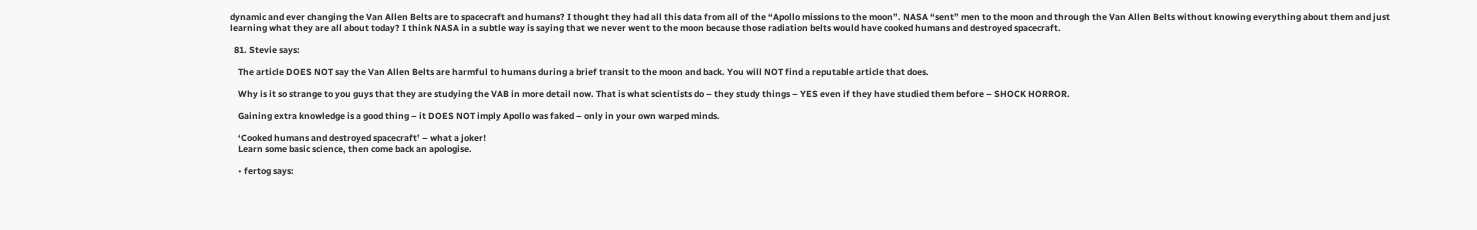dynamic and ever changing the Van Allen Belts are to spacecraft and humans? I thought they had all this data from all of the “Apollo missions to the moon”. NASA “sent” men to the moon and through the Van Allen Belts without knowing everything about them and just learning what they are all about today? I think NASA in a subtle way is saying that we never went to the moon because those radiation belts would have cooked humans and destroyed spacecraft.

  81. Stevie says:

    The article DOES NOT say the Van Allen Belts are harmful to humans during a brief transit to the moon and back. You will NOT find a reputable article that does.

    Why is it so strange to you guys that they are studying the VAB in more detail now. That is what scientists do – they study things – YES even if they have studied them before – SHOCK HORROR.

    Gaining extra knowledge is a good thing – it DOES NOT imply Apollo was faked – only in your own warped minds.

    ‘Cooked humans and destroyed spacecraft’ – what a joker!
    Learn some basic science, then come back an apologise.

    • fertog says: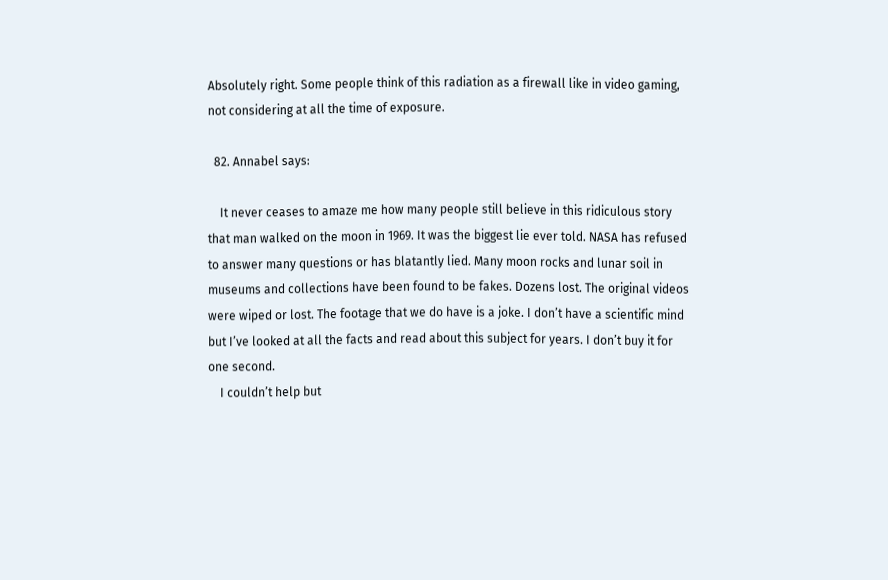Absolutely right. Some people think of this radiation as a firewall like in video gaming, not considering at all the time of exposure.

  82. Annabel says:

    It never ceases to amaze me how many people still believe in this ridiculous story that man walked on the moon in 1969. It was the biggest lie ever told. NASA has refused to answer many questions or has blatantly lied. Many moon rocks and lunar soil in museums and collections have been found to be fakes. Dozens lost. The original videos were wiped or lost. The footage that we do have is a joke. I don’t have a scientific mind but I’ve looked at all the facts and read about this subject for years. I don’t buy it for one second.
    I couldn’t help but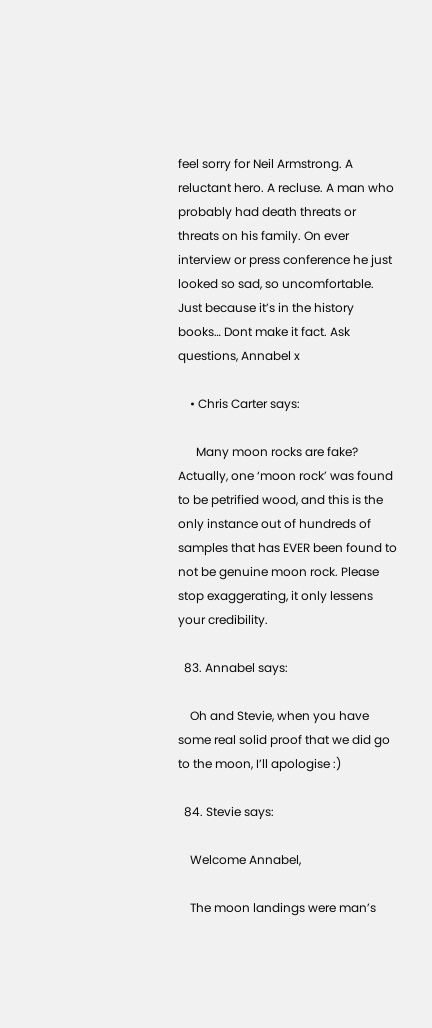feel sorry for Neil Armstrong. A reluctant hero. A recluse. A man who probably had death threats or threats on his family. On ever interview or press conference he just looked so sad, so uncomfortable. Just because it’s in the history books… Dont make it fact. Ask questions, Annabel x

    • Chris Carter says:

      Many moon rocks are fake? Actually, one ‘moon rock’ was found to be petrified wood, and this is the only instance out of hundreds of samples that has EVER been found to not be genuine moon rock. Please stop exaggerating, it only lessens your credibility.

  83. Annabel says:

    Oh and Stevie, when you have some real solid proof that we did go to the moon, I’ll apologise :)

  84. Stevie says:

    Welcome Annabel,

    The moon landings were man’s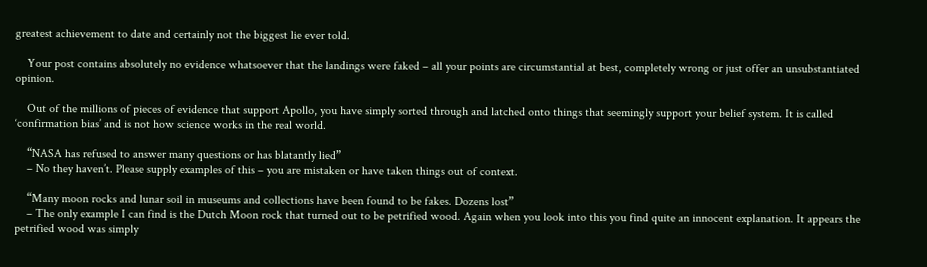greatest achievement to date and certainly not the biggest lie ever told.

    Your post contains absolutely no evidence whatsoever that the landings were faked – all your points are circumstantial at best, completely wrong or just offer an unsubstantiated opinion.

    Out of the millions of pieces of evidence that support Apollo, you have simply sorted through and latched onto things that seemingly support your belief system. It is called ‘confirmation bias’ and is not how science works in the real world.

    “NASA has refused to answer many questions or has blatantly lied”
    – No they haven’t. Please supply examples of this – you are mistaken or have taken things out of context.

    “Many moon rocks and lunar soil in museums and collections have been found to be fakes. Dozens lost”
    – The only example I can find is the Dutch Moon rock that turned out to be petrified wood. Again when you look into this you find quite an innocent explanation. It appears the petrified wood was simply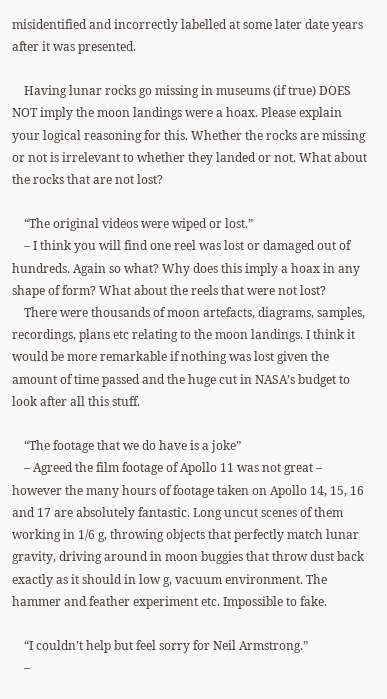misidentified and incorrectly labelled at some later date years after it was presented.

    Having lunar rocks go missing in museums (if true) DOES NOT imply the moon landings were a hoax. Please explain your logical reasoning for this. Whether the rocks are missing or not is irrelevant to whether they landed or not. What about the rocks that are not lost?

    “The original videos were wiped or lost.”
    – I think you will find one reel was lost or damaged out of hundreds. Again so what? Why does this imply a hoax in any shape of form? What about the reels that were not lost?
    There were thousands of moon artefacts, diagrams, samples, recordings, plans etc relating to the moon landings. I think it would be more remarkable if nothing was lost given the amount of time passed and the huge cut in NASA’s budget to look after all this stuff.

    “The footage that we do have is a joke”
    – Agreed the film footage of Apollo 11 was not great – however the many hours of footage taken on Apollo 14, 15, 16 and 17 are absolutely fantastic. Long uncut scenes of them working in 1/6 g, throwing objects that perfectly match lunar gravity, driving around in moon buggies that throw dust back exactly as it should in low g, vacuum environment. The hammer and feather experiment etc. Impossible to fake.

    “I couldn’t help but feel sorry for Neil Armstrong.”
    –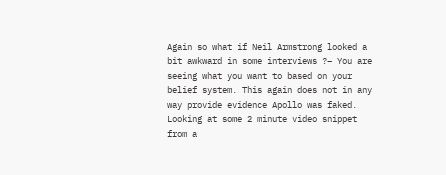Again so what if Neil Armstrong looked a bit awkward in some interviews ?– You are seeing what you want to based on your belief system. This again does not in any way provide evidence Apollo was faked. Looking at some 2 minute video snippet from a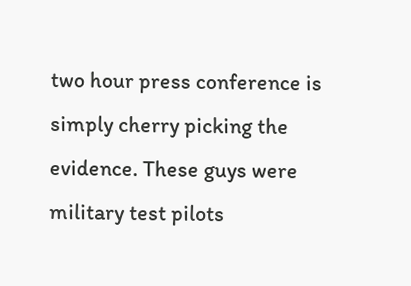two hour press conference is simply cherry picking the evidence. These guys were military test pilots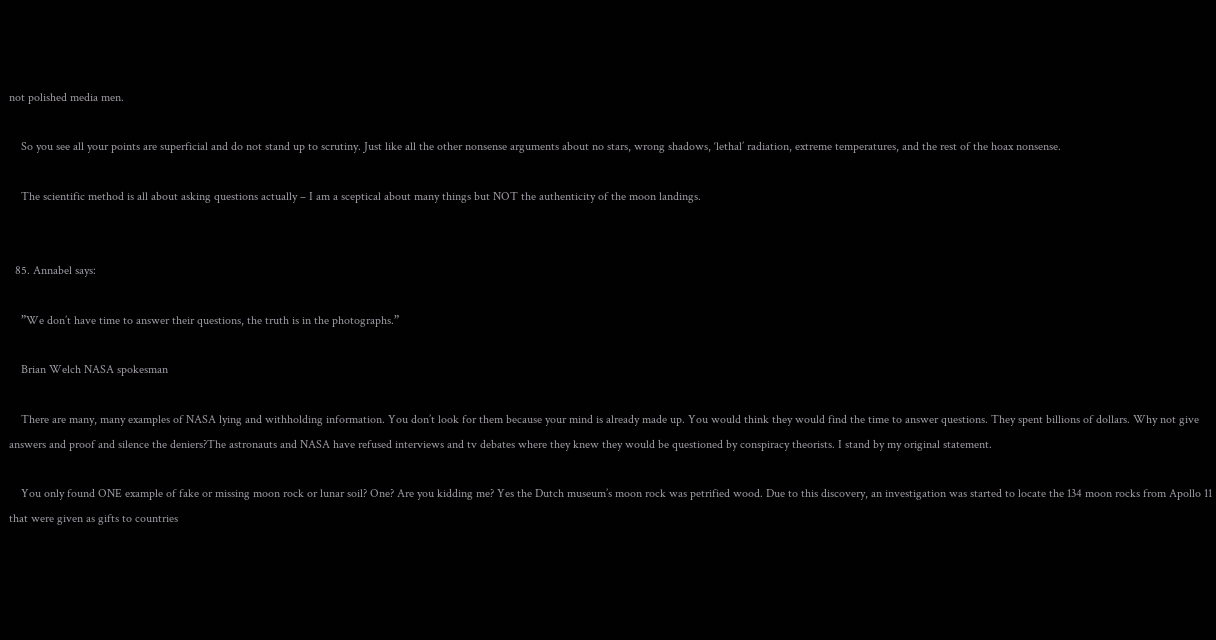not polished media men.

    So you see all your points are superficial and do not stand up to scrutiny. Just like all the other nonsense arguments about no stars, wrong shadows, ‘lethal’ radiation, extreme temperatures, and the rest of the hoax nonsense.

    The scientific method is all about asking questions actually – I am a sceptical about many things but NOT the authenticity of the moon landings.


  85. Annabel says:

    ”We don’t have time to answer their questions, the truth is in the photographs.”

    Brian Welch NASA spokesman

    There are many, many examples of NASA lying and withholding information. You don’t look for them because your mind is already made up. You would think they would find the time to answer questions. They spent billions of dollars. Why not give answers and proof and silence the deniers?The astronauts and NASA have refused interviews and tv debates where they knew they would be questioned by conspiracy theorists. I stand by my original statement.

    You only found ONE example of fake or missing moon rock or lunar soil? One? Are you kidding me? Yes the Dutch museum’s moon rock was petrified wood. Due to this discovery, an investigation was started to locate the 134 moon rocks from Apollo 11 that were given as gifts to countries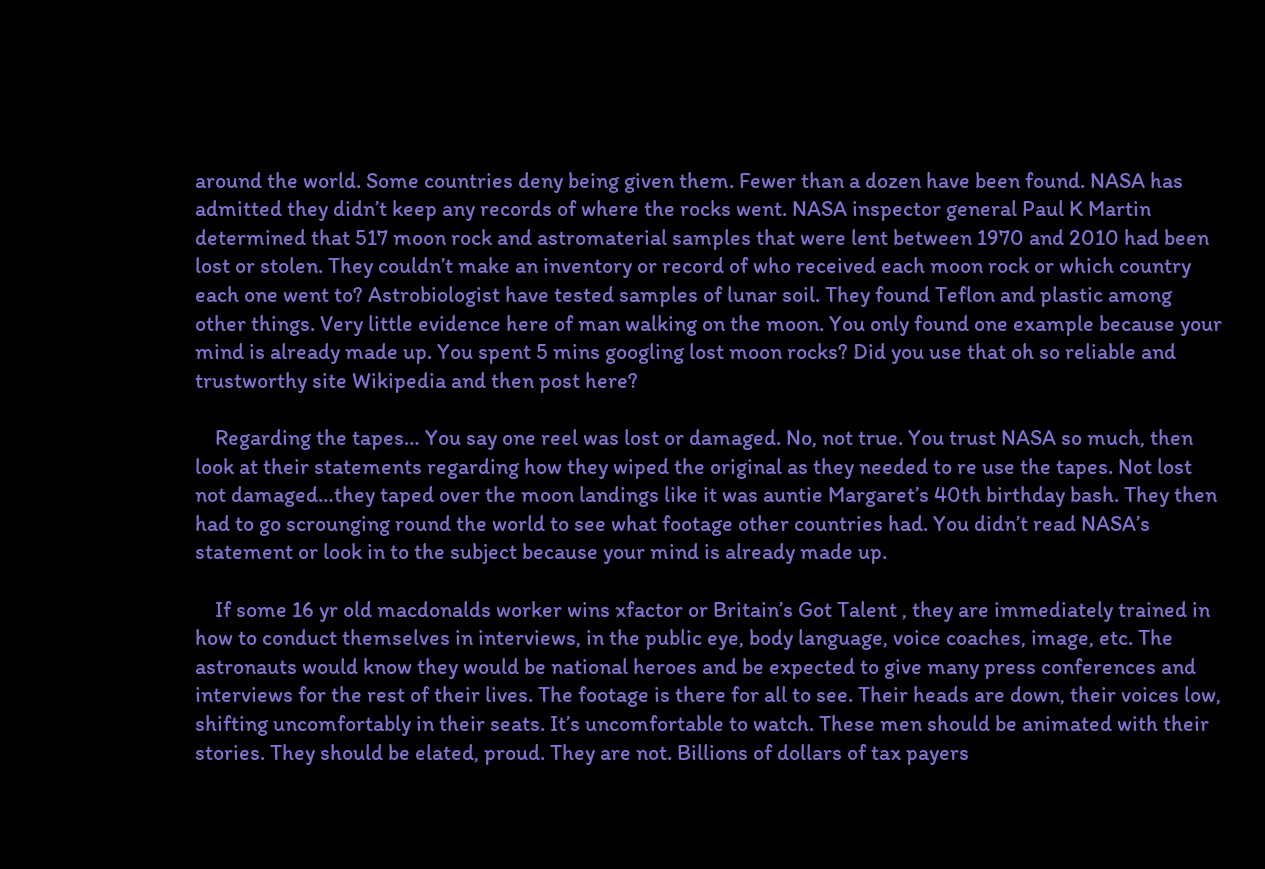around the world. Some countries deny being given them. Fewer than a dozen have been found. NASA has admitted they didn’t keep any records of where the rocks went. NASA inspector general Paul K Martin determined that 517 moon rock and astromaterial samples that were lent between 1970 and 2010 had been lost or stolen. They couldn’t make an inventory or record of who received each moon rock or which country each one went to? Astrobiologist have tested samples of lunar soil. They found Teflon and plastic among other things. Very little evidence here of man walking on the moon. You only found one example because your mind is already made up. You spent 5 mins googling lost moon rocks? Did you use that oh so reliable and trustworthy site Wikipedia and then post here?

    Regarding the tapes… You say one reel was lost or damaged. No, not true. You trust NASA so much, then look at their statements regarding how they wiped the original as they needed to re use the tapes. Not lost not damaged…they taped over the moon landings like it was auntie Margaret’s 40th birthday bash. They then had to go scrounging round the world to see what footage other countries had. You didn’t read NASA’s statement or look in to the subject because your mind is already made up.

    If some 16 yr old macdonalds worker wins xfactor or Britain’s Got Talent , they are immediately trained in how to conduct themselves in interviews, in the public eye, body language, voice coaches, image, etc. The astronauts would know they would be national heroes and be expected to give many press conferences and interviews for the rest of their lives. The footage is there for all to see. Their heads are down, their voices low, shifting uncomfortably in their seats. It’s uncomfortable to watch. These men should be animated with their stories. They should be elated, proud. They are not. Billions of dollars of tax payers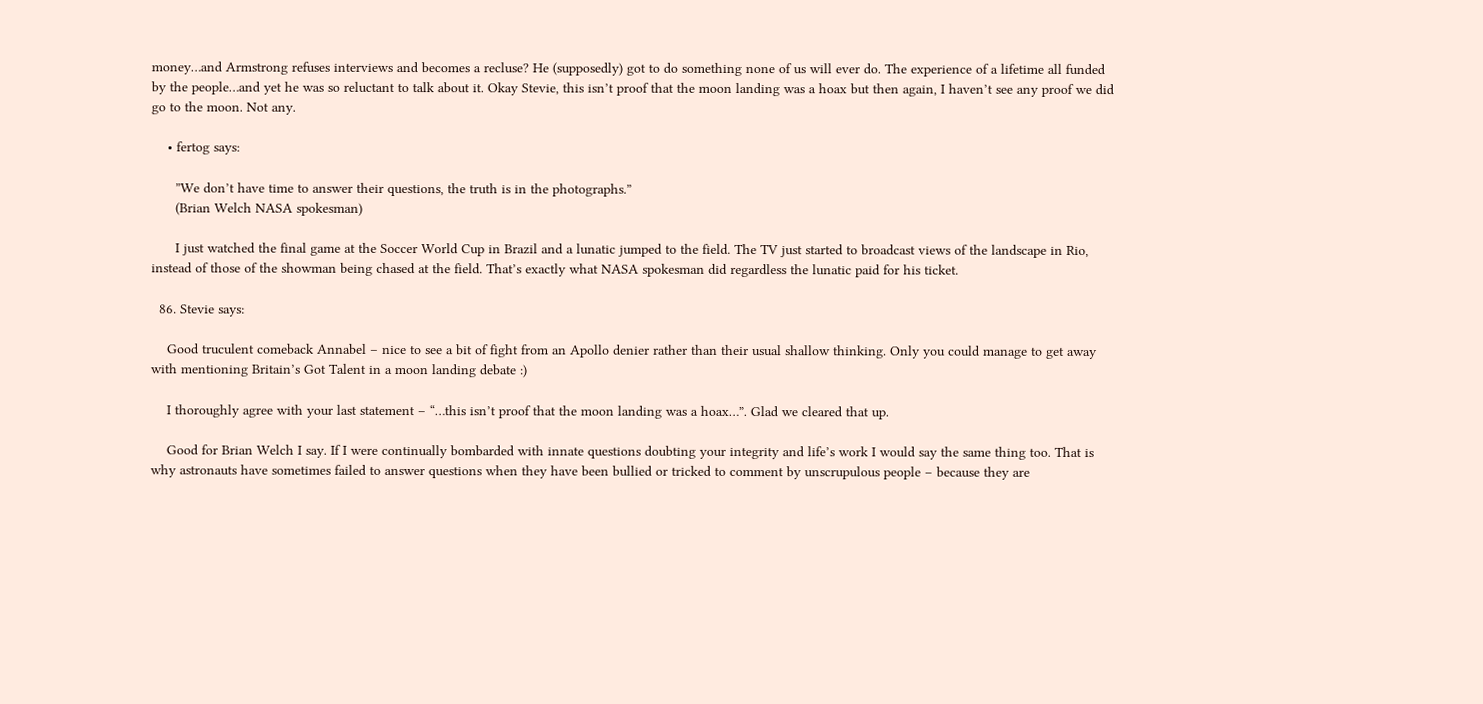money…and Armstrong refuses interviews and becomes a recluse? He (supposedly) got to do something none of us will ever do. The experience of a lifetime all funded by the people…and yet he was so reluctant to talk about it. Okay Stevie, this isn’t proof that the moon landing was a hoax but then again, I haven’t see any proof we did go to the moon. Not any.

    • fertog says:

      ”We don’t have time to answer their questions, the truth is in the photographs.”
      (Brian Welch NASA spokesman)

      I just watched the final game at the Soccer World Cup in Brazil and a lunatic jumped to the field. The TV just started to broadcast views of the landscape in Rio, instead of those of the showman being chased at the field. That’s exactly what NASA spokesman did regardless the lunatic paid for his ticket.

  86. Stevie says:

    Good truculent comeback Annabel – nice to see a bit of fight from an Apollo denier rather than their usual shallow thinking. Only you could manage to get away with mentioning Britain’s Got Talent in a moon landing debate :)

    I thoroughly agree with your last statement – “…this isn’t proof that the moon landing was a hoax…”. Glad we cleared that up.

    Good for Brian Welch I say. If I were continually bombarded with innate questions doubting your integrity and life’s work I would say the same thing too. That is why astronauts have sometimes failed to answer questions when they have been bullied or tricked to comment by unscrupulous people – because they are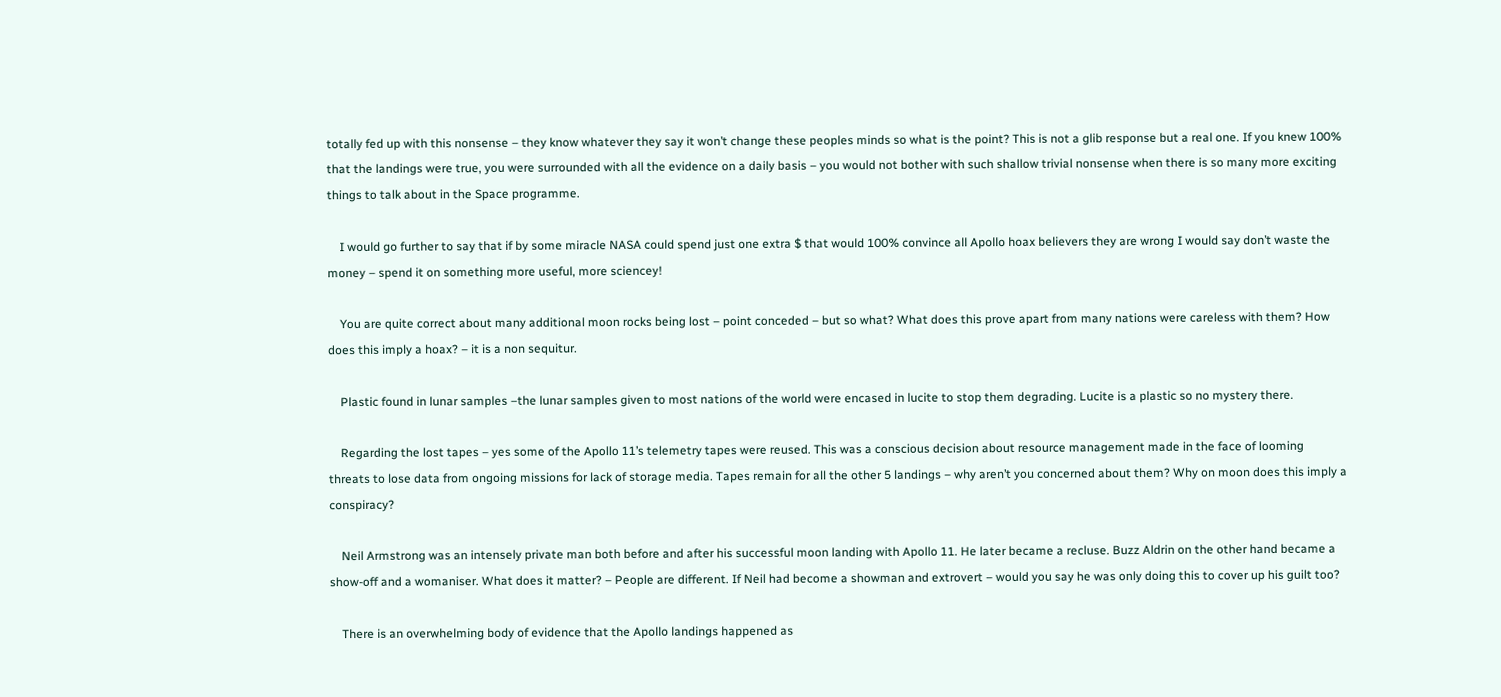totally fed up with this nonsense – they know whatever they say it won’t change these peoples minds so what is the point? This is not a glib response but a real one. If you knew 100% that the landings were true, you were surrounded with all the evidence on a daily basis – you would not bother with such shallow trivial nonsense when there is so many more exciting things to talk about in the Space programme.

    I would go further to say that if by some miracle NASA could spend just one extra $ that would 100% convince all Apollo hoax believers they are wrong I would say don’t waste the money – spend it on something more useful, more sciencey!

    You are quite correct about many additional moon rocks being lost – point conceded – but so what? What does this prove apart from many nations were careless with them? How does this imply a hoax? – it is a non sequitur.

    Plastic found in lunar samples –the lunar samples given to most nations of the world were encased in lucite to stop them degrading. Lucite is a plastic so no mystery there.

    Regarding the lost tapes – yes some of the Apollo 11’s telemetry tapes were reused. This was a conscious decision about resource management made in the face of looming threats to lose data from ongoing missions for lack of storage media. Tapes remain for all the other 5 landings – why aren’t you concerned about them? Why on moon does this imply a conspiracy?

    Neil Armstrong was an intensely private man both before and after his successful moon landing with Apollo 11. He later became a recluse. Buzz Aldrin on the other hand became a show-off and a womaniser. What does it matter? – People are different. If Neil had become a showman and extrovert – would you say he was only doing this to cover up his guilt too?

    There is an overwhelming body of evidence that the Apollo landings happened as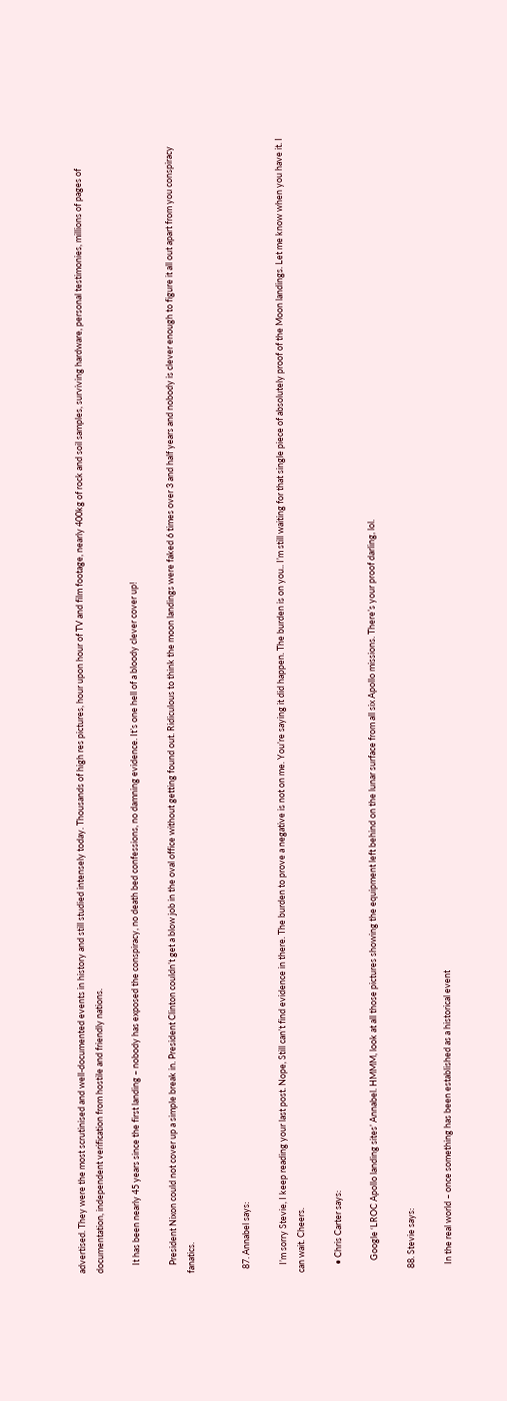advertised. They were the most scrutinised and well-documented events in history and still studied intensely today. Thousands of high res pictures, hour upon hour of TV and film footage, nearly 400kg of rock and soil samples, surviving hardware, personal testimonies, millions of pages of documentation, independent verification from hostile and friendly nations.

    It has been nearly 45 years since the first landing – nobody has exposed the conspiracy, no death bed confessions, no damning evidence. It’s one hell of a bloody clever cover up!

    President Nixon could not cover up a simple break in. President Clinton couldn’t get a blow job in the oval office without getting found out. Ridiculous to think the moon landings were faked 6 times over 3 and half years and nobody is clever enough to figure it all out apart from you conspiracy fanatics.


  87. Annabel says:

    I’m sorry Stevie, I keep reading your last post. Nope, Still can’t find evidence in there. The burden to prove a negative is not on me. You’re saying it did happen. The burden is on you.. I’m still waiting for that single piece of absolutely proof of the Moon landings. Let me know when you have it. I can wait. Cheers.

    • Chris Carter says:

      Google ‘LROC Apollo landing sites’ Annabel. HMMM, look at all those pictures showing the equipment left behind on the lunar surface from all six Apollo missions. There’s your proof darling, lol.

  88. Stevie says:

    In the real world – once something has been established as a historical event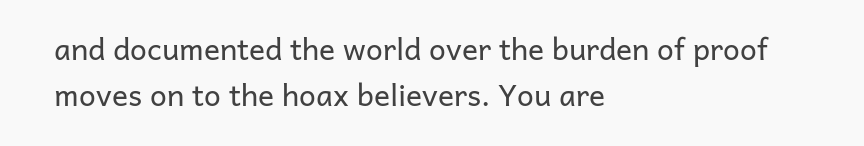and documented the world over the burden of proof moves on to the hoax believers. You are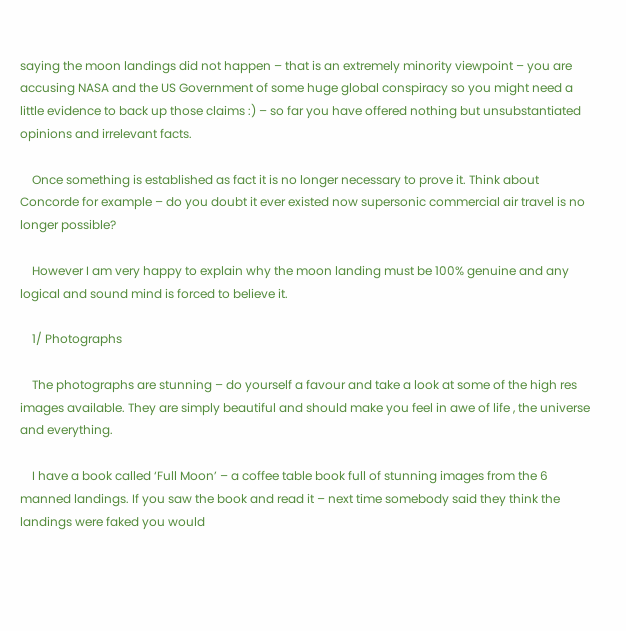saying the moon landings did not happen – that is an extremely minority viewpoint – you are accusing NASA and the US Government of some huge global conspiracy so you might need a little evidence to back up those claims :) – so far you have offered nothing but unsubstantiated opinions and irrelevant facts.

    Once something is established as fact it is no longer necessary to prove it. Think about Concorde for example – do you doubt it ever existed now supersonic commercial air travel is no longer possible?

    However I am very happy to explain why the moon landing must be 100% genuine and any logical and sound mind is forced to believe it.

    1/ Photographs

    The photographs are stunning – do yourself a favour and take a look at some of the high res images available. They are simply beautiful and should make you feel in awe of life , the universe and everything.

    I have a book called ‘Full Moon’ – a coffee table book full of stunning images from the 6 manned landings. If you saw the book and read it – next time somebody said they think the landings were faked you would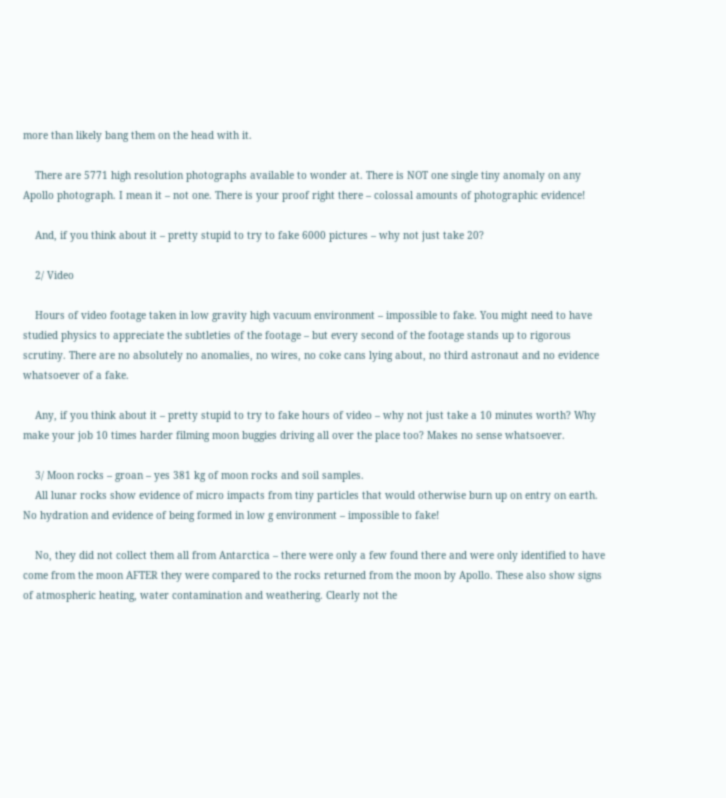more than likely bang them on the head with it.

    There are 5771 high resolution photographs available to wonder at. There is NOT one single tiny anomaly on any Apollo photograph. I mean it – not one. There is your proof right there – colossal amounts of photographic evidence!

    And, if you think about it – pretty stupid to try to fake 6000 pictures – why not just take 20?

    2/ Video

    Hours of video footage taken in low gravity high vacuum environment – impossible to fake. You might need to have studied physics to appreciate the subtleties of the footage – but every second of the footage stands up to rigorous scrutiny. There are no absolutely no anomalies, no wires, no coke cans lying about, no third astronaut and no evidence whatsoever of a fake.

    Any, if you think about it – pretty stupid to try to fake hours of video – why not just take a 10 minutes worth? Why make your job 10 times harder filming moon buggies driving all over the place too? Makes no sense whatsoever.

    3/ Moon rocks – groan – yes 381 kg of moon rocks and soil samples.
    All lunar rocks show evidence of micro impacts from tiny particles that would otherwise burn up on entry on earth. No hydration and evidence of being formed in low g environment – impossible to fake!

    No, they did not collect them all from Antarctica – there were only a few found there and were only identified to have come from the moon AFTER they were compared to the rocks returned from the moon by Apollo. These also show signs of atmospheric heating, water contamination and weathering. Clearly not the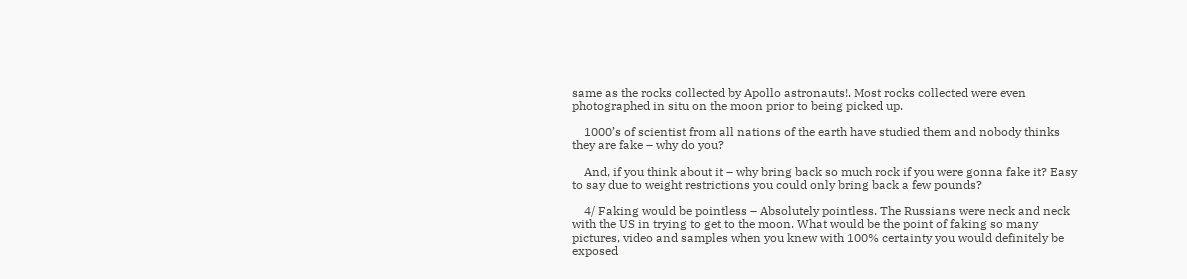same as the rocks collected by Apollo astronauts!. Most rocks collected were even photographed in situ on the moon prior to being picked up.

    1000’s of scientist from all nations of the earth have studied them and nobody thinks they are fake – why do you?

    And, if you think about it – why bring back so much rock if you were gonna fake it? Easy to say due to weight restrictions you could only bring back a few pounds?

    4/ Faking would be pointless – Absolutely pointless. The Russians were neck and neck with the US in trying to get to the moon. What would be the point of faking so many pictures, video and samples when you knew with 100% certainty you would definitely be exposed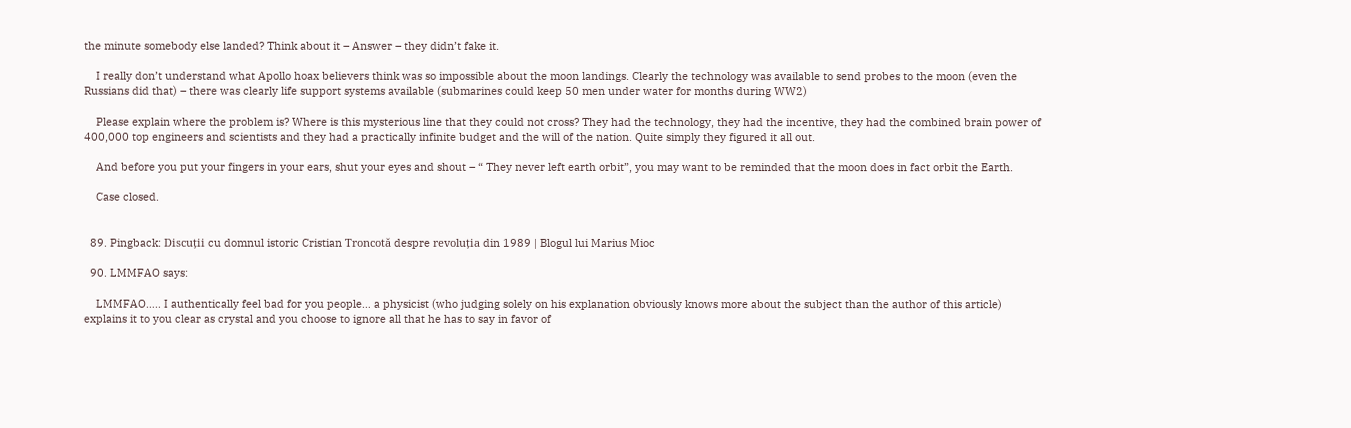the minute somebody else landed? Think about it – Answer – they didn’t fake it.

    I really don’t understand what Apollo hoax believers think was so impossible about the moon landings. Clearly the technology was available to send probes to the moon (even the Russians did that) – there was clearly life support systems available (submarines could keep 50 men under water for months during WW2)

    Please explain where the problem is? Where is this mysterious line that they could not cross? They had the technology, they had the incentive, they had the combined brain power of 400,000 top engineers and scientists and they had a practically infinite budget and the will of the nation. Quite simply they figured it all out.

    And before you put your fingers in your ears, shut your eyes and shout – “ They never left earth orbit”, you may want to be reminded that the moon does in fact orbit the Earth.

    Case closed.


  89. Pingback: Discuții cu domnul istoric Cristian Troncotă despre revoluția din 1989 | Blogul lui Marius Mioc

  90. LMMFAO says:

    LMMFAO….. I authentically feel bad for you people… a physicist (who judging solely on his explanation obviously knows more about the subject than the author of this article) explains it to you clear as crystal and you choose to ignore all that he has to say in favor of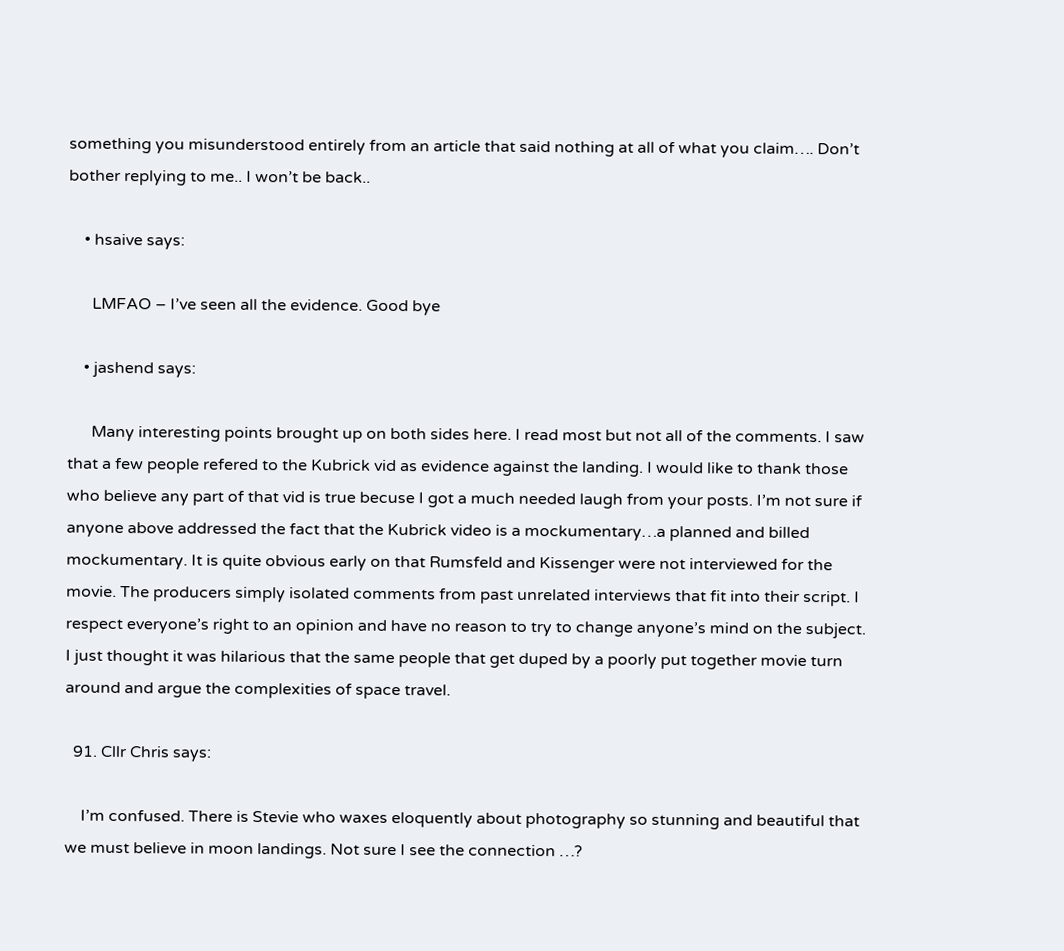something you misunderstood entirely from an article that said nothing at all of what you claim…. Don’t bother replying to me.. I won’t be back..

    • hsaive says:

      LMFAO – I’ve seen all the evidence. Good bye

    • jashend says:

      Many interesting points brought up on both sides here. I read most but not all of the comments. I saw that a few people refered to the Kubrick vid as evidence against the landing. I would like to thank those who believe any part of that vid is true becuse I got a much needed laugh from your posts. I’m not sure if anyone above addressed the fact that the Kubrick video is a mockumentary…a planned and billed mockumentary. It is quite obvious early on that Rumsfeld and Kissenger were not interviewed for the movie. The producers simply isolated comments from past unrelated interviews that fit into their script. I respect everyone’s right to an opinion and have no reason to try to change anyone’s mind on the subject. I just thought it was hilarious that the same people that get duped by a poorly put together movie turn around and argue the complexities of space travel.

  91. Cllr Chris says:

    I’m confused. There is Stevie who waxes eloquently about photography so stunning and beautiful that we must believe in moon landings. Not sure I see the connection …?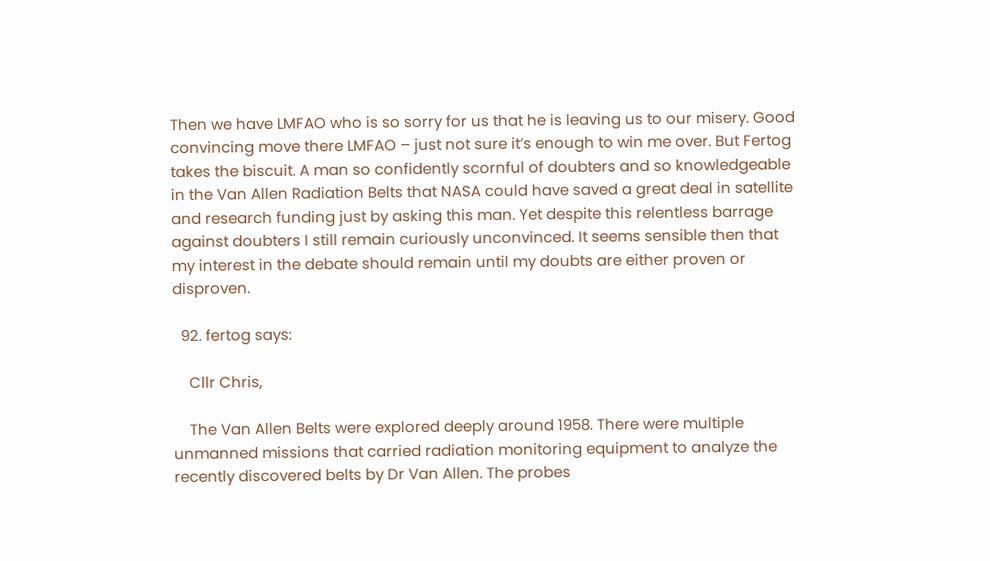Then we have LMFAO who is so sorry for us that he is leaving us to our misery. Good convincing move there LMFAO – just not sure it’s enough to win me over. But Fertog takes the biscuit. A man so confidently scornful of doubters and so knowledgeable in the Van Allen Radiation Belts that NASA could have saved a great deal in satellite and research funding just by asking this man. Yet despite this relentless barrage against doubters I still remain curiously unconvinced. It seems sensible then that my interest in the debate should remain until my doubts are either proven or disproven.

  92. fertog says:

    Cllr Chris,

    The Van Allen Belts were explored deeply around 1958. There were multiple unmanned missions that carried radiation monitoring equipment to analyze the recently discovered belts by Dr Van Allen. The probes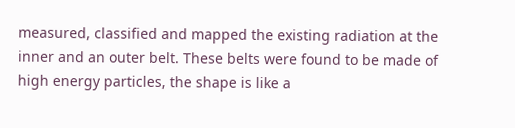measured, classified and mapped the existing radiation at the inner and an outer belt. These belts were found to be made of high energy particles, the shape is like a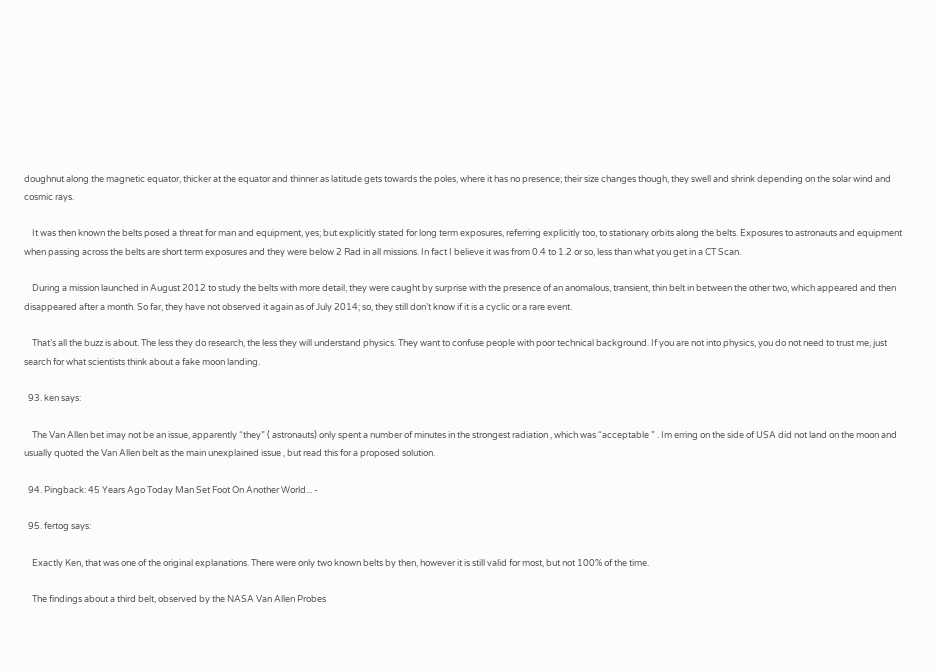doughnut along the magnetic equator, thicker at the equator and thinner as latitude gets towards the poles, where it has no presence; their size changes though, they swell and shrink depending on the solar wind and cosmic rays.

    It was then known the belts posed a threat for man and equipment, yes; but explicitly stated for long term exposures, referring explicitly too, to stationary orbits along the belts. Exposures to astronauts and equipment when passing across the belts are short term exposures and they were below 2 Rad in all missions. In fact I believe it was from 0.4 to 1.2 or so, less than what you get in a CT Scan.

    During a mission launched in August 2012 to study the belts with more detail, they were caught by surprise with the presence of an anomalous, transient, thin belt in between the other two, which appeared and then disappeared after a month. So far, they have not observed it again as of July 2014; so, they still don’t know if it is a cyclic or a rare event.

    That’s all the buzz is about. The less they do research, the less they will understand physics. They want to confuse people with poor technical background. If you are not into physics, you do not need to trust me, just search for what scientists think about a fake moon landing.

  93. ken says:

    The Van Allen bet imay not be an issue, apparently “they” ( astronauts) only spent a number of minutes in the strongest radiation , which was “acceptable ” . Im erring on the side of USA did not land on the moon and usually quoted the Van Allen belt as the main unexplained issue , but read this for a proposed solution.

  94. Pingback: 45 Years Ago Today Man Set Foot On Another World... -

  95. fertog says:

    Exactly Ken, that was one of the original explanations. There were only two known belts by then, however it is still valid for most, but not 100% of the time.

    The findings about a third belt, observed by the NASA Van Allen Probes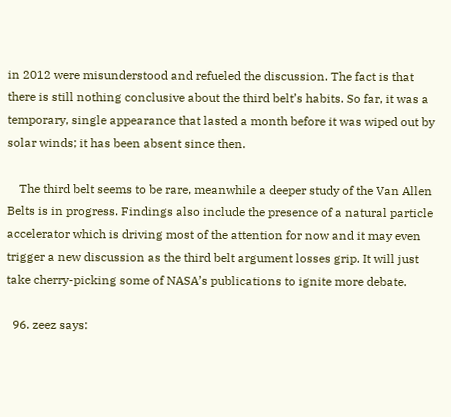in 2012 were misunderstood and refueled the discussion. The fact is that there is still nothing conclusive about the third belt’s habits. So far, it was a temporary, single appearance that lasted a month before it was wiped out by solar winds; it has been absent since then.

    The third belt seems to be rare, meanwhile a deeper study of the Van Allen Belts is in progress. Findings also include the presence of a natural particle accelerator which is driving most of the attention for now and it may even trigger a new discussion as the third belt argument losses grip. It will just take cherry-picking some of NASA’s publications to ignite more debate.

  96. zeez says: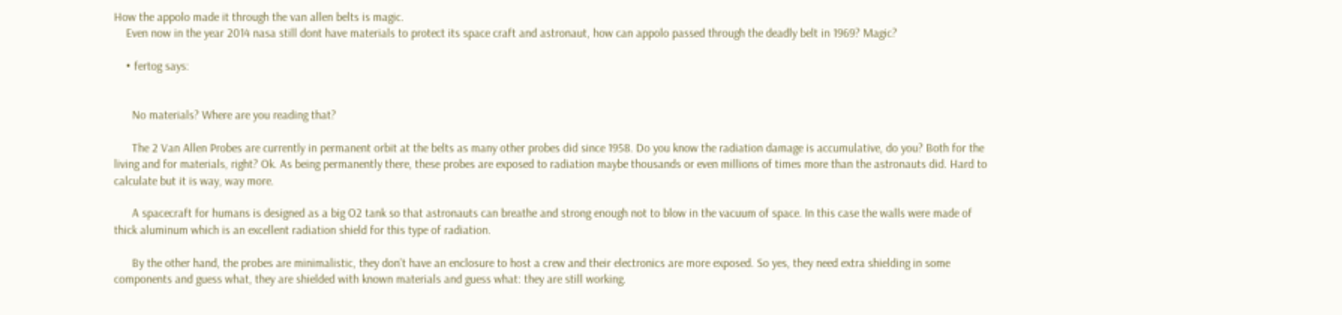How the appolo made it through the van allen belts is magic.
    Even now in the year 2014 nasa still dont have materials to protect its space craft and astronaut, how can appolo passed through the deadly belt in 1969? Magic?

    • fertog says:


      No materials? Where are you reading that?

      The 2 Van Allen Probes are currently in permanent orbit at the belts as many other probes did since 1958. Do you know the radiation damage is accumulative, do you? Both for the living and for materials, right? Ok. As being permanently there, these probes are exposed to radiation maybe thousands or even millions of times more than the astronauts did. Hard to calculate but it is way, way more.

      A spacecraft for humans is designed as a big O2 tank so that astronauts can breathe and strong enough not to blow in the vacuum of space. In this case the walls were made of thick aluminum which is an excellent radiation shield for this type of radiation.

      By the other hand, the probes are minimalistic, they don’t have an enclosure to host a crew and their electronics are more exposed. So yes, they need extra shielding in some components and guess what, they are shielded with known materials and guess what: they are still working.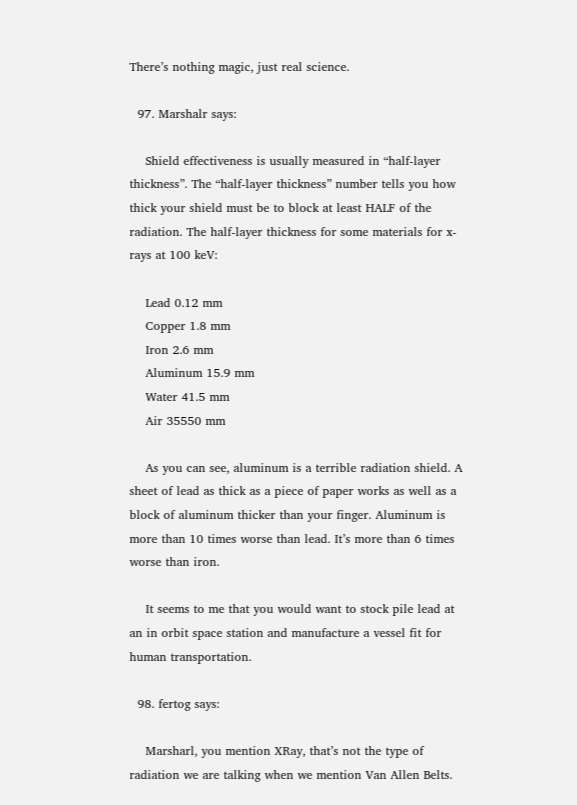There’s nothing magic, just real science.

  97. Marshalr says:

    Shield effectiveness is usually measured in “half-layer thickness”. The “half-layer thickness” number tells you how thick your shield must be to block at least HALF of the radiation. The half-layer thickness for some materials for x-rays at 100 keV:

    Lead 0.12 mm
    Copper 1.8 mm
    Iron 2.6 mm
    Aluminum 15.9 mm
    Water 41.5 mm
    Air 35550 mm

    As you can see, aluminum is a terrible radiation shield. A sheet of lead as thick as a piece of paper works as well as a block of aluminum thicker than your finger. Aluminum is more than 10 times worse than lead. It’s more than 6 times worse than iron.

    It seems to me that you would want to stock pile lead at an in orbit space station and manufacture a vessel fit for human transportation.

  98. fertog says:

    Marsharl, you mention XRay, that’s not the type of radiation we are talking when we mention Van Allen Belts.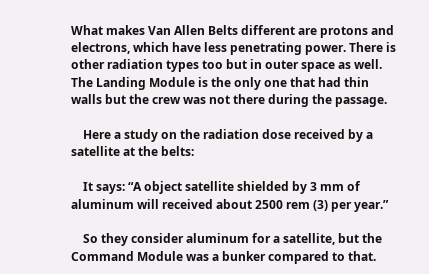What makes Van Allen Belts different are protons and electrons, which have less penetrating power. There is other radiation types too but in outer space as well. The Landing Module is the only one that had thin walls but the crew was not there during the passage.

    Here a study on the radiation dose received by a satellite at the belts:

    It says: “A object satellite shielded by 3 mm of aluminum will received about 2500 rem (3) per year.”

    So they consider aluminum for a satellite, but the Command Module was a bunker compared to that.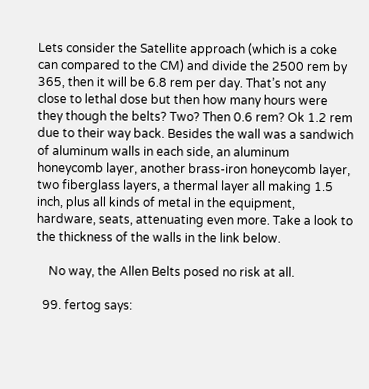Lets consider the Satellite approach (which is a coke can compared to the CM) and divide the 2500 rem by 365, then it will be 6.8 rem per day. That’s not any close to lethal dose but then how many hours were they though the belts? Two? Then 0.6 rem? Ok 1.2 rem due to their way back. Besides the wall was a sandwich of aluminum walls in each side, an aluminum honeycomb layer, another brass-iron honeycomb layer, two fiberglass layers, a thermal layer all making 1.5 inch, plus all kinds of metal in the equipment, hardware, seats, attenuating even more. Take a look to the thickness of the walls in the link below.

    No way, the Allen Belts posed no risk at all.

  99. fertog says: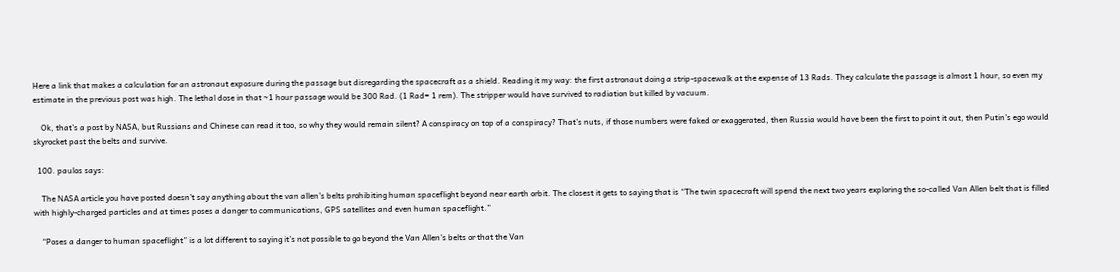Here a link that makes a calculation for an astronaut exposure during the passage but disregarding the spacecraft as a shield. Reading it my way: the first astronaut doing a strip-spacewalk at the expense of 13 Rads. They calculate the passage is almost 1 hour, so even my estimate in the previous post was high. The lethal dose in that ~1 hour passage would be 300 Rad. (1 Rad= 1 rem). The stripper would have survived to radiation but killed by vacuum.

    Ok, that’s a post by NASA, but Russians and Chinese can read it too, so why they would remain silent? A conspiracy on top of a conspiracy? That’s nuts, if those numbers were faked or exaggerated, then Russia would have been the first to point it out, then Putin’s ego would skyrocket past the belts and survive.

  100. paulos says:

    The NASA article you have posted doesn’t say anything about the van allen’s belts prohibiting human spaceflight beyond near earth orbit. The closest it gets to saying that is “The twin spacecraft will spend the next two years exploring the so-called Van Allen belt that is filled with highly-charged particles and at times poses a danger to communications, GPS satellites and even human spaceflight.”

    “Poses a danger to human spaceflight” is a lot different to saying it’s not possible to go beyond the Van Allen’s belts or that the Van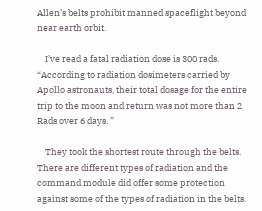Allen’s belts prohibit manned spaceflight beyond near earth orbit.

    I’ve read a fatal radiation dose is 300 rads. “According to radiation dosimeters carried by Apollo astronauts, their total dosage for the entire trip to the moon and return was not more than 2 Rads over 6 days. ”

    They took the shortest route through the belts. There are different types of radiation and the command module did offer some protection against some of the types of radiation in the belts.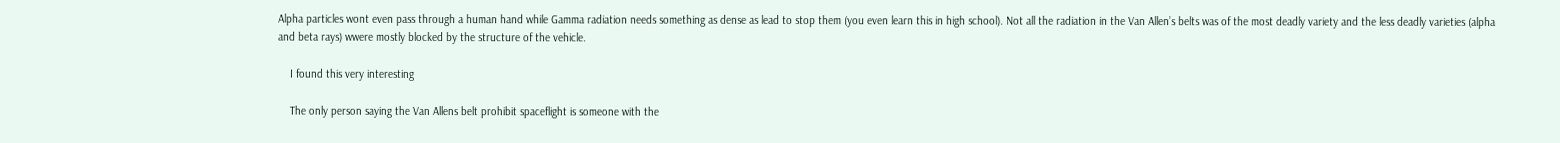Alpha particles wont even pass through a human hand while Gamma radiation needs something as dense as lead to stop them (you even learn this in high school). Not all the radiation in the Van Allen’s belts was of the most deadly variety and the less deadly varieties (alpha and beta rays) wwere mostly blocked by the structure of the vehicle.

    I found this very interesting

    The only person saying the Van Allens belt prohibit spaceflight is someone with the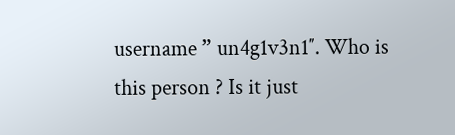username ” un4g1v3n1″. Who is this person ? Is it just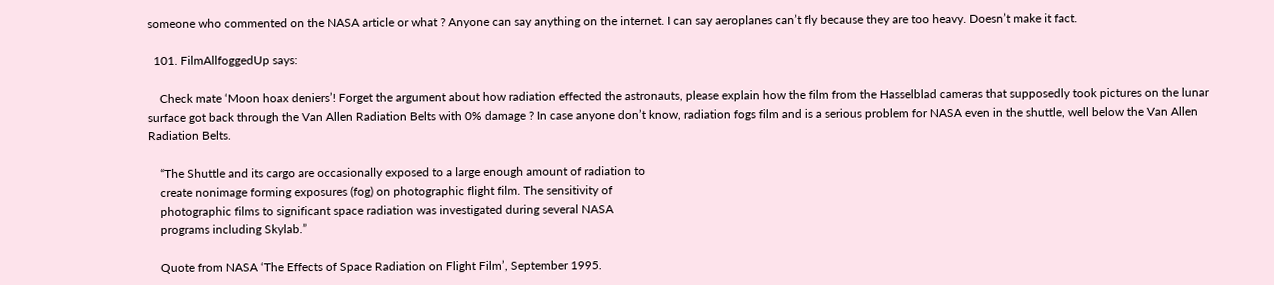someone who commented on the NASA article or what ? Anyone can say anything on the internet. I can say aeroplanes can’t fly because they are too heavy. Doesn’t make it fact.

  101. FilmAllfoggedUp says:

    Check mate ‘Moon hoax deniers’! Forget the argument about how radiation effected the astronauts, please explain how the film from the Hasselblad cameras that supposedly took pictures on the lunar surface got back through the Van Allen Radiation Belts with 0% damage ? In case anyone don’t know, radiation fogs film and is a serious problem for NASA even in the shuttle, well below the Van Allen Radiation Belts.

    “The Shuttle and its cargo are occasionally exposed to a large enough amount of radiation to
    create nonimage forming exposures (fog) on photographic flight film. The sensitivity of
    photographic films to significant space radiation was investigated during several NASA
    programs including Skylab.”

    Quote from NASA ‘The Effects of Space Radiation on Flight Film’, September 1995.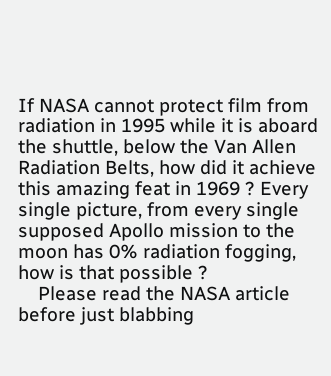If NASA cannot protect film from radiation in 1995 while it is aboard the shuttle, below the Van Allen Radiation Belts, how did it achieve this amazing feat in 1969 ? Every single picture, from every single supposed Apollo mission to the moon has 0% radiation fogging, how is that possible ?
    Please read the NASA article before just blabbing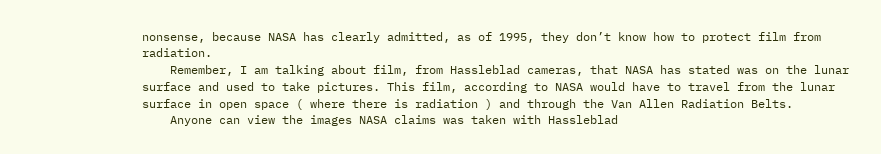nonsense, because NASA has clearly admitted, as of 1995, they don’t know how to protect film from radiation.
    Remember, I am talking about film, from Hassleblad cameras, that NASA has stated was on the lunar surface and used to take pictures. This film, according to NASA would have to travel from the lunar surface in open space ( where there is radiation ) and through the Van Allen Radiation Belts.
    Anyone can view the images NASA claims was taken with Hassleblad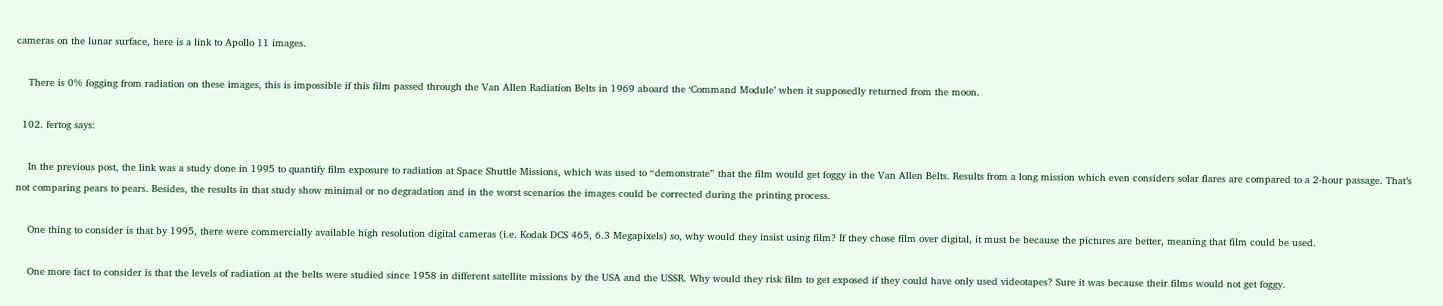cameras on the lunar surface, here is a link to Apollo 11 images.

    There is 0% fogging from radiation on these images, this is impossible if this film passed through the Van Allen Radiation Belts in 1969 aboard the ‘Command Module’ when it supposedly returned from the moon.

  102. fertog says:

    In the previous post, the link was a study done in 1995 to quantify film exposure to radiation at Space Shuttle Missions, which was used to “demonstrate” that the film would get foggy in the Van Allen Belts. Results from a long mission which even considers solar flares are compared to a 2-hour passage. That’s not comparing pears to pears. Besides, the results in that study show minimal or no degradation and in the worst scenarios the images could be corrected during the printing process.

    One thing to consider is that by 1995, there were commercially available high resolution digital cameras (i.e. Kodak DCS 465, 6.3 Megapixels) so, why would they insist using film? If they chose film over digital, it must be because the pictures are better, meaning that film could be used.

    One more fact to consider is that the levels of radiation at the belts were studied since 1958 in different satellite missions by the USA and the USSR. Why would they risk film to get exposed if they could have only used videotapes? Sure it was because their films would not get foggy.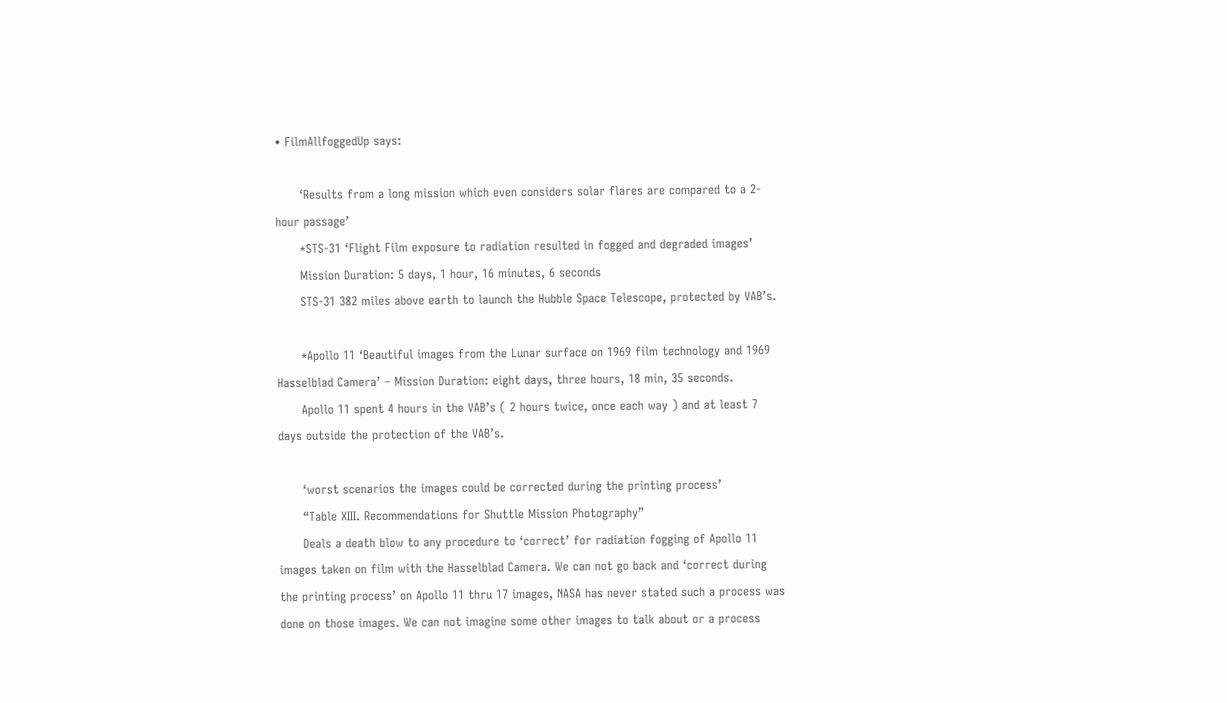• FilmAllfoggedUp says:

      ‘Results from a long mission which even considers solar flares are compared to a 2-hour passage’
      *STS-31 ‘Flight Film exposure to radiation resulted in fogged and degraded images’
      Mission Duration: 5 days, 1 hour, 16 minutes, 6 seconds
      STS-31 382 miles above earth to launch the Hubble Space Telescope, protected by VAB’s.

      *Apollo 11 ‘Beautiful images from the Lunar surface on 1969 film technology and 1969 Hasselblad Camera’ – Mission Duration: eight days, three hours, 18 min, 35 seconds.
      Apollo 11 spent 4 hours in the VAB’s ( 2 hours twice, once each way ) and at least 7 days outside the protection of the VAB’s.

      ‘worst scenarios the images could be corrected during the printing process’
      “Table XIII. Recommendations for Shuttle Mission Photography”
      Deals a death blow to any procedure to ‘correct’ for radiation fogging of Apollo 11 images taken on film with the Hasselblad Camera. We can not go back and ‘correct during the printing process’ on Apollo 11 thru 17 images, NASA has never stated such a process was done on those images. We can not imagine some other images to talk about or a process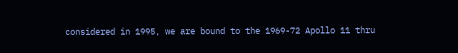considered in 1995, we are bound to the 1969-72 Apollo 11 thru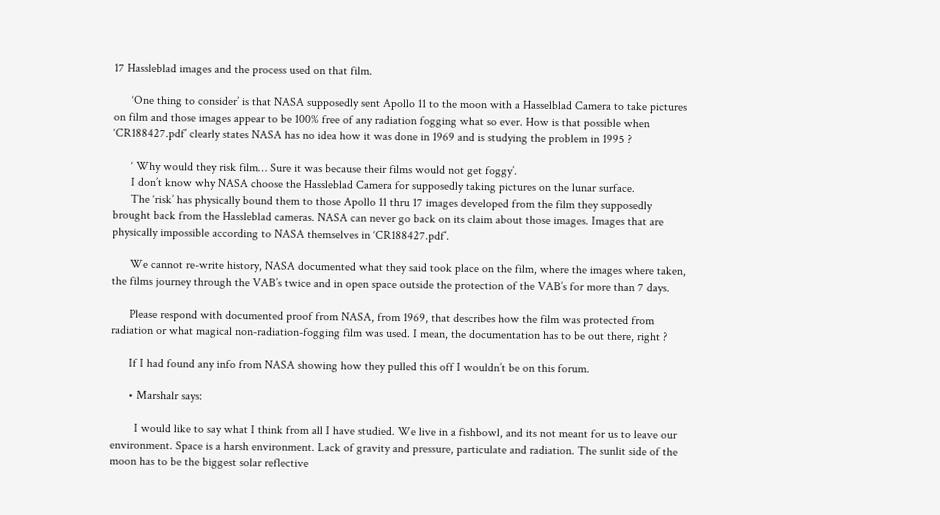17 Hassleblad images and the process used on that film.

      ‘One thing to consider’ is that NASA supposedly sent Apollo 11 to the moon with a Hasselblad Camera to take pictures on film and those images appear to be 100% free of any radiation fogging what so ever. How is that possible when ‘CR188427.pdf’ clearly states NASA has no idea how it was done in 1969 and is studying the problem in 1995 ?

      ‘ Why would they risk film… Sure it was because their films would not get foggy’.
      I don’t know why NASA choose the Hassleblad Camera for supposedly taking pictures on the lunar surface.
      The ‘risk’ has physically bound them to those Apollo 11 thru 17 images developed from the film they supposedly brought back from the Hassleblad cameras. NASA can never go back on its claim about those images. Images that are physically impossible according to NASA themselves in ‘CR188427.pdf’.

      We cannot re-write history, NASA documented what they said took place on the film, where the images where taken, the films journey through the VAB’s twice and in open space outside the protection of the VAB’s for more than 7 days.

      Please respond with documented proof from NASA, from 1969, that describes how the film was protected from radiation or what magical non-radiation-fogging film was used. I mean, the documentation has to be out there, right ?

      If I had found any info from NASA showing how they pulled this off I wouldn’t be on this forum.

      • Marshalr says:

        I would like to say what I think from all I have studied. We live in a fishbowl, and its not meant for us to leave our environment. Space is a harsh environment. Lack of gravity and pressure, particulate and radiation. The sunlit side of the moon has to be the biggest solar reflective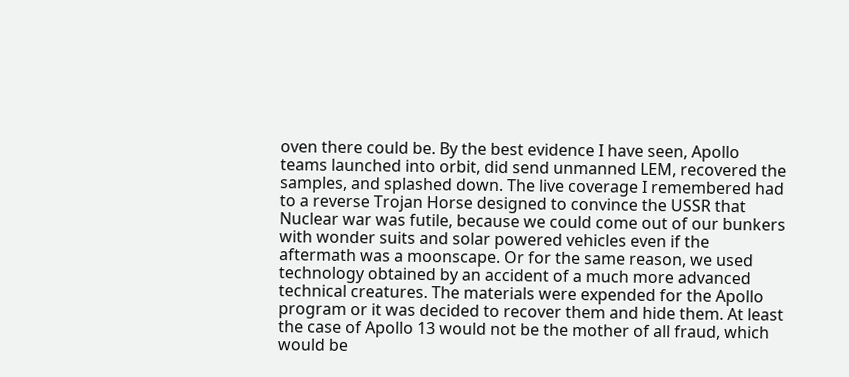oven there could be. By the best evidence I have seen, Apollo teams launched into orbit, did send unmanned LEM, recovered the samples, and splashed down. The live coverage I remembered had to a reverse Trojan Horse designed to convince the USSR that Nuclear war was futile, because we could come out of our bunkers with wonder suits and solar powered vehicles even if the aftermath was a moonscape. Or for the same reason, we used technology obtained by an accident of a much more advanced technical creatures. The materials were expended for the Apollo program or it was decided to recover them and hide them. At least the case of Apollo 13 would not be the mother of all fraud, which would be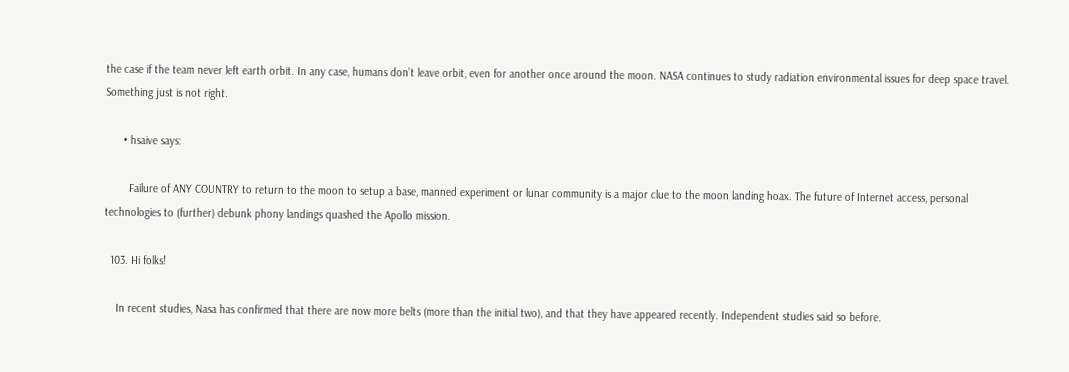the case if the team never left earth orbit. In any case, humans don’t leave orbit, even for another once around the moon. NASA continues to study radiation environmental issues for deep space travel. Something just is not right.

      • hsaive says:

        Failure of ANY COUNTRY to return to the moon to setup a base, manned experiment or lunar community is a major clue to the moon landing hoax. The future of Internet access, personal technologies to (further) debunk phony landings quashed the Apollo mission.

  103. Hi folks!

    In recent studies, Nasa has confirmed that there are now more belts (more than the initial two), and that they have appeared recently. Independent studies said so before.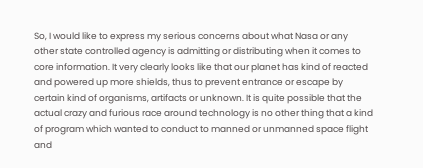So, I would like to express my serious concerns about what Nasa or any other state controlled agency is admitting or distributing when it comes to core information. It very clearly looks like that our planet has kind of reacted and powered up more shields, thus to prevent entrance or escape by certain kind of organisms, artifacts or unknown. It is quite possible that the actual crazy and furious race around technology is no other thing that a kind of program which wanted to conduct to manned or unmanned space flight and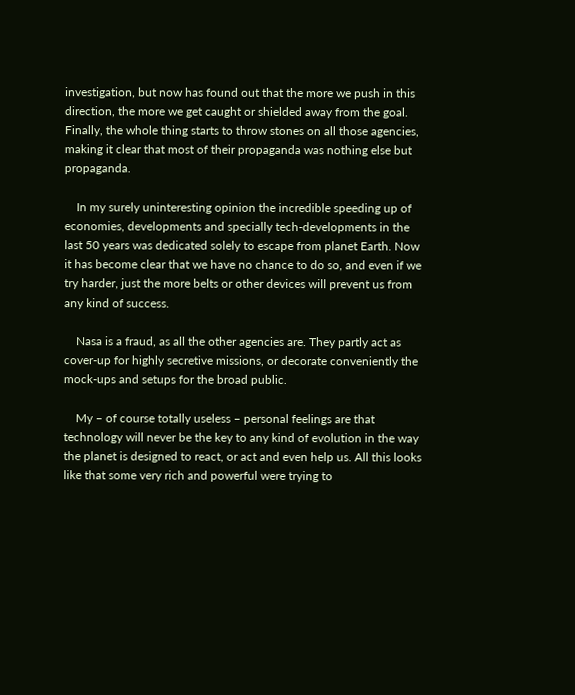investigation, but now has found out that the more we push in this direction, the more we get caught or shielded away from the goal. Finally, the whole thing starts to throw stones on all those agencies, making it clear that most of their propaganda was nothing else but propaganda.

    In my surely uninteresting opinion the incredible speeding up of economies, developments and specially tech-developments in the last 50 years was dedicated solely to escape from planet Earth. Now it has become clear that we have no chance to do so, and even if we try harder, just the more belts or other devices will prevent us from any kind of success.

    Nasa is a fraud, as all the other agencies are. They partly act as cover-up for highly secretive missions, or decorate conveniently the mock-ups and setups for the broad public.

    My – of course totally useless – personal feelings are that technology will never be the key to any kind of evolution in the way the planet is designed to react, or act and even help us. All this looks like that some very rich and powerful were trying to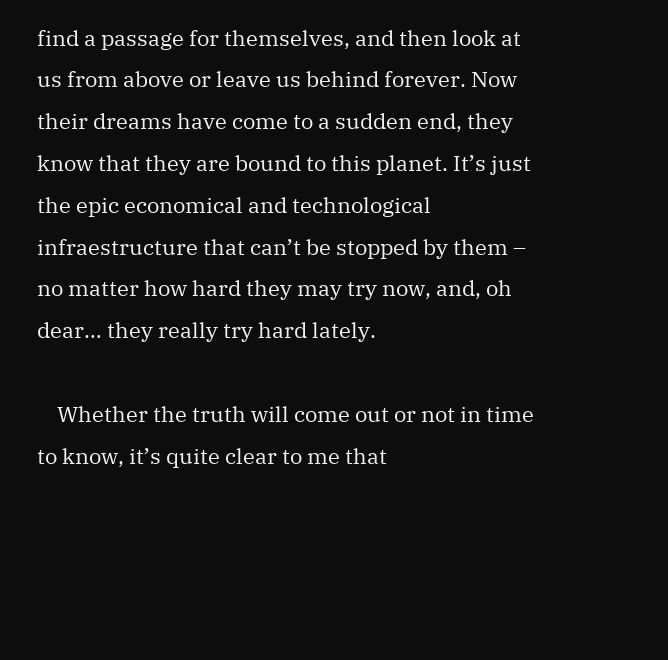find a passage for themselves, and then look at us from above or leave us behind forever. Now their dreams have come to a sudden end, they know that they are bound to this planet. It’s just the epic economical and technological infraestructure that can’t be stopped by them – no matter how hard they may try now, and, oh dear… they really try hard lately.

    Whether the truth will come out or not in time to know, it’s quite clear to me that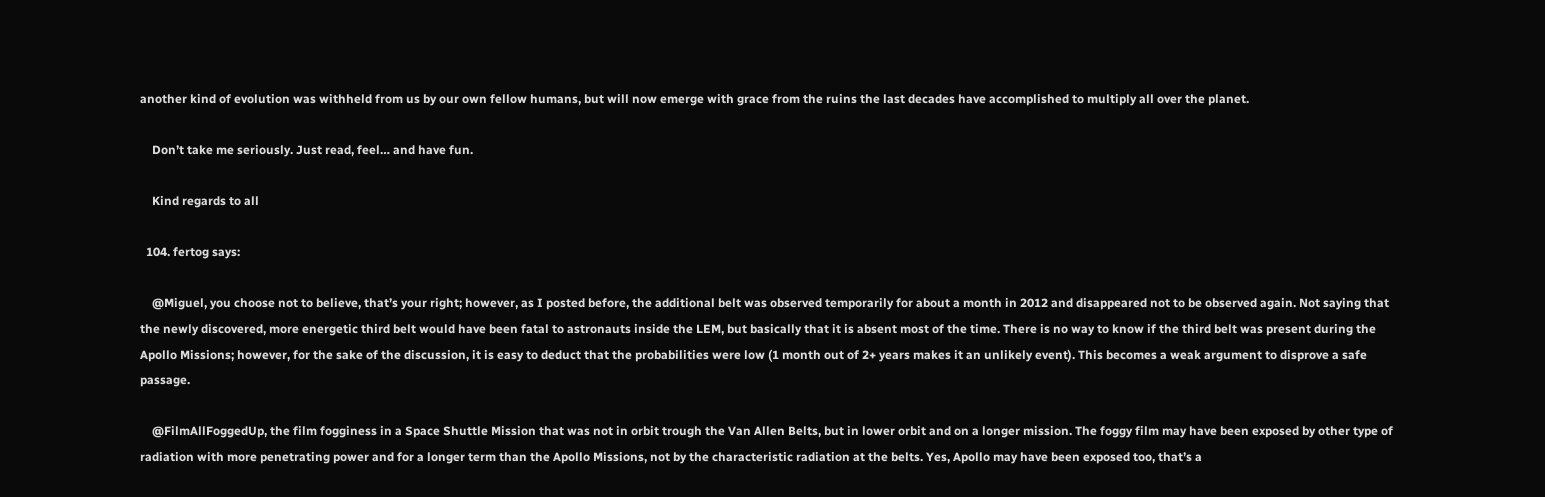another kind of evolution was withheld from us by our own fellow humans, but will now emerge with grace from the ruins the last decades have accomplished to multiply all over the planet.

    Don’t take me seriously. Just read, feel… and have fun.

    Kind regards to all

  104. fertog says:

    @Miguel, you choose not to believe, that’s your right; however, as I posted before, the additional belt was observed temporarily for about a month in 2012 and disappeared not to be observed again. Not saying that the newly discovered, more energetic third belt would have been fatal to astronauts inside the LEM, but basically that it is absent most of the time. There is no way to know if the third belt was present during the Apollo Missions; however, for the sake of the discussion, it is easy to deduct that the probabilities were low (1 month out of 2+ years makes it an unlikely event). This becomes a weak argument to disprove a safe passage.

    @FilmAllFoggedUp, the film fogginess in a Space Shuttle Mission that was not in orbit trough the Van Allen Belts, but in lower orbit and on a longer mission. The foggy film may have been exposed by other type of radiation with more penetrating power and for a longer term than the Apollo Missions, not by the characteristic radiation at the belts. Yes, Apollo may have been exposed too, that’s a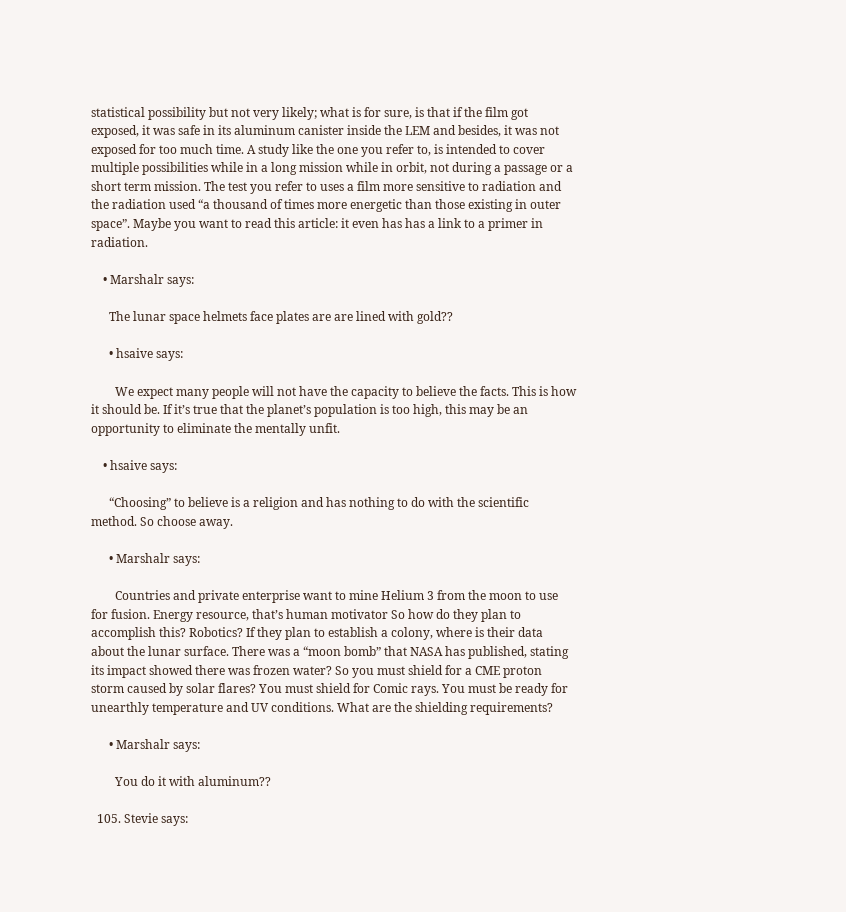statistical possibility but not very likely; what is for sure, is that if the film got exposed, it was safe in its aluminum canister inside the LEM and besides, it was not exposed for too much time. A study like the one you refer to, is intended to cover multiple possibilities while in a long mission while in orbit, not during a passage or a short term mission. The test you refer to uses a film more sensitive to radiation and the radiation used “a thousand of times more energetic than those existing in outer space”. Maybe you want to read this article: it even has has a link to a primer in radiation.

    • Marshalr says:

      The lunar space helmets face plates are are lined with gold??

      • hsaive says:

        We expect many people will not have the capacity to believe the facts. This is how it should be. If it’s true that the planet’s population is too high, this may be an opportunity to eliminate the mentally unfit.

    • hsaive says:

      “Choosing” to believe is a religion and has nothing to do with the scientific method. So choose away.

      • Marshalr says:

        Countries and private enterprise want to mine Helium 3 from the moon to use for fusion. Energy resource, that’s human motivator So how do they plan to accomplish this? Robotics? If they plan to establish a colony, where is their data about the lunar surface. There was a “moon bomb” that NASA has published, stating its impact showed there was frozen water? So you must shield for a CME proton storm caused by solar flares? You must shield for Comic rays. You must be ready for unearthly temperature and UV conditions. What are the shielding requirements?

      • Marshalr says:

        You do it with aluminum??

  105. Stevie says: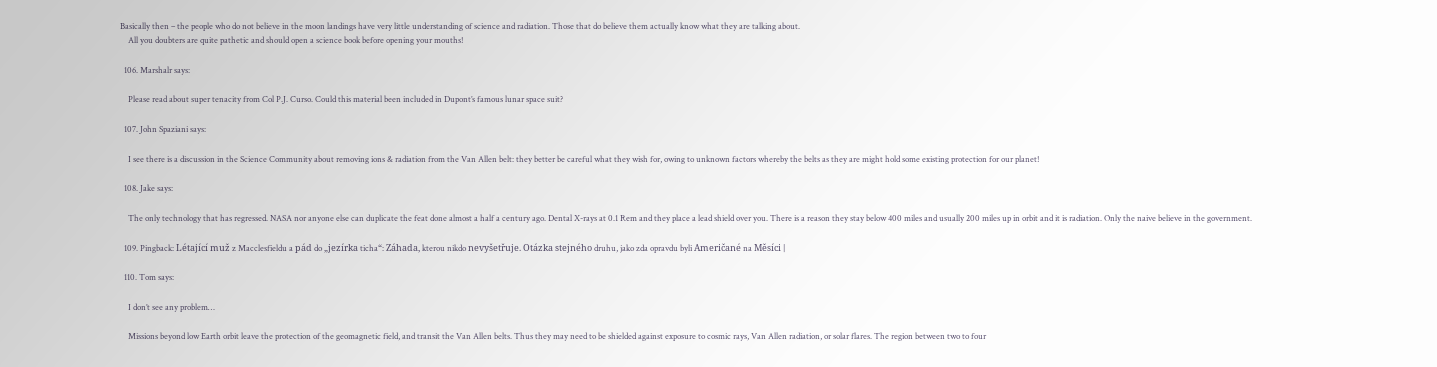Basically then – the people who do not believe in the moon landings have very little understanding of science and radiation. Those that do believe them actually know what they are talking about.
    All you doubters are quite pathetic and should open a science book before opening your mouths!

  106. Marshalr says:

    Please read about super tenacity from Col P.J. Curso. Could this material been included in Dupont’s famous lunar space suit?

  107. John Spaziani says:

    I see there is a discussion in the Science Community about removing ions & radiation from the Van Allen belt: they better be careful what they wish for, owing to unknown factors whereby the belts as they are might hold some existing protection for our planet!

  108. Jake says:

    The only technology that has regressed. NASA nor anyone else can duplicate the feat done almost a half a century ago. Dental X-rays at 0.1 Rem and they place a lead shield over you. There is a reason they stay below 400 miles and usually 200 miles up in orbit and it is radiation. Only the naive believe in the government.

  109. Pingback: Létající muž z Macclesfieldu a pád do „jezírka ticha“: Záhada, kterou nikdo nevyšetřuje. Otázka stejného druhu, jako zda opravdu byli Američané na Měsíci |

  110. Tom says:

    I don’t see any problem…

    Missions beyond low Earth orbit leave the protection of the geomagnetic field, and transit the Van Allen belts. Thus they may need to be shielded against exposure to cosmic rays, Van Allen radiation, or solar flares. The region between two to four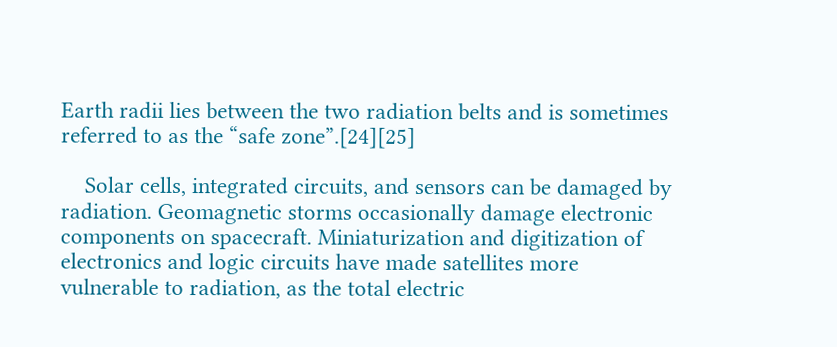Earth radii lies between the two radiation belts and is sometimes referred to as the “safe zone”.[24][25]

    Solar cells, integrated circuits, and sensors can be damaged by radiation. Geomagnetic storms occasionally damage electronic components on spacecraft. Miniaturization and digitization of electronics and logic circuits have made satellites more vulnerable to radiation, as the total electric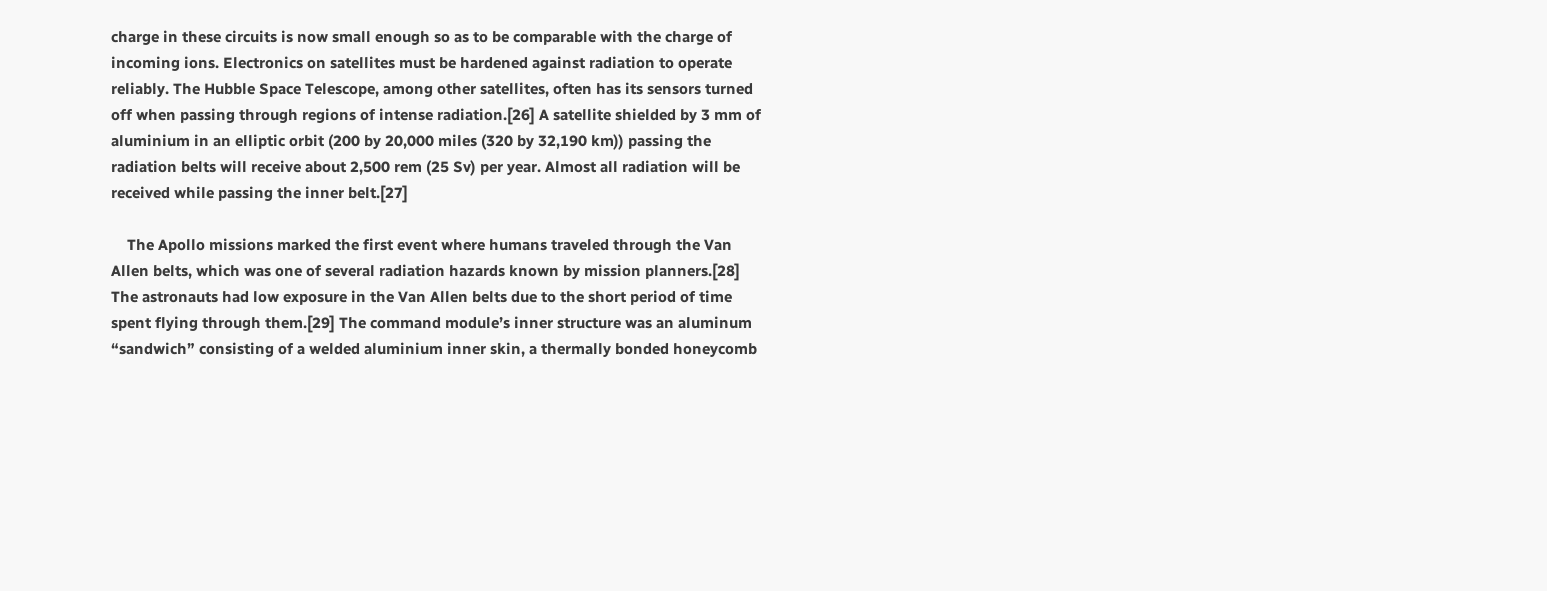charge in these circuits is now small enough so as to be comparable with the charge of incoming ions. Electronics on satellites must be hardened against radiation to operate reliably. The Hubble Space Telescope, among other satellites, often has its sensors turned off when passing through regions of intense radiation.[26] A satellite shielded by 3 mm of aluminium in an elliptic orbit (200 by 20,000 miles (320 by 32,190 km)) passing the radiation belts will receive about 2,500 rem (25 Sv) per year. Almost all radiation will be received while passing the inner belt.[27]

    The Apollo missions marked the first event where humans traveled through the Van Allen belts, which was one of several radiation hazards known by mission planners.[28] The astronauts had low exposure in the Van Allen belts due to the short period of time spent flying through them.[29] The command module’s inner structure was an aluminum “sandwich” consisting of a welded aluminium inner skin, a thermally bonded honeycomb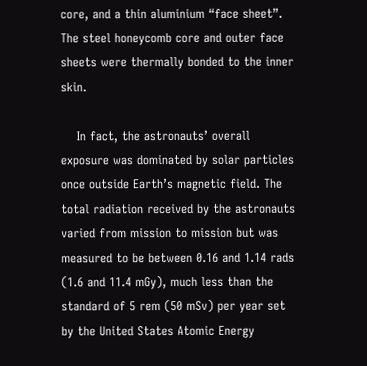core, and a thin aluminium “face sheet”. The steel honeycomb core and outer face sheets were thermally bonded to the inner skin.

    In fact, the astronauts’ overall exposure was dominated by solar particles once outside Earth’s magnetic field. The total radiation received by the astronauts varied from mission to mission but was measured to be between 0.16 and 1.14 rads (1.6 and 11.4 mGy), much less than the standard of 5 rem (50 mSv) per year set by the United States Atomic Energy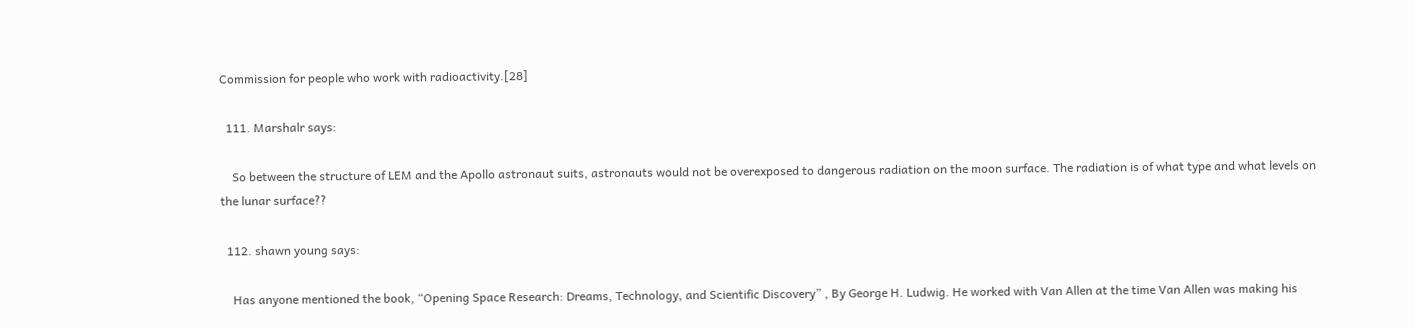Commission for people who work with radioactivity.[28]

  111. Marshalr says:

    So between the structure of LEM and the Apollo astronaut suits, astronauts would not be overexposed to dangerous radiation on the moon surface. The radiation is of what type and what levels on the lunar surface??

  112. shawn young says:

    Has anyone mentioned the book, “Opening Space Research: Dreams, Technology, and Scientific Discovery” , By George H. Ludwig. He worked with Van Allen at the time Van Allen was making his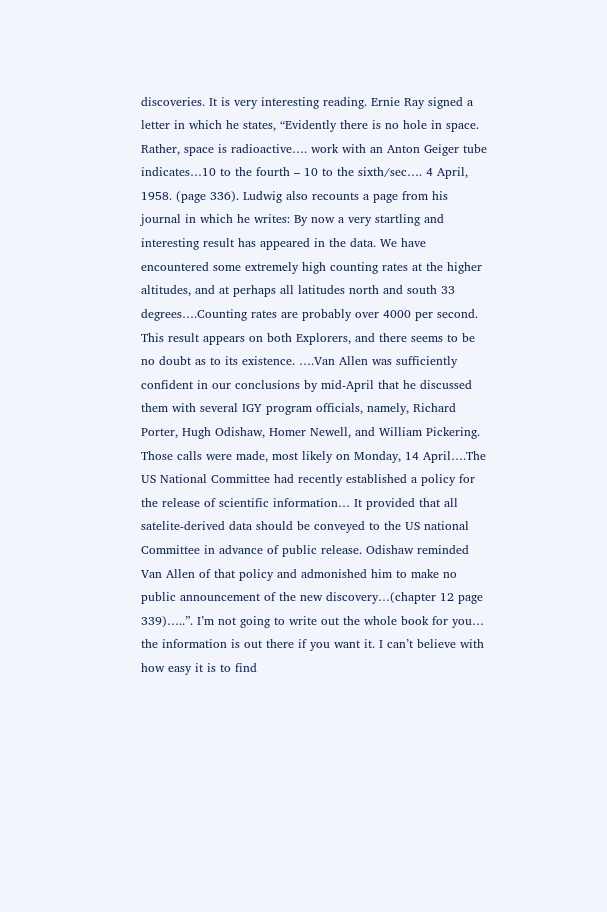discoveries. It is very interesting reading. Ernie Ray signed a letter in which he states, “Evidently there is no hole in space. Rather, space is radioactive…. work with an Anton Geiger tube indicates…10 to the fourth – 10 to the sixth/sec…. 4 April, 1958. (page 336). Ludwig also recounts a page from his journal in which he writes: By now a very startling and interesting result has appeared in the data. We have encountered some extremely high counting rates at the higher altitudes, and at perhaps all latitudes north and south 33 degrees….Counting rates are probably over 4000 per second. This result appears on both Explorers, and there seems to be no doubt as to its existence. ….Van Allen was sufficiently confident in our conclusions by mid-April that he discussed them with several IGY program officials, namely, Richard Porter, Hugh Odishaw, Homer Newell, and William Pickering. Those calls were made, most likely on Monday, 14 April….The US National Committee had recently established a policy for the release of scientific information… It provided that all satelite-derived data should be conveyed to the US national Committee in advance of public release. Odishaw reminded Van Allen of that policy and admonished him to make no public announcement of the new discovery…(chapter 12 page 339)…..”. I’m not going to write out the whole book for you… the information is out there if you want it. I can’t believe with how easy it is to find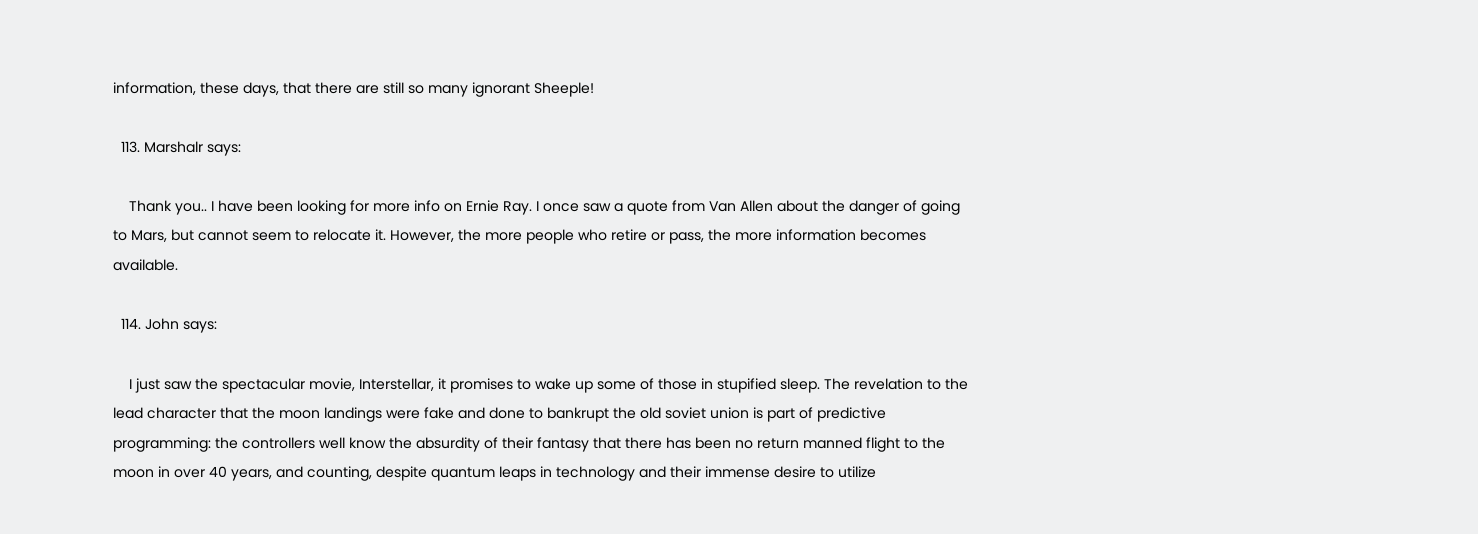information, these days, that there are still so many ignorant Sheeple!

  113. Marshalr says:

    Thank you.. I have been looking for more info on Ernie Ray. I once saw a quote from Van Allen about the danger of going to Mars, but cannot seem to relocate it. However, the more people who retire or pass, the more information becomes available.

  114. John says:

    I just saw the spectacular movie, Interstellar, it promises to wake up some of those in stupified sleep. The revelation to the lead character that the moon landings were fake and done to bankrupt the old soviet union is part of predictive programming: the controllers well know the absurdity of their fantasy that there has been no return manned flight to the moon in over 40 years, and counting, despite quantum leaps in technology and their immense desire to utilize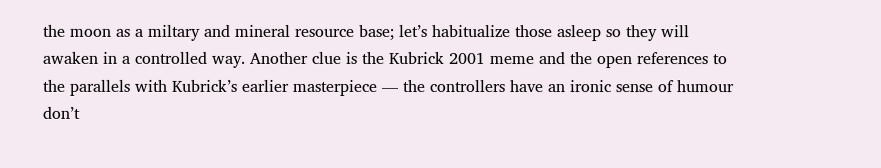the moon as a miltary and mineral resource base; let’s habitualize those asleep so they will awaken in a controlled way. Another clue is the Kubrick 2001 meme and the open references to the parallels with Kubrick’s earlier masterpiece — the controllers have an ironic sense of humour don’t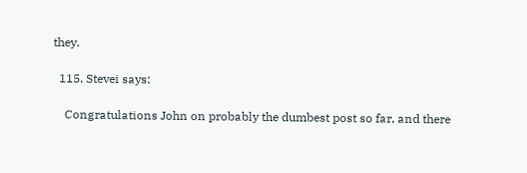they.

  115. Stevei says:

    Congratulations John on probably the dumbest post so far, and there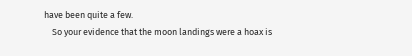have been quite a few.
    So your evidence that the moon landings were a hoax is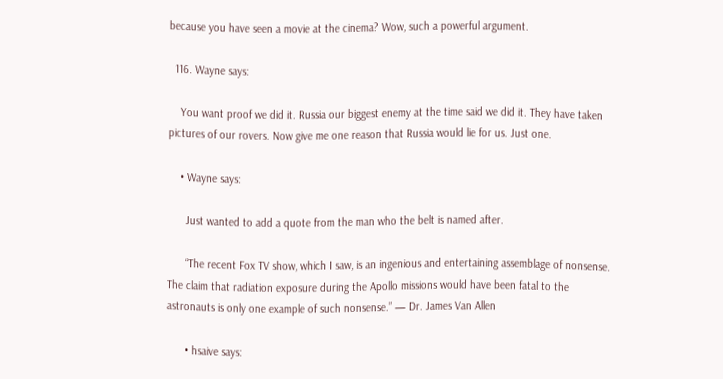because you have seen a movie at the cinema? Wow, such a powerful argument.

  116. Wayne says:

    You want proof we did it. Russia our biggest enemy at the time said we did it. They have taken pictures of our rovers. Now give me one reason that Russia would lie for us. Just one.

    • Wayne says:

      Just wanted to add a quote from the man who the belt is named after.

      “The recent Fox TV show, which I saw, is an ingenious and entertaining assemblage of nonsense. The claim that radiation exposure during the Apollo missions would have been fatal to the astronauts is only one example of such nonsense.” — Dr. James Van Allen

      • hsaive says: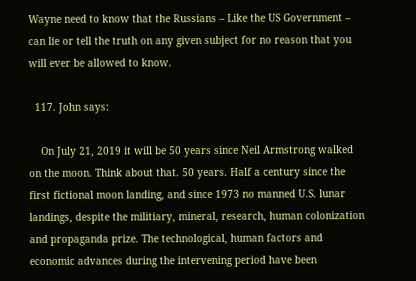Wayne need to know that the Russians – Like the US Government – can lie or tell the truth on any given subject for no reason that you will ever be allowed to know.

  117. John says:

    On July 21, 2019 it will be 50 years since Neil Armstrong walked on the moon. Think about that. 50 years. Half a century since the first fictional moon landing, and since 1973 no manned U.S. lunar landings, despite the militiary, mineral, research, human colonization and propaganda prize. The technological, human factors and economic advances during the intervening period have been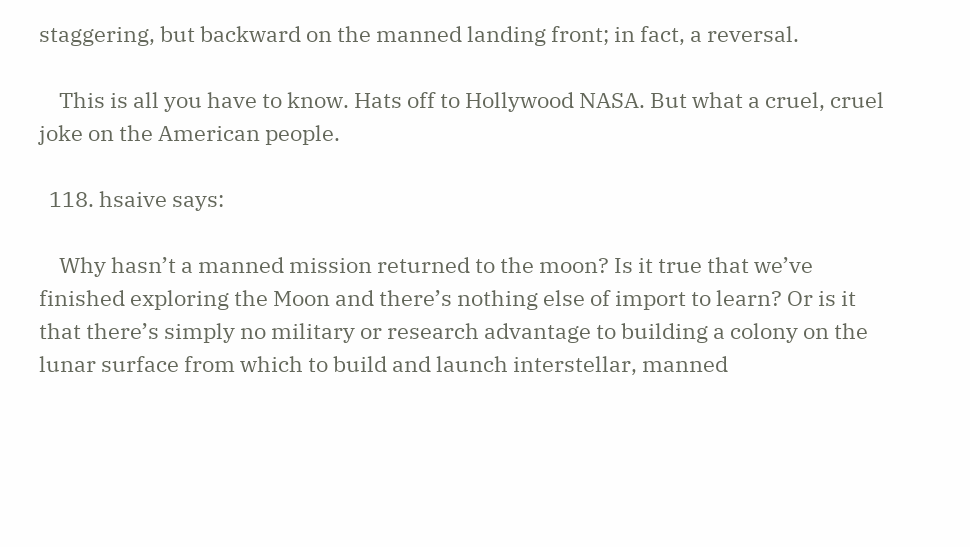staggering, but backward on the manned landing front; in fact, a reversal.

    This is all you have to know. Hats off to Hollywood NASA. But what a cruel, cruel joke on the American people.

  118. hsaive says:

    Why hasn’t a manned mission returned to the moon? Is it true that we’ve finished exploring the Moon and there’s nothing else of import to learn? Or is it that there’s simply no military or research advantage to building a colony on the lunar surface from which to build and launch interstellar, manned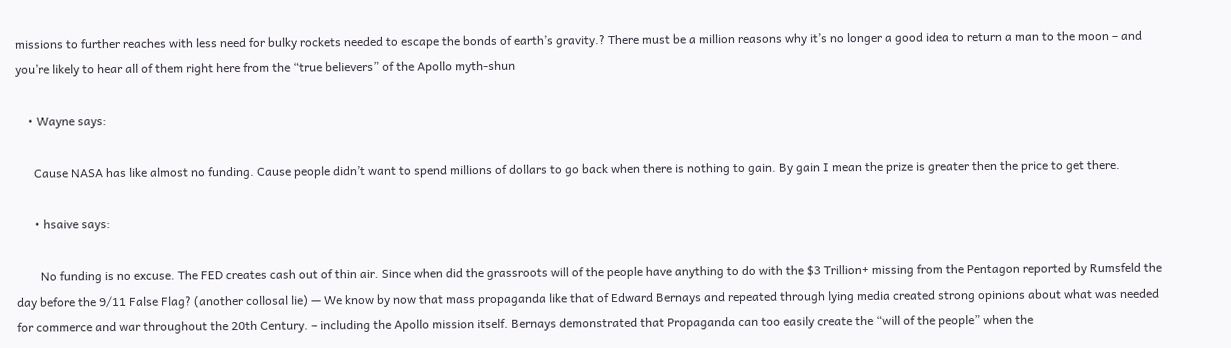missions to further reaches with less need for bulky rockets needed to escape the bonds of earth’s gravity.? There must be a million reasons why it’s no longer a good idea to return a man to the moon – and you’re likely to hear all of them right here from the “true believers” of the Apollo myth-shun

    • Wayne says:

      Cause NASA has like almost no funding. Cause people didn’t want to spend millions of dollars to go back when there is nothing to gain. By gain I mean the prize is greater then the price to get there.

      • hsaive says:

        No funding is no excuse. The FED creates cash out of thin air. Since when did the grassroots will of the people have anything to do with the $3 Trillion+ missing from the Pentagon reported by Rumsfeld the day before the 9/11 False Flag? (another collosal lie) — We know by now that mass propaganda like that of Edward Bernays and repeated through lying media created strong opinions about what was needed for commerce and war throughout the 20th Century. – including the Apollo mission itself. Bernays demonstrated that Propaganda can too easily create the “will of the people” when the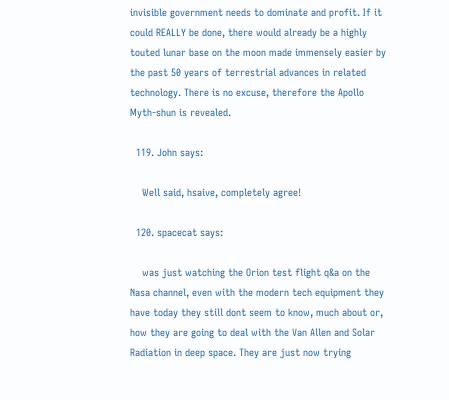invisible government needs to dominate and profit. If it could REALLY be done, there would already be a highly touted lunar base on the moon made immensely easier by the past 50 years of terrestrial advances in related technology. There is no excuse, therefore the Apollo Myth-shun is revealed.

  119. John says:

    Well said, hsaive, completely agree!

  120. spacecat says:

    was just watching the Orion test flight q&a on the Nasa channel, even with the modern tech equipment they have today they still dont seem to know, much about or, how they are going to deal with the Van Allen and Solar Radiation in deep space. They are just now trying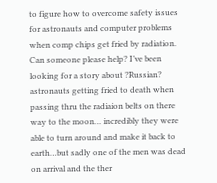to figure how to overcome safety issues for astronauts and computer problems when comp chips get fried by radiation. Can someone please help? I’ve been looking for a story about ?Russian? astronauts getting fried to death when passing thru the radiaion belts on there way to the moon… incredibly they were able to turn around and make it back to earth…but sadly one of the men was dead on arrival and the ther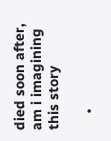died soon after, am i imagining this story

    •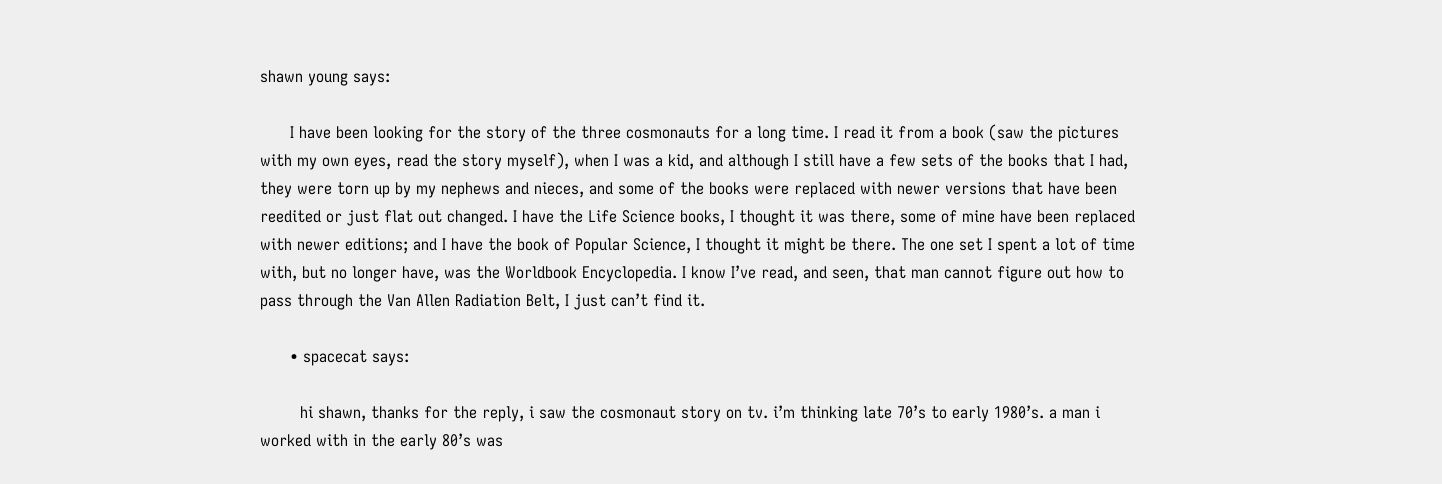shawn young says:

      I have been looking for the story of the three cosmonauts for a long time. I read it from a book (saw the pictures with my own eyes, read the story myself), when I was a kid, and although I still have a few sets of the books that I had, they were torn up by my nephews and nieces, and some of the books were replaced with newer versions that have been reedited or just flat out changed. I have the Life Science books, I thought it was there, some of mine have been replaced with newer editions; and I have the book of Popular Science, I thought it might be there. The one set I spent a lot of time with, but no longer have, was the Worldbook Encyclopedia. I know I’ve read, and seen, that man cannot figure out how to pass through the Van Allen Radiation Belt, I just can’t find it.

      • spacecat says:

        hi shawn, thanks for the reply, i saw the cosmonaut story on tv. i’m thinking late 70’s to early 1980’s. a man i worked with in the early 80’s was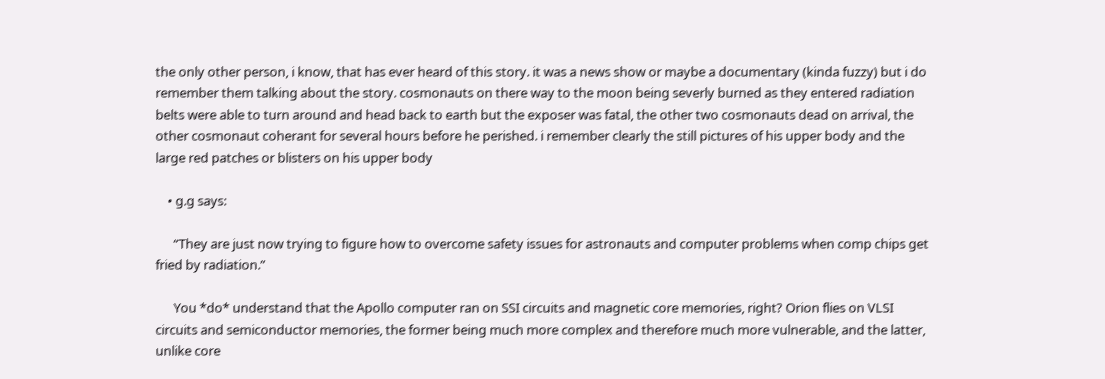the only other person, i know, that has ever heard of this story. it was a news show or maybe a documentary (kinda fuzzy) but i do remember them talking about the story. cosmonauts on there way to the moon being severly burned as they entered radiation belts were able to turn around and head back to earth but the exposer was fatal, the other two cosmonauts dead on arrival, the other cosmonaut coherant for several hours before he perished. i remember clearly the still pictures of his upper body and the large red patches or blisters on his upper body

    • g.g says:

      “They are just now trying to figure how to overcome safety issues for astronauts and computer problems when comp chips get fried by radiation.”

      You *do* understand that the Apollo computer ran on SSI circuits and magnetic core memories, right? Orion flies on VLSI circuits and semiconductor memories, the former being much more complex and therefore much more vulnerable, and the latter, unlike core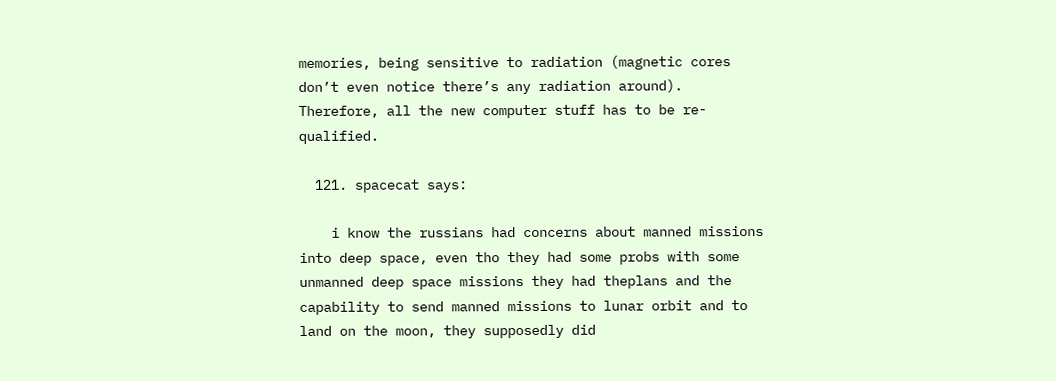memories, being sensitive to radiation (magnetic cores don’t even notice there’s any radiation around). Therefore, all the new computer stuff has to be re-qualified.

  121. spacecat says:

    i know the russians had concerns about manned missions into deep space, even tho they had some probs with some unmanned deep space missions they had theplans and the capability to send manned missions to lunar orbit and to land on the moon, they supposedly did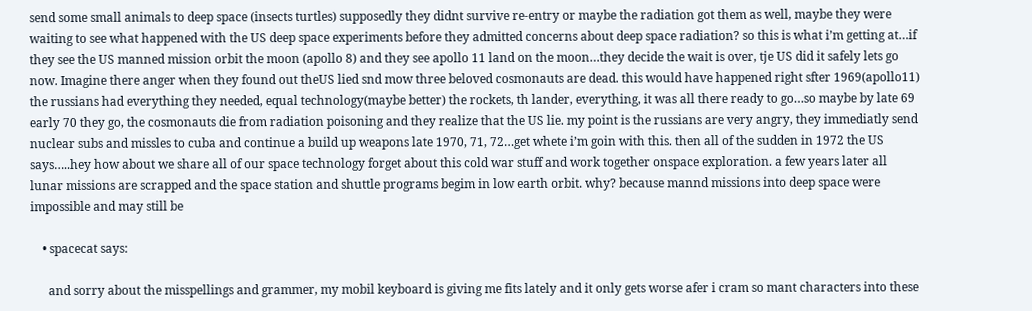send some small animals to deep space (insects turtles) supposedly they didnt survive re-entry or maybe the radiation got them as well, maybe they were waiting to see what happened with the US deep space experiments before they admitted concerns about deep space radiation? so this is what i’m getting at…if they see the US manned mission orbit the moon (apollo 8) and they see apollo 11 land on the moon…they decide the wait is over, tje US did it safely lets go now. Imagine there anger when they found out theUS lied snd mow three beloved cosmonauts are dead. this would have happened right sfter 1969(apollo11) the russians had everything they needed, equal technology(maybe better) the rockets, th lander, everything, it was all there ready to go…so maybe by late 69 early 70 they go, the cosmonauts die from radiation poisoning and they realize that the US lie. my point is the russians are very angry, they immediatly send nuclear subs and missles to cuba and continue a build up weapons late 1970, 71, 72…get whete i’m goin with this. then all of the sudden in 1972 the US says…..hey how about we share all of our space technology forget about this cold war stuff and work together onspace exploration. a few years later all lunar missions are scrapped and the space station and shuttle programs begim in low earth orbit. why? because mannd missions into deep space were impossible and may still be

    • spacecat says:

      and sorry about the misspellings and grammer, my mobil keyboard is giving me fits lately and it only gets worse afer i cram so mant characters into these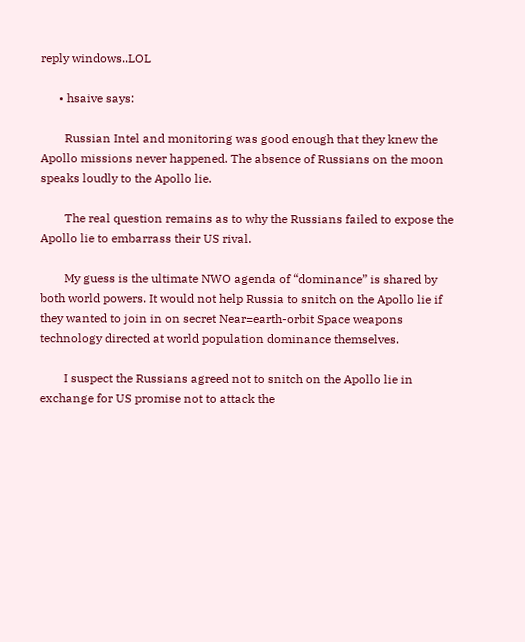reply windows..LOL

      • hsaive says:

        Russian Intel and monitoring was good enough that they knew the Apollo missions never happened. The absence of Russians on the moon speaks loudly to the Apollo lie.

        The real question remains as to why the Russians failed to expose the Apollo lie to embarrass their US rival.

        My guess is the ultimate NWO agenda of “dominance” is shared by both world powers. It would not help Russia to snitch on the Apollo lie if they wanted to join in on secret Near=earth-orbit Space weapons technology directed at world population dominance themselves.

        I suspect the Russians agreed not to snitch on the Apollo lie in exchange for US promise not to attack the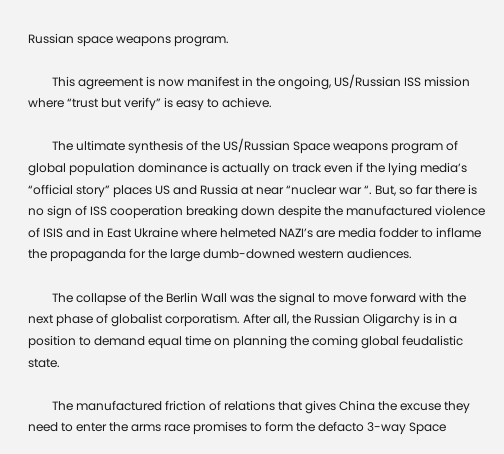Russian space weapons program.

        This agreement is now manifest in the ongoing, US/Russian ISS mission where “trust but verify” is easy to achieve.

        The ultimate synthesis of the US/Russian Space weapons program of global population dominance is actually on track even if the lying media’s “official story” places US and Russia at near “nuclear war “. But, so far there is no sign of ISS cooperation breaking down despite the manufactured violence of ISIS and in East Ukraine where helmeted NAZI’s are media fodder to inflame the propaganda for the large dumb-downed western audiences.

        The collapse of the Berlin Wall was the signal to move forward with the next phase of globalist corporatism. After all, the Russian Oligarchy is in a position to demand equal time on planning the coming global feudalistic state.

        The manufactured friction of relations that gives China the excuse they need to enter the arms race promises to form the defacto 3-way Space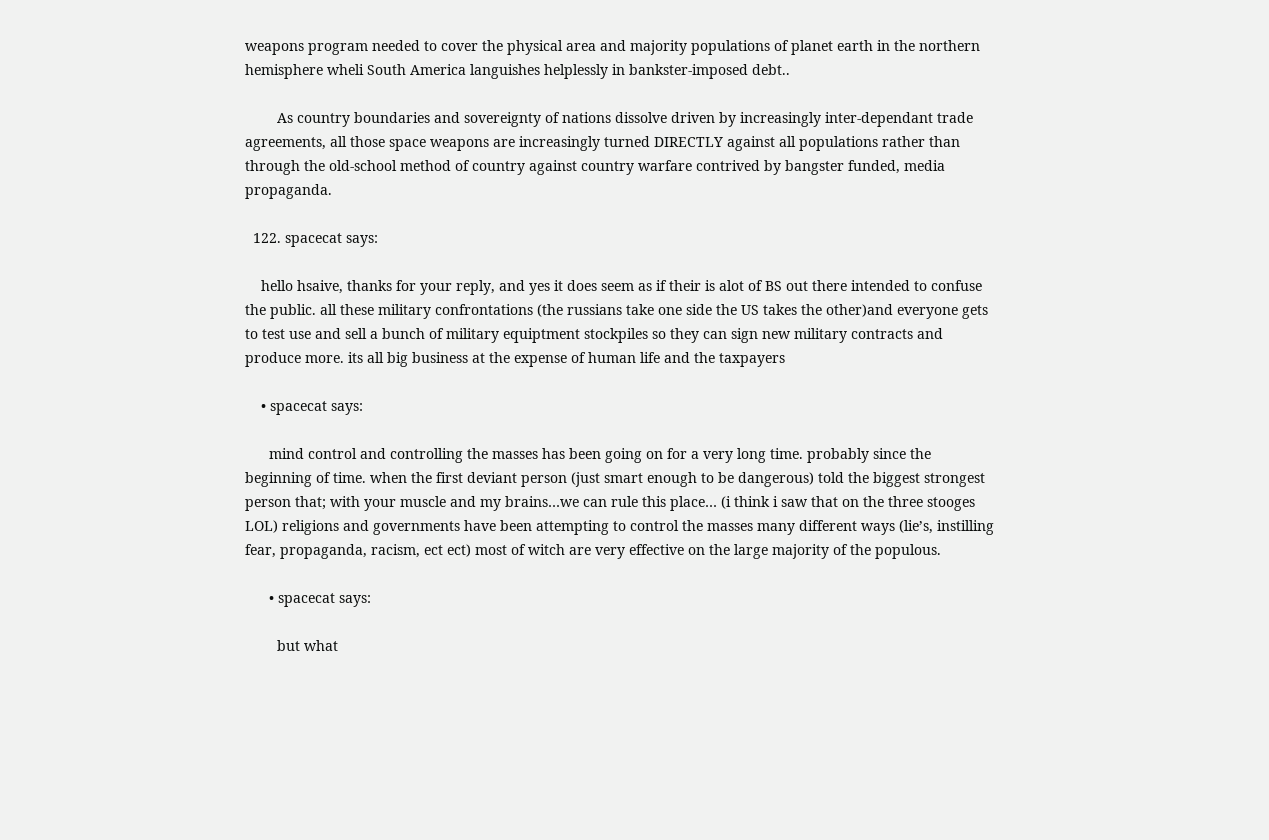weapons program needed to cover the physical area and majority populations of planet earth in the northern hemisphere wheli South America languishes helplessly in bankster-imposed debt..

        As country boundaries and sovereignty of nations dissolve driven by increasingly inter-dependant trade agreements, all those space weapons are increasingly turned DIRECTLY against all populations rather than through the old-school method of country against country warfare contrived by bangster funded, media propaganda.

  122. spacecat says:

    hello hsaive, thanks for your reply, and yes it does seem as if their is alot of BS out there intended to confuse the public. all these military confrontations (the russians take one side the US takes the other)and everyone gets to test use and sell a bunch of military equiptment stockpiles so they can sign new military contracts and produce more. its all big business at the expense of human life and the taxpayers

    • spacecat says:

      mind control and controlling the masses has been going on for a very long time. probably since the beginning of time. when the first deviant person (just smart enough to be dangerous) told the biggest strongest person that; with your muscle and my brains…we can rule this place… (i think i saw that on the three stooges LOL) religions and governments have been attempting to control the masses many different ways (lie’s, instilling fear, propaganda, racism, ect ect) most of witch are very effective on the large majority of the populous.

      • spacecat says:

        but what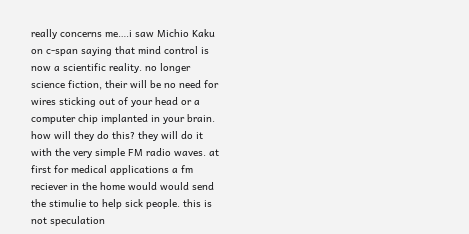really concerns me….i saw Michio Kaku on c-span saying that mind control is now a scientific reality. no longer science fiction, their will be no need for wires sticking out of your head or a computer chip implanted in your brain. how will they do this? they will do it with the very simple FM radio waves. at first for medical applications a fm reciever in the home would would send the stimulie to help sick people. this is not speculation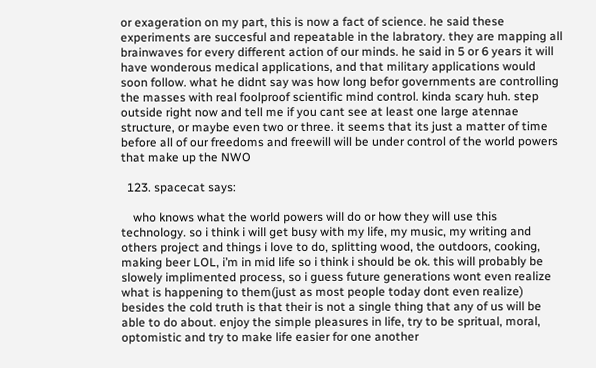or exageration on my part, this is now a fact of science. he said these experiments are succesful and repeatable in the labratory. they are mapping all brainwaves for every different action of our minds. he said in 5 or 6 years it will have wonderous medical applications, and that military applications would soon follow. what he didnt say was how long befor governments are controlling the masses with real foolproof scientific mind control. kinda scary huh. step outside right now and tell me if you cant see at least one large atennae structure, or maybe even two or three. it seems that its just a matter of time before all of our freedoms and freewill will be under control of the world powers that make up the NWO

  123. spacecat says:

    who knows what the world powers will do or how they will use this technology. so i think i will get busy with my life, my music, my writing and others project and things i love to do, splitting wood, the outdoors, cooking, making beer LOL, i’m in mid life so i think i should be ok. this will probably be slowely implimented process, so i guess future generations wont even realize what is happening to them(just as most people today dont even realize) besides the cold truth is that their is not a single thing that any of us will be able to do about. enjoy the simple pleasures in life, try to be spritual, moral, optomistic and try to make life easier for one another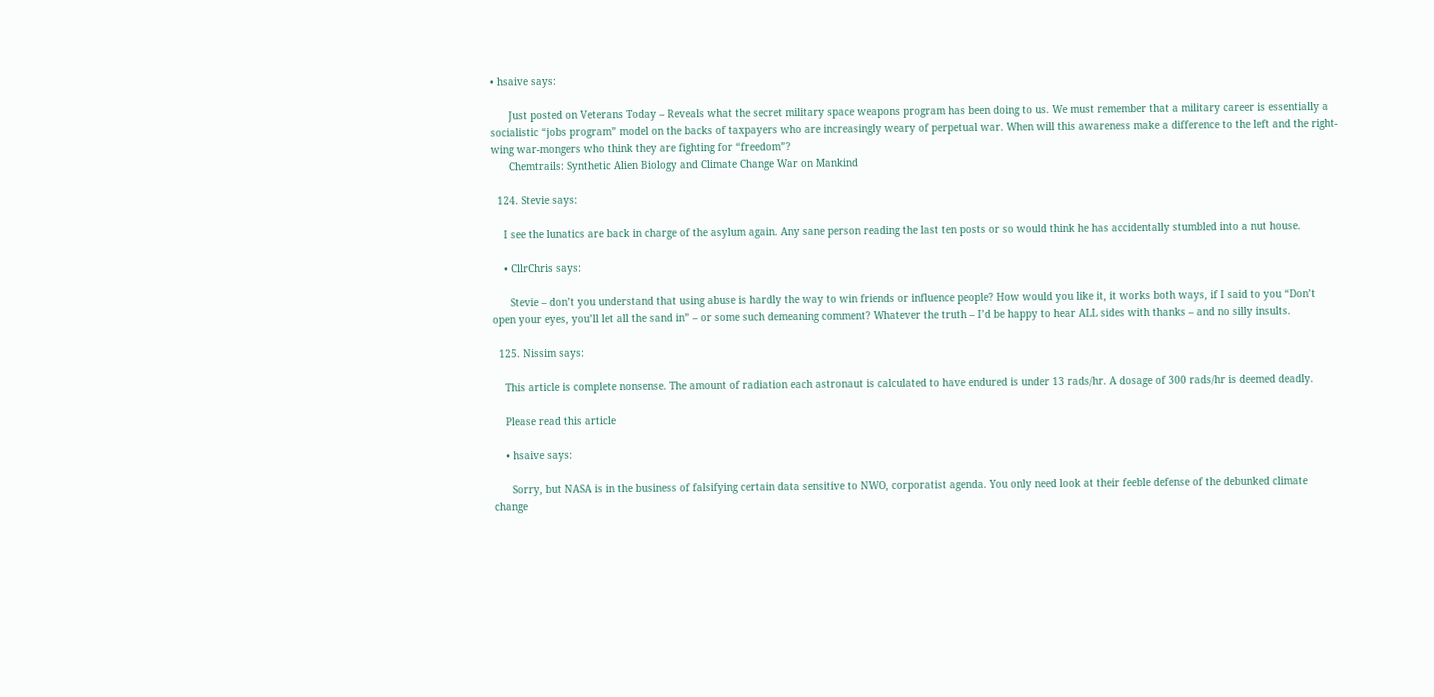• hsaive says:

      Just posted on Veterans Today – Reveals what the secret military space weapons program has been doing to us. We must remember that a military career is essentially a socialistic “jobs program” model on the backs of taxpayers who are increasingly weary of perpetual war. When will this awareness make a difference to the left and the right-wing war-mongers who think they are fighting for “freedom”?
      Chemtrails: Synthetic Alien Biology and Climate Change War on Mankind

  124. Stevie says:

    I see the lunatics are back in charge of the asylum again. Any sane person reading the last ten posts or so would think he has accidentally stumbled into a nut house.

    • CllrChris says:

      Stevie – don’t you understand that using abuse is hardly the way to win friends or influence people? How would you like it, it works both ways, if I said to you “Don’t open your eyes, you’ll let all the sand in” – or some such demeaning comment? Whatever the truth – I’d be happy to hear ALL sides with thanks – and no silly insults.

  125. Nissim says:

    This article is complete nonsense. The amount of radiation each astronaut is calculated to have endured is under 13 rads/hr. A dosage of 300 rads/hr is deemed deadly.

    Please read this article

    • hsaive says:

      Sorry, but NASA is in the business of falsifying certain data sensitive to NWO, corporatist agenda. You only need look at their feeble defense of the debunked climate change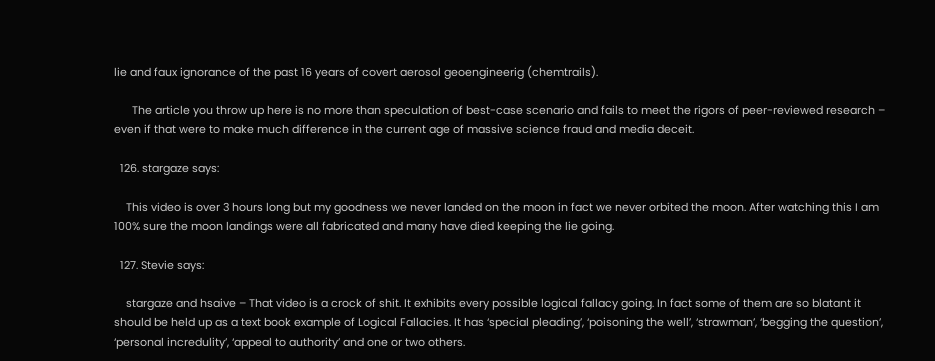lie and faux ignorance of the past 16 years of covert aerosol geoengineerig (chemtrails).

      The article you throw up here is no more than speculation of best-case scenario and fails to meet the rigors of peer-reviewed research – even if that were to make much difference in the current age of massive science fraud and media deceit.

  126. stargaze says:

    This video is over 3 hours long but my goodness we never landed on the moon in fact we never orbited the moon. After watching this I am 100% sure the moon landings were all fabricated and many have died keeping the lie going.

  127. Stevie says:

    stargaze and hsaive – That video is a crock of shit. It exhibits every possible logical fallacy going. In fact some of them are so blatant it should be held up as a text book example of Logical Fallacies. It has ‘special pleading’, ‘poisoning the well’, ‘strawman’, ‘begging the question’, ‘personal incredulity’, ‘appeal to authority’ and one or two others.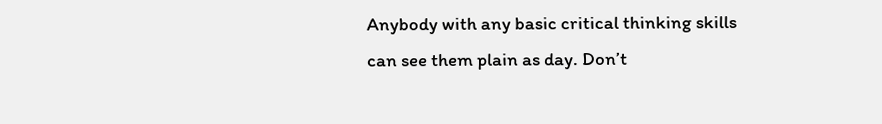Anybody with any basic critical thinking skills can see them plain as day. Don’t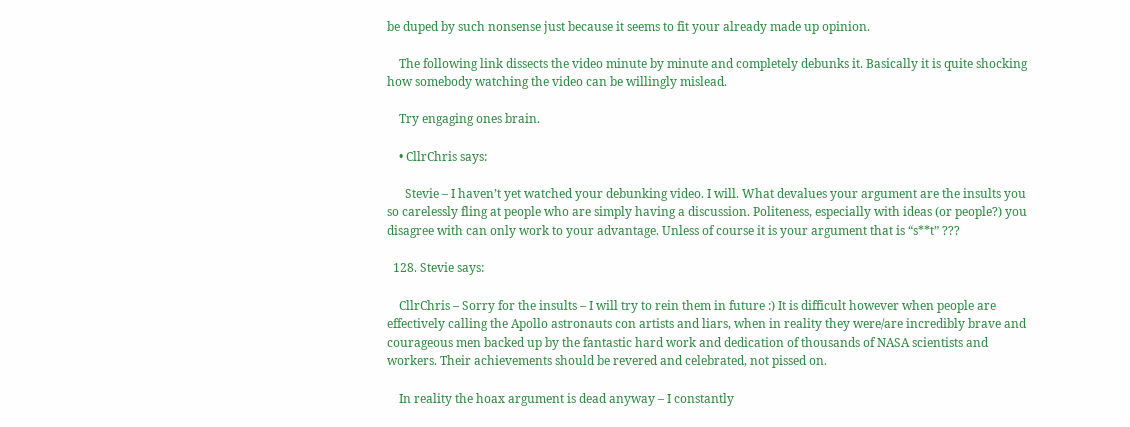be duped by such nonsense just because it seems to fit your already made up opinion.

    The following link dissects the video minute by minute and completely debunks it. Basically it is quite shocking how somebody watching the video can be willingly mislead.

    Try engaging ones brain.

    • CllrChris says:

      Stevie – I haven’t yet watched your debunking video. I will. What devalues your argument are the insults you so carelessly fling at people who are simply having a discussion. Politeness, especially with ideas (or people?) you disagree with can only work to your advantage. Unless of course it is your argument that is “s**t” ???

  128. Stevie says:

    CllrChris – Sorry for the insults – I will try to rein them in future :) It is difficult however when people are effectively calling the Apollo astronauts con artists and liars, when in reality they were/are incredibly brave and courageous men backed up by the fantastic hard work and dedication of thousands of NASA scientists and workers. Their achievements should be revered and celebrated, not pissed on.

    In reality the hoax argument is dead anyway – I constantly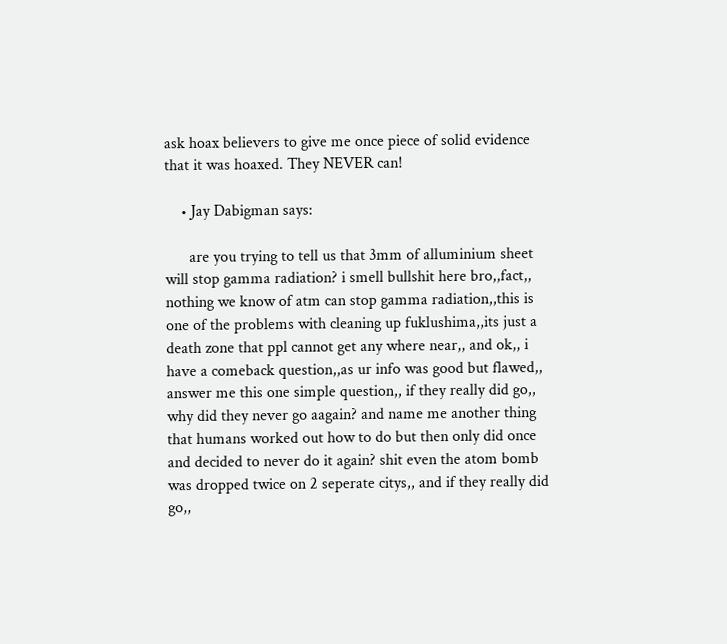ask hoax believers to give me once piece of solid evidence that it was hoaxed. They NEVER can!

    • Jay Dabigman says:

      are you trying to tell us that 3mm of alluminium sheet will stop gamma radiation? i smell bullshit here bro,,fact,, nothing we know of atm can stop gamma radiation,,this is one of the problems with cleaning up fuklushima,,its just a death zone that ppl cannot get any where near,, and ok,, i have a comeback question,,as ur info was good but flawed,, answer me this one simple question,, if they really did go,, why did they never go aagain? and name me another thing that humans worked out how to do but then only did once and decided to never do it again? shit even the atom bomb was dropped twice on 2 seperate citys,, and if they really did go,,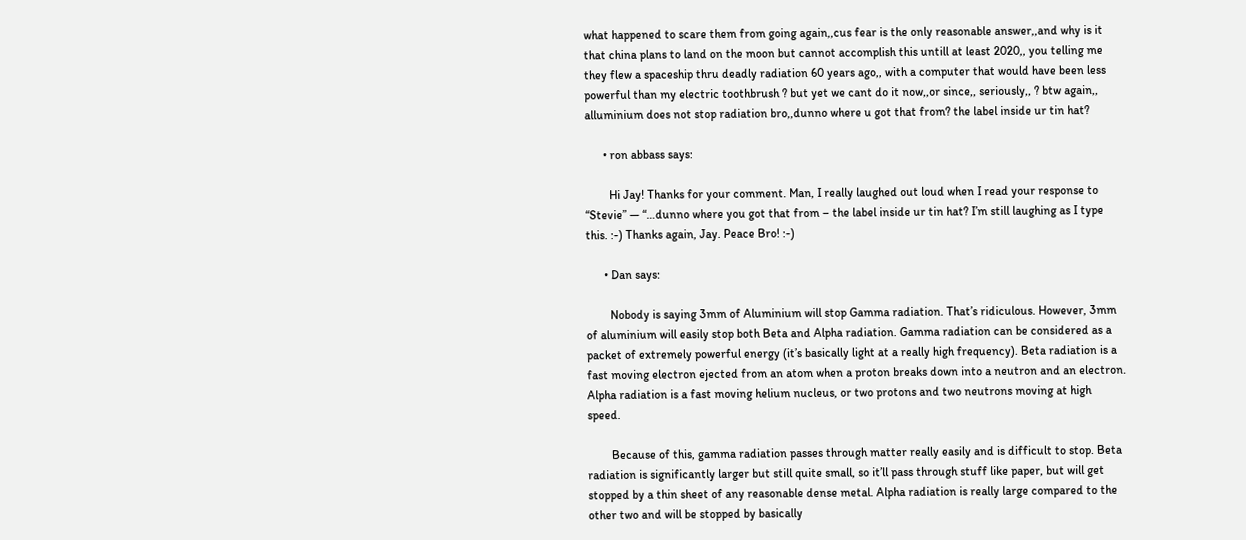what happened to scare them from going again,,cus fear is the only reasonable answer,,and why is it that china plans to land on the moon but cannot accomplish this untill at least 2020,, you telling me they flew a spaceship thru deadly radiation 60 years ago,, with a computer that would have been less powerful than my electric toothbrush ? but yet we cant do it now,,or since,, seriously,, ? btw again,, alluminium does not stop radiation bro,,dunno where u got that from? the label inside ur tin hat?

      • ron abbass says:

        Hi Jay! Thanks for your comment. Man, I really laughed out loud when I read your response to “Stevie” — “…dunno where you got that from – the label inside ur tin hat? I’m still laughing as I type this. :-) Thanks again, Jay. Peace Bro! :-)

      • Dan says:

        Nobody is saying 3mm of Aluminium will stop Gamma radiation. That’s ridiculous. However, 3mm of aluminium will easily stop both Beta and Alpha radiation. Gamma radiation can be considered as a packet of extremely powerful energy (it’s basically light at a really high frequency). Beta radiation is a fast moving electron ejected from an atom when a proton breaks down into a neutron and an electron. Alpha radiation is a fast moving helium nucleus, or two protons and two neutrons moving at high speed.

        Because of this, gamma radiation passes through matter really easily and is difficult to stop. Beta radiation is significantly larger but still quite small, so it’ll pass through stuff like paper, but will get stopped by a thin sheet of any reasonable dense metal. Alpha radiation is really large compared to the other two and will be stopped by basically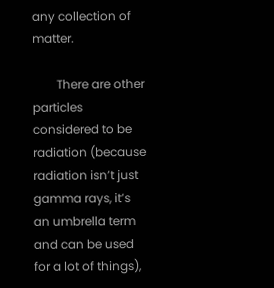any collection of matter.

        There are other particles considered to be radiation (because radiation isn’t just gamma rays, it’s an umbrella term and can be used for a lot of things),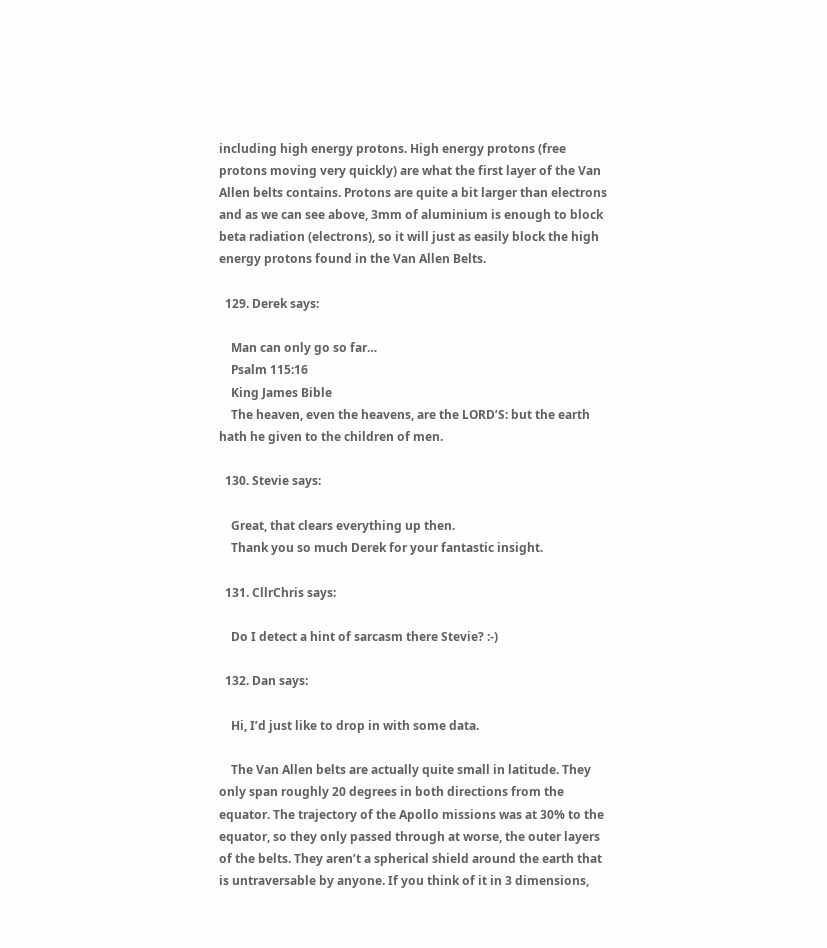including high energy protons. High energy protons (free protons moving very quickly) are what the first layer of the Van Allen belts contains. Protons are quite a bit larger than electrons and as we can see above, 3mm of aluminium is enough to block beta radiation (electrons), so it will just as easily block the high energy protons found in the Van Allen Belts.

  129. Derek says:

    Man can only go so far…
    Psalm 115:16
    King James Bible
    The heaven, even the heavens, are the LORD’S: but the earth hath he given to the children of men.

  130. Stevie says:

    Great, that clears everything up then.
    Thank you so much Derek for your fantastic insight.

  131. CllrChris says:

    Do I detect a hint of sarcasm there Stevie? :-)

  132. Dan says:

    Hi, I’d just like to drop in with some data.

    The Van Allen belts are actually quite small in latitude. They only span roughly 20 degrees in both directions from the equator. The trajectory of the Apollo missions was at 30% to the equator, so they only passed through at worse, the outer layers of the belts. They aren’t a spherical shield around the earth that is untraversable by anyone. If you think of it in 3 dimensions,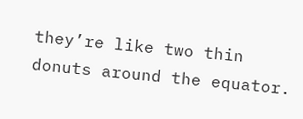they’re like two thin donuts around the equator.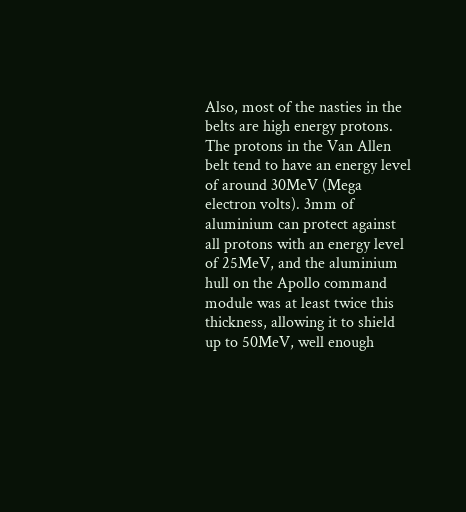Also, most of the nasties in the belts are high energy protons. The protons in the Van Allen belt tend to have an energy level of around 30MeV (Mega electron volts). 3mm of aluminium can protect against all protons with an energy level of 25MeV, and the aluminium hull on the Apollo command module was at least twice this thickness, allowing it to shield up to 50MeV, well enough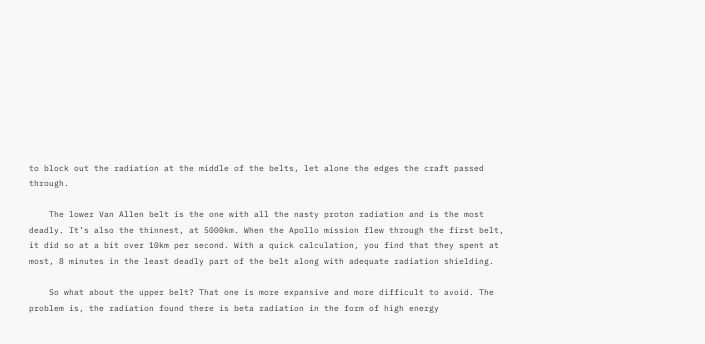to block out the radiation at the middle of the belts, let alone the edges the craft passed through.

    The lower Van Allen belt is the one with all the nasty proton radiation and is the most deadly. It’s also the thinnest, at 5000km. When the Apollo mission flew through the first belt, it did so at a bit over 10km per second. With a quick calculation, you find that they spent at most, 8 minutes in the least deadly part of the belt along with adequate radiation shielding.

    So what about the upper belt? That one is more expansive and more difficult to avoid. The problem is, the radiation found there is beta radiation in the form of high energy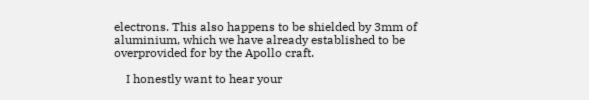electrons. This also happens to be shielded by 3mm of aluminium, which we have already established to be overprovided for by the Apollo craft.

    I honestly want to hear your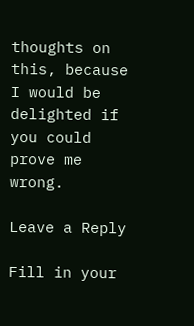thoughts on this, because I would be delighted if you could prove me wrong.

Leave a Reply

Fill in your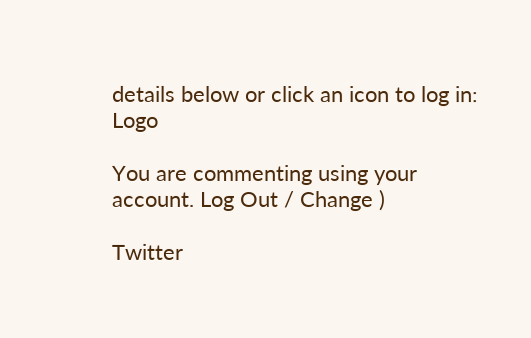details below or click an icon to log in: Logo

You are commenting using your account. Log Out / Change )

Twitter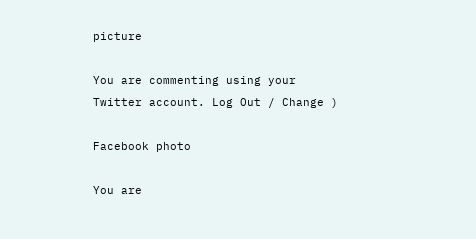picture

You are commenting using your Twitter account. Log Out / Change )

Facebook photo

You are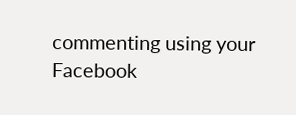commenting using your Facebook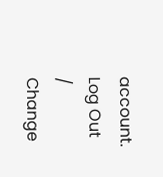account. Log Out / Change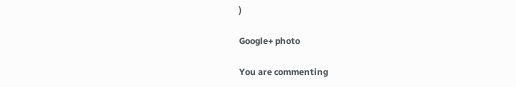)

Google+ photo

You are commenting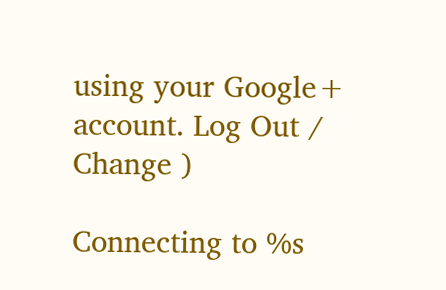using your Google+ account. Log Out / Change )

Connecting to %s